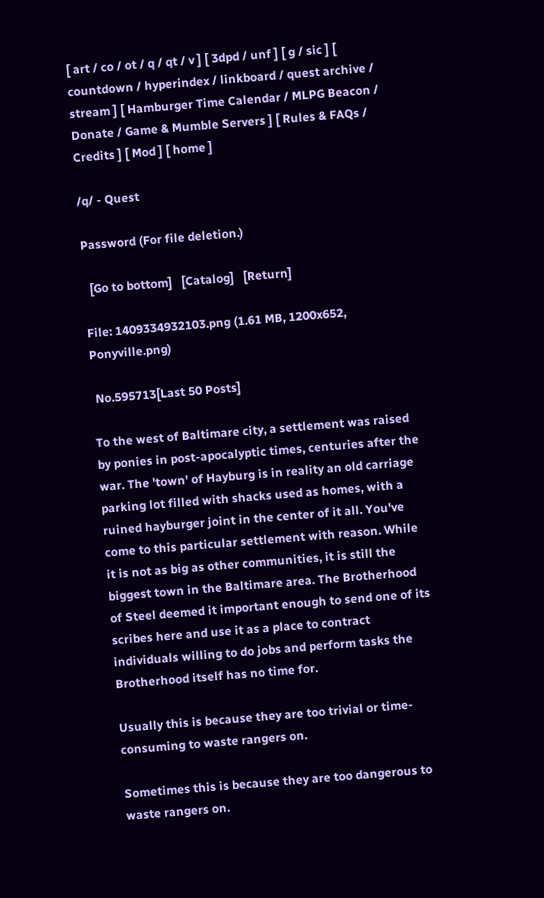[ art / co / ot / q / qt / v ] [ 3dpd / unf ] [ g / sic ] [ countdown / hyperindex / linkboard / quest archive / stream ] [ Hamburger Time Calendar / MLPG Beacon / Donate / Game & Mumble Servers ] [ Rules & FAQs / Credits ] [ Mod ] [ home ]

/q/ - Quest

Password (For file deletion.)

  [Go to bottom]   [Catalog]   [Return]

File: 1409334932103.png (1.61 MB, 1200x652, Ponyville.png)

 No.595713[Last 50 Posts]

To the west of Baltimare city, a settlement was raised by ponies in post-apocalyptic times, centuries after the war. The 'town' of Hayburg is in reality an old carriage parking lot filled with shacks used as homes, with a ruined hayburger joint in the center of it all. You've come to this particular settlement with reason. While it is not as big as other communities, it is still the biggest town in the Baltimare area. The Brotherhood of Steel deemed it important enough to send one of its scribes here and use it as a place to contract individuals willing to do jobs and perform tasks the Brotherhood itself has no time for.

Usually this is because they are too trivial or time-consuming to waste rangers on.

Sometimes this is because they are too dangerous to waste rangers on.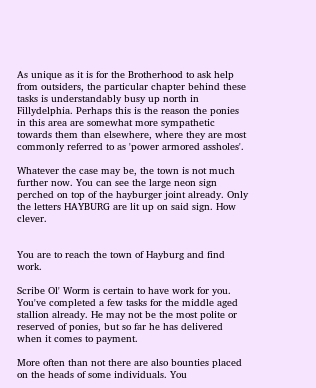As unique as it is for the Brotherhood to ask help from outsiders, the particular chapter behind these tasks is understandably busy up north in Fillydelphia. Perhaps this is the reason the ponies in this area are somewhat more sympathetic towards them than elsewhere, where they are most commonly referred to as 'power armored assholes'.

Whatever the case may be, the town is not much further now. You can see the large neon sign perched on top of the hayburger joint already. Only the letters HAYBURG are lit up on said sign. How clever.


You are to reach the town of Hayburg and find work.

Scribe Ol' Worm is certain to have work for you. You've completed a few tasks for the middle aged stallion already. He may not be the most polite or reserved of ponies, but so far he has delivered when it comes to payment.

More often than not there are also bounties placed on the heads of some individuals. You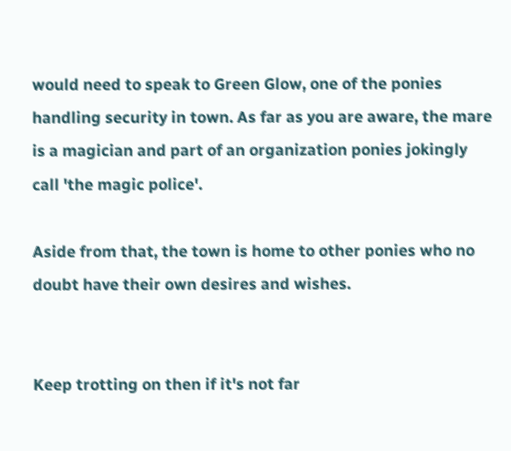would need to speak to Green Glow, one of the ponies handling security in town. As far as you are aware, the mare is a magician and part of an organization ponies jokingly call 'the magic police'.

Aside from that, the town is home to other ponies who no doubt have their own desires and wishes.


Keep trotting on then if it's not far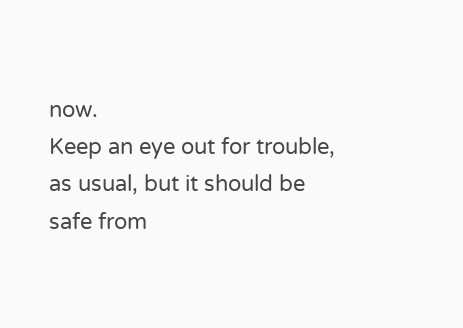now.
Keep an eye out for trouble, as usual, but it should be safe from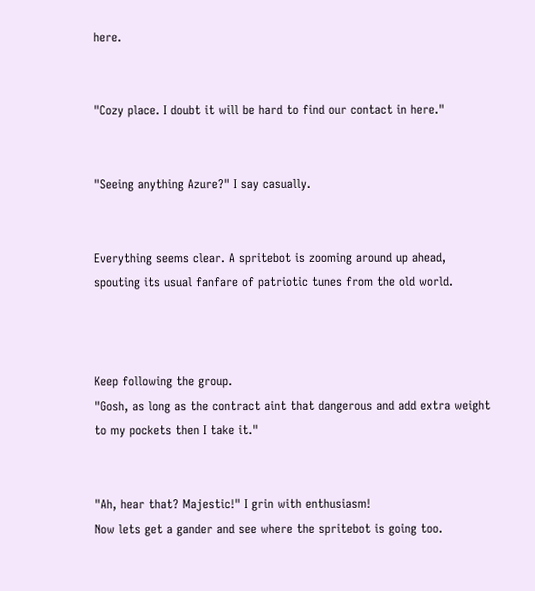here.


"Cozy place. I doubt it will be hard to find our contact in here."


"Seeing anything Azure?" I say casually.


Everything seems clear. A spritebot is zooming around up ahead, spouting its usual fanfare of patriotic tunes from the old world.



Keep following the group.
"Gosh, as long as the contract aint that dangerous and add extra weight to my pockets then I take it."


"Ah, hear that? Majestic!" I grin with enthusiasm!
Now lets get a gander and see where the spritebot is going too.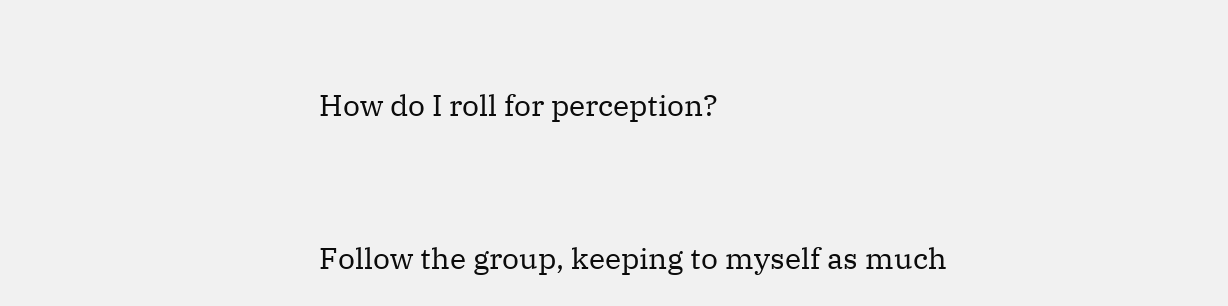How do I roll for perception?


Follow the group, keeping to myself as much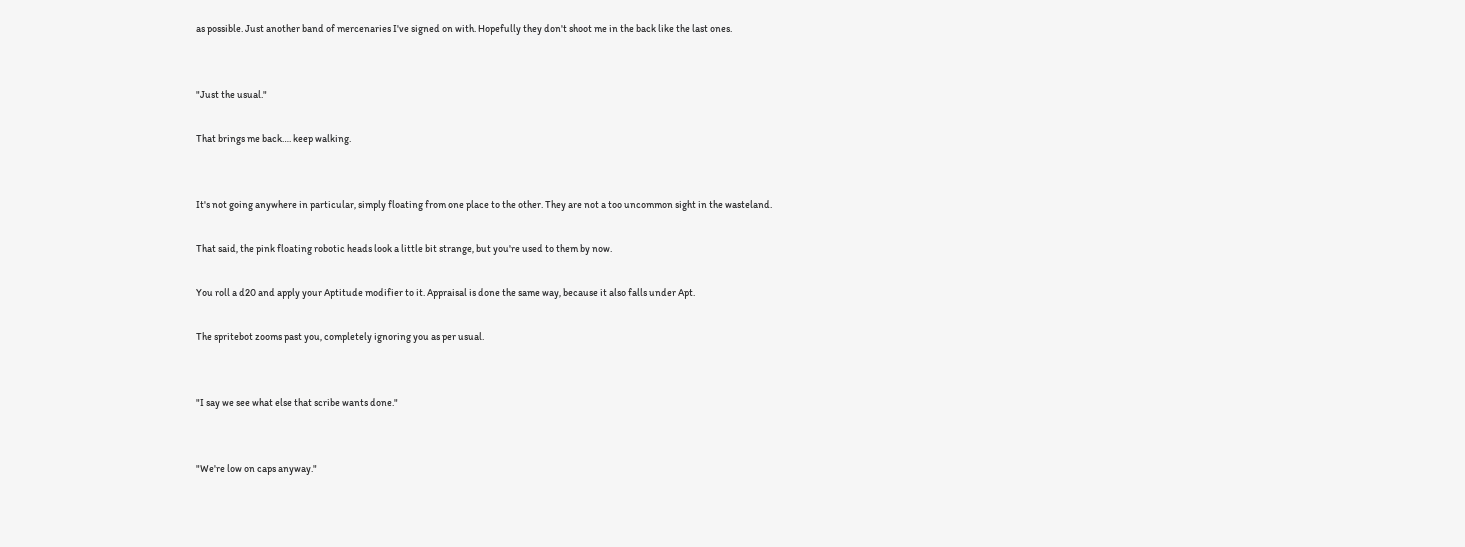as possible. Just another band of mercenaries I've signed on with. Hopefully they don't shoot me in the back like the last ones.


"Just the usual."

That brings me back…. keep walking.


It's not going anywhere in particular, simply floating from one place to the other. They are not a too uncommon sight in the wasteland.

That said, the pink floating robotic heads look a little bit strange, but you're used to them by now.

You roll a d20 and apply your Aptitude modifier to it. Appraisal is done the same way, because it also falls under Apt.

The spritebot zooms past you, completely ignoring you as per usual.


"I say we see what else that scribe wants done."


"We're low on caps anyway."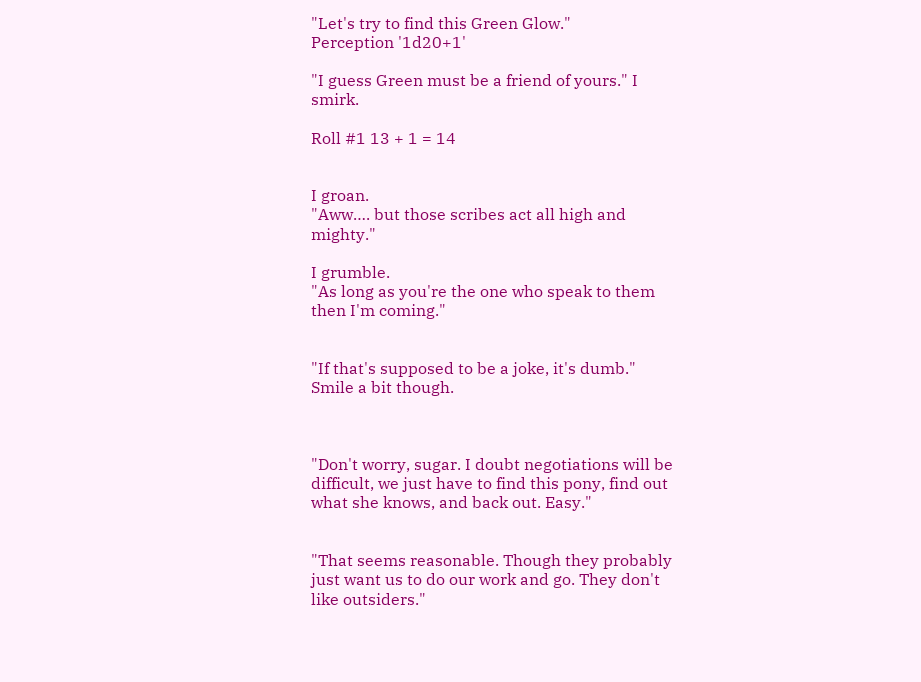"Let's try to find this Green Glow."
Perception '1d20+1'

"I guess Green must be a friend of yours." I smirk.

Roll #1 13 + 1 = 14


I groan.
"Aww…. but those scribes act all high and mighty."

I grumble.
"As long as you're the one who speak to them then I'm coming."


"If that's supposed to be a joke, it's dumb."
Smile a bit though.



"Don't worry, sugar. I doubt negotiations will be difficult, we just have to find this pony, find out what she knows, and back out. Easy."


"That seems reasonable. Though they probably just want us to do our work and go. They don't like outsiders."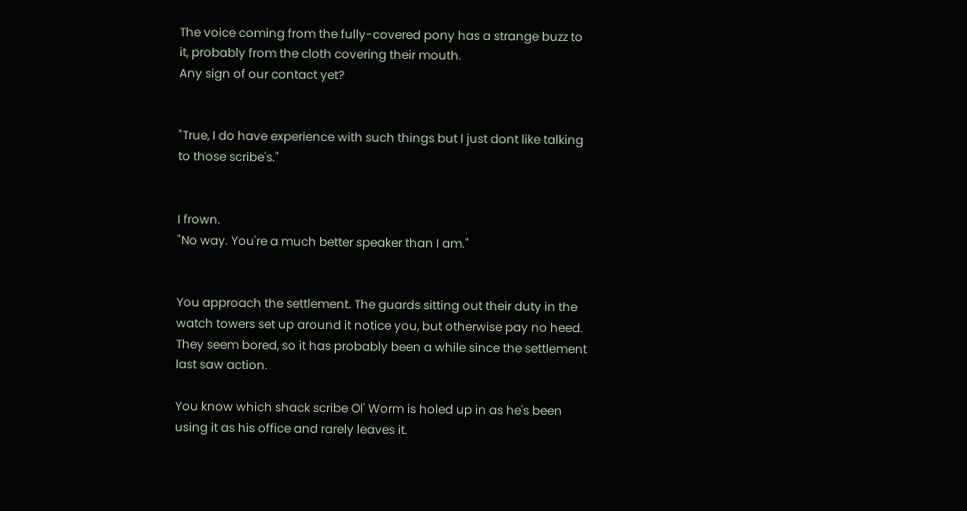The voice coming from the fully-covered pony has a strange buzz to it, probably from the cloth covering their mouth.
Any sign of our contact yet?


"True, I do have experience with such things but I just dont like talking to those scribe's."


I frown.
"No way. You're a much better speaker than I am."


You approach the settlement. The guards sitting out their duty in the watch towers set up around it notice you, but otherwise pay no heed. They seem bored, so it has probably been a while since the settlement last saw action.

You know which shack scribe Ol' Worm is holed up in as he's been using it as his office and rarely leaves it.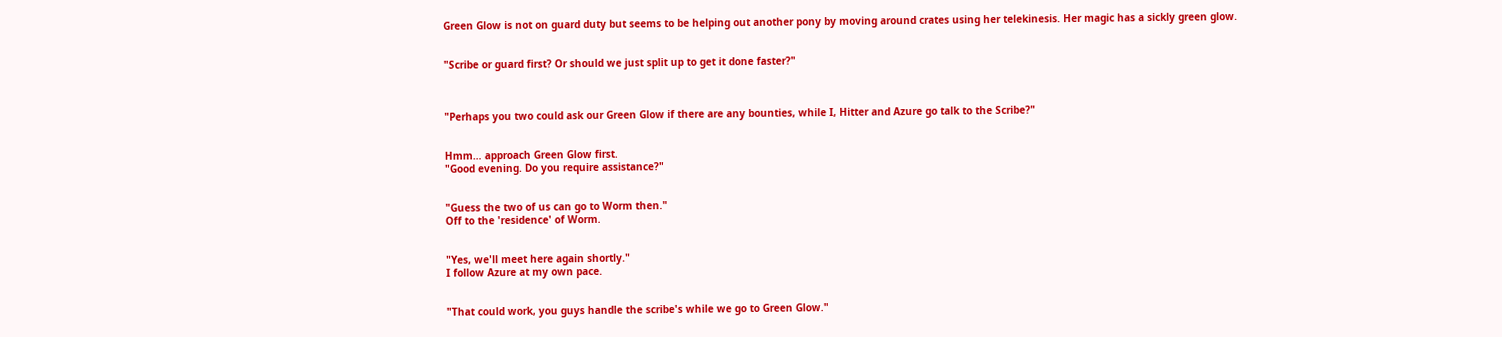Green Glow is not on guard duty but seems to be helping out another pony by moving around crates using her telekinesis. Her magic has a sickly green glow.


"Scribe or guard first? Or should we just split up to get it done faster?"



"Perhaps you two could ask our Green Glow if there are any bounties, while I, Hitter and Azure go talk to the Scribe?"


Hmm… approach Green Glow first.
"Good evening. Do you require assistance?"


"Guess the two of us can go to Worm then."
Off to the 'residence' of Worm.


"Yes, we'll meet here again shortly."
I follow Azure at my own pace.


"That could work, you guys handle the scribe's while we go to Green Glow."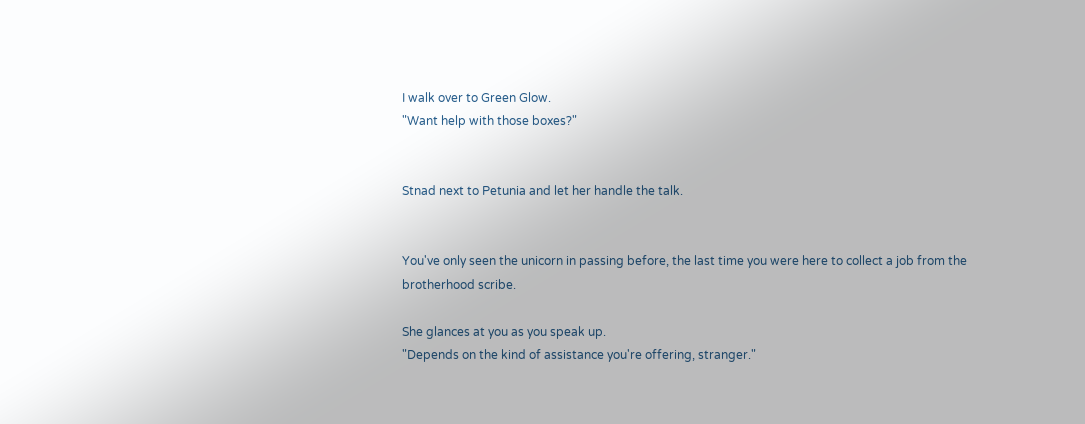I walk over to Green Glow.
"Want help with those boxes?"


Stnad next to Petunia and let her handle the talk.


You've only seen the unicorn in passing before, the last time you were here to collect a job from the brotherhood scribe.

She glances at you as you speak up.
"Depends on the kind of assistance you're offering, stranger."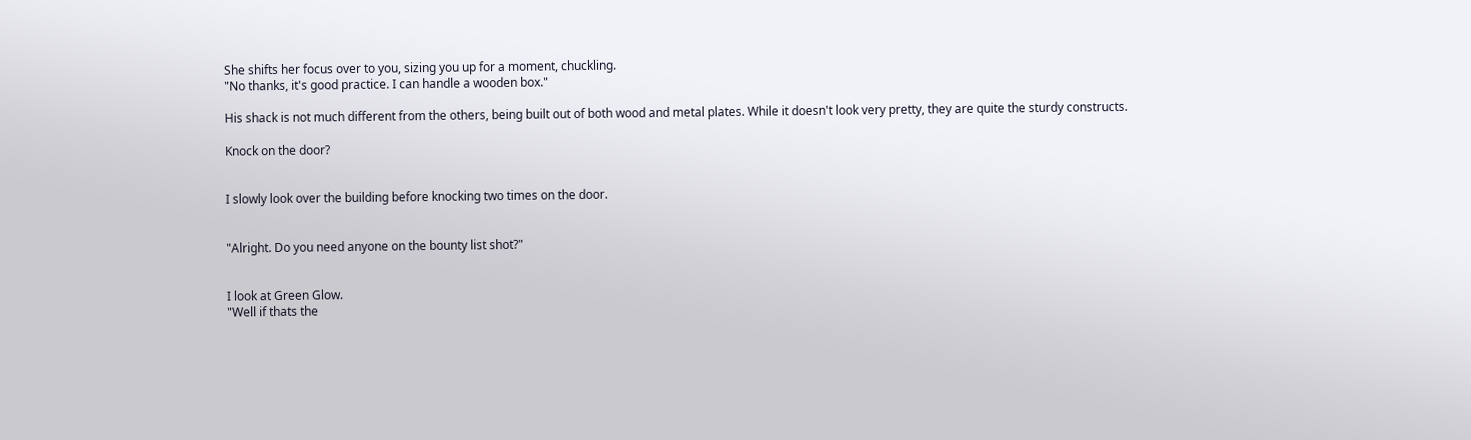She shifts her focus over to you, sizing you up for a moment, chuckling.
"No thanks, it's good practice. I can handle a wooden box."

His shack is not much different from the others, being built out of both wood and metal plates. While it doesn't look very pretty, they are quite the sturdy constructs.

Knock on the door?


I slowly look over the building before knocking two times on the door.


"Alright. Do you need anyone on the bounty list shot?"


I look at Green Glow.
"Well if thats the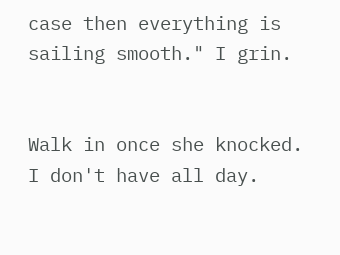case then everything is sailing smooth." I grin.


Walk in once she knocked.
I don't have all day.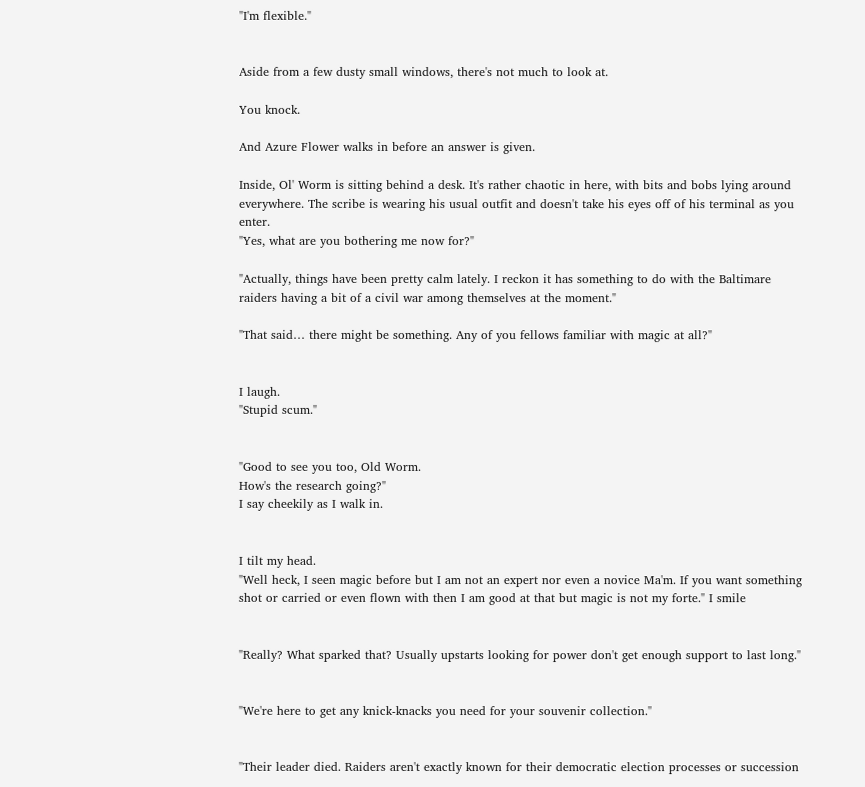"I'm flexible."


Aside from a few dusty small windows, there's not much to look at.

You knock.

And Azure Flower walks in before an answer is given.

Inside, Ol' Worm is sitting behind a desk. It's rather chaotic in here, with bits and bobs lying around everywhere. The scribe is wearing his usual outfit and doesn't take his eyes off of his terminal as you enter.
"Yes, what are you bothering me now for?"

"Actually, things have been pretty calm lately. I reckon it has something to do with the Baltimare raiders having a bit of a civil war among themselves at the moment."

"That said… there might be something. Any of you fellows familiar with magic at all?"


I laugh.
"Stupid scum."


"Good to see you too, Old Worm.
How's the research going?"
I say cheekily as I walk in.


I tilt my head.
"Well heck, I seen magic before but I am not an expert nor even a novice Ma'm. If you want something shot or carried or even flown with then I am good at that but magic is not my forte." I smile


"Really? What sparked that? Usually upstarts looking for power don't get enough support to last long."


"We're here to get any knick-knacks you need for your souvenir collection."


"Their leader died. Raiders aren't exactly known for their democratic election processes or succession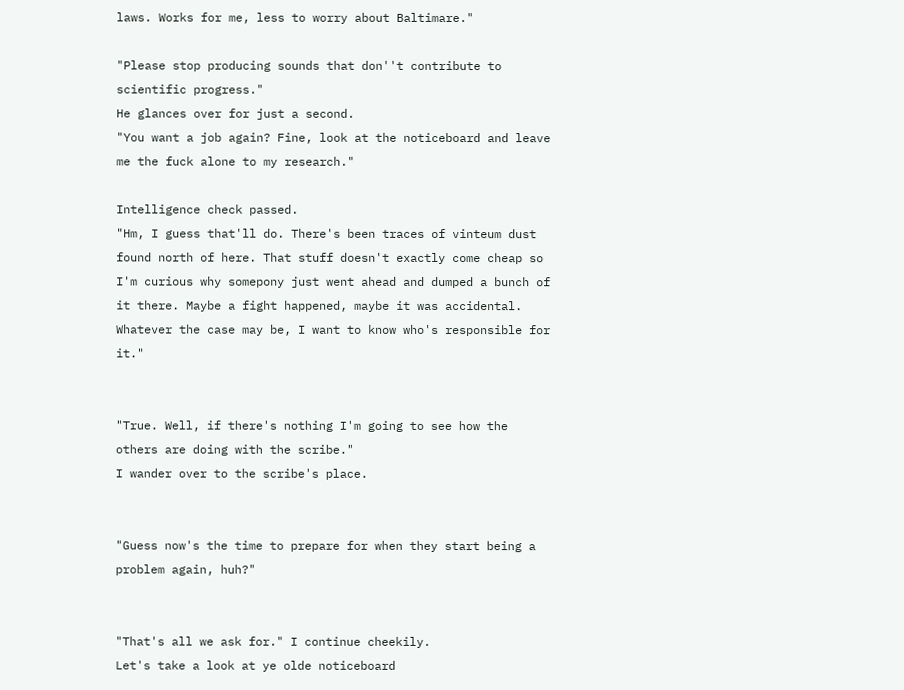laws. Works for me, less to worry about Baltimare."

"Please stop producing sounds that don''t contribute to scientific progress."
He glances over for just a second.
"You want a job again? Fine, look at the noticeboard and leave me the fuck alone to my research."

Intelligence check passed.
"Hm, I guess that'll do. There's been traces of vinteum dust found north of here. That stuff doesn't exactly come cheap so I'm curious why somepony just went ahead and dumped a bunch of it there. Maybe a fight happened, maybe it was accidental. Whatever the case may be, I want to know who's responsible for it."


"True. Well, if there's nothing I'm going to see how the others are doing with the scribe."
I wander over to the scribe's place.


"Guess now's the time to prepare for when they start being a problem again, huh?"


"That's all we ask for." I continue cheekily.
Let's take a look at ye olde noticeboard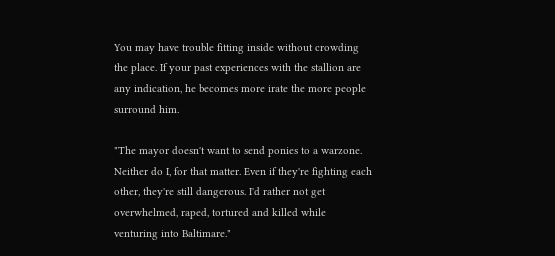You may have trouble fitting inside without crowding the place. If your past experiences with the stallion are any indication, he becomes more irate the more people surround him.

"The mayor doesn't want to send ponies to a warzone. Neither do I, for that matter. Even if they're fighting each other, they're still dangerous. I'd rather not get overwhelmed, raped, tortured and killed while venturing into Baltimare."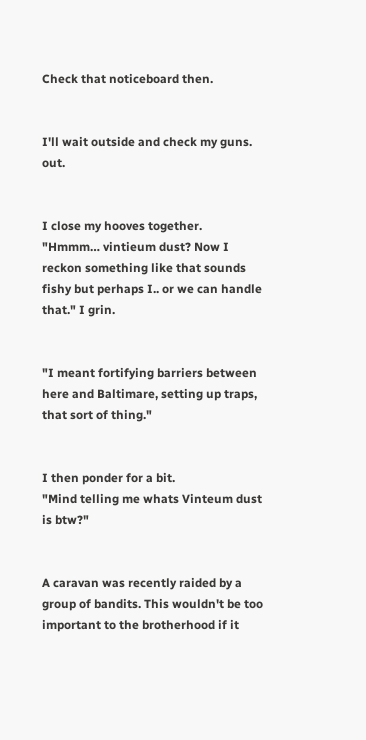Check that noticeboard then.


I'll wait outside and check my guns. out.


I close my hooves together.
"Hmmm… vintieum dust? Now I reckon something like that sounds fishy but perhaps I.. or we can handle that." I grin.


"I meant fortifying barriers between here and Baltimare, setting up traps, that sort of thing."


I then ponder for a bit.
"Mind telling me whats Vinteum dust is btw?"


A caravan was recently raided by a group of bandits. This wouldn't be too important to the brotherhood if it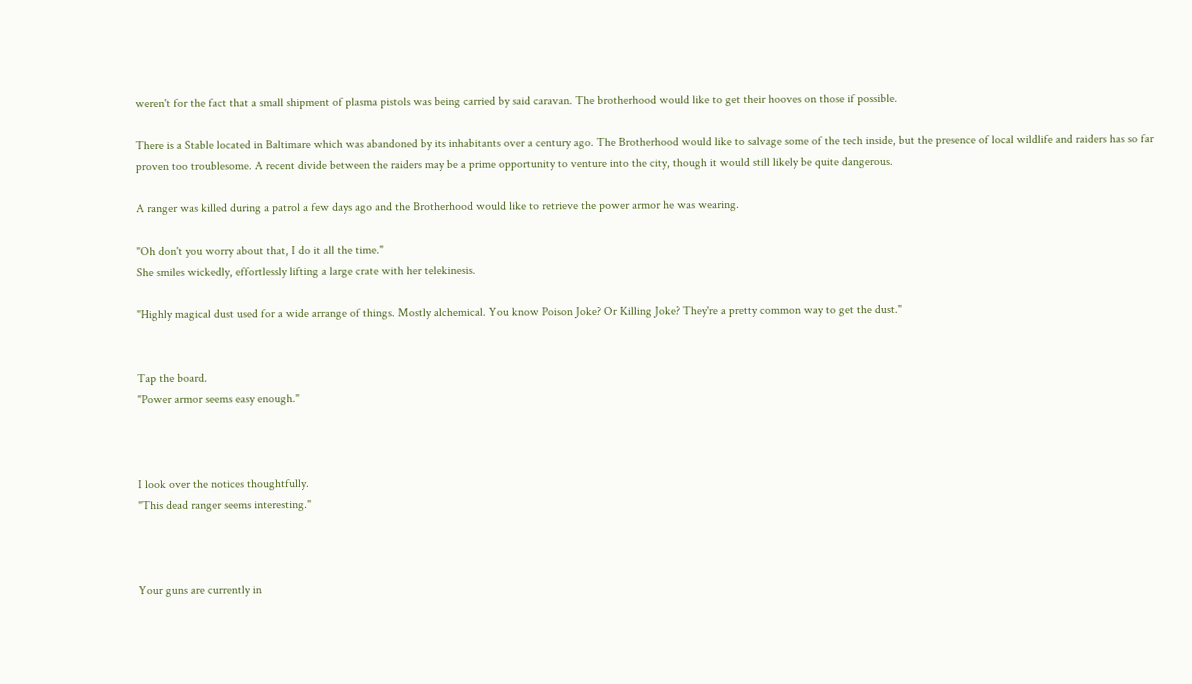weren't for the fact that a small shipment of plasma pistols was being carried by said caravan. The brotherhood would like to get their hooves on those if possible.

There is a Stable located in Baltimare which was abandoned by its inhabitants over a century ago. The Brotherhood would like to salvage some of the tech inside, but the presence of local wildlife and raiders has so far proven too troublesome. A recent divide between the raiders may be a prime opportunity to venture into the city, though it would still likely be quite dangerous.

A ranger was killed during a patrol a few days ago and the Brotherhood would like to retrieve the power armor he was wearing.

"Oh don't you worry about that, I do it all the time."
She smiles wickedly, effortlessly lifting a large crate with her telekinesis.

"Highly magical dust used for a wide arrange of things. Mostly alchemical. You know Poison Joke? Or Killing Joke? They're a pretty common way to get the dust."


Tap the board.
"Power armor seems easy enough."



I look over the notices thoughtfully.
"This dead ranger seems interesting."



Your guns are currently in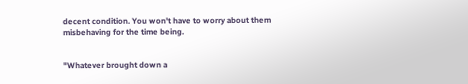decent condition. You won't have to worry about them misbehaving for the time being.


"Whatever brought down a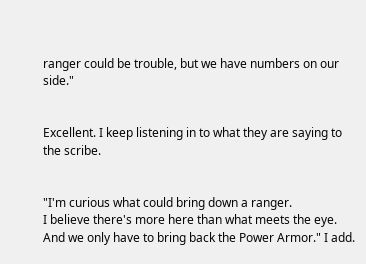ranger could be trouble, but we have numbers on our side."


Excellent. I keep listening in to what they are saying to the scribe.


"I'm curious what could bring down a ranger.
I believe there's more here than what meets the eye. And we only have to bring back the Power Armor." I add.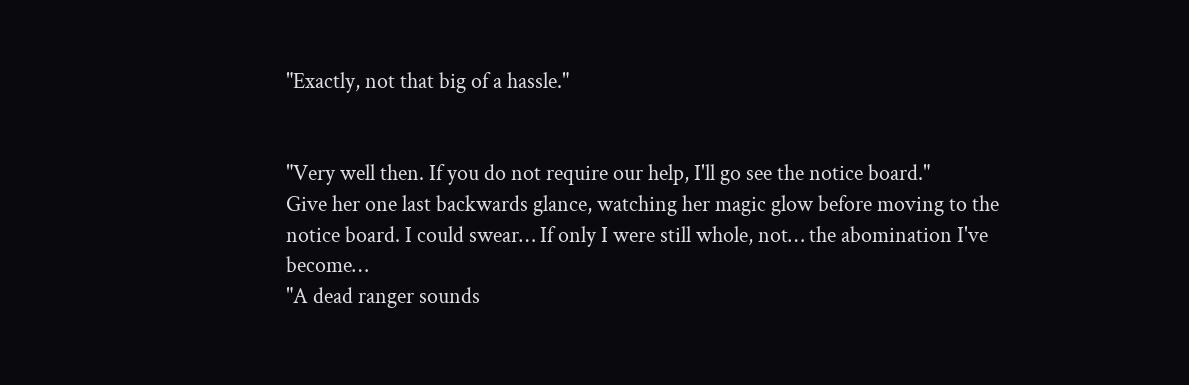"Exactly, not that big of a hassle."


"Very well then. If you do not require our help, I'll go see the notice board."
Give her one last backwards glance, watching her magic glow before moving to the notice board. I could swear… If only I were still whole, not… the abomination I've become…
"A dead ranger sounds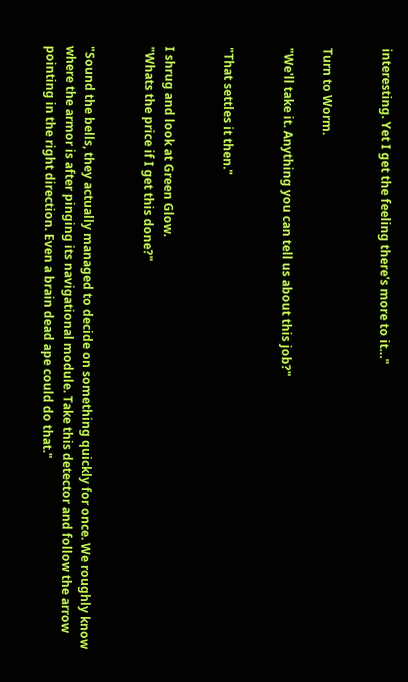interesting. Yet I get the feeling there's more to it…"


Turn to Worm.

"We'll take it. Anything you can tell us about this job?"


"That settles it then."


I shrug and look at Green Glow.
"Whats the price if I get this done?"


"Sound the bells, they actually managed to decide on something quickly for once. We roughly know where the armor is after pinging its navigational module. Take this detector and follow the arrow pointing in the right direction. Even a brain dead ape could do that."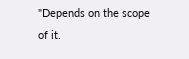"Depends on the scope of it.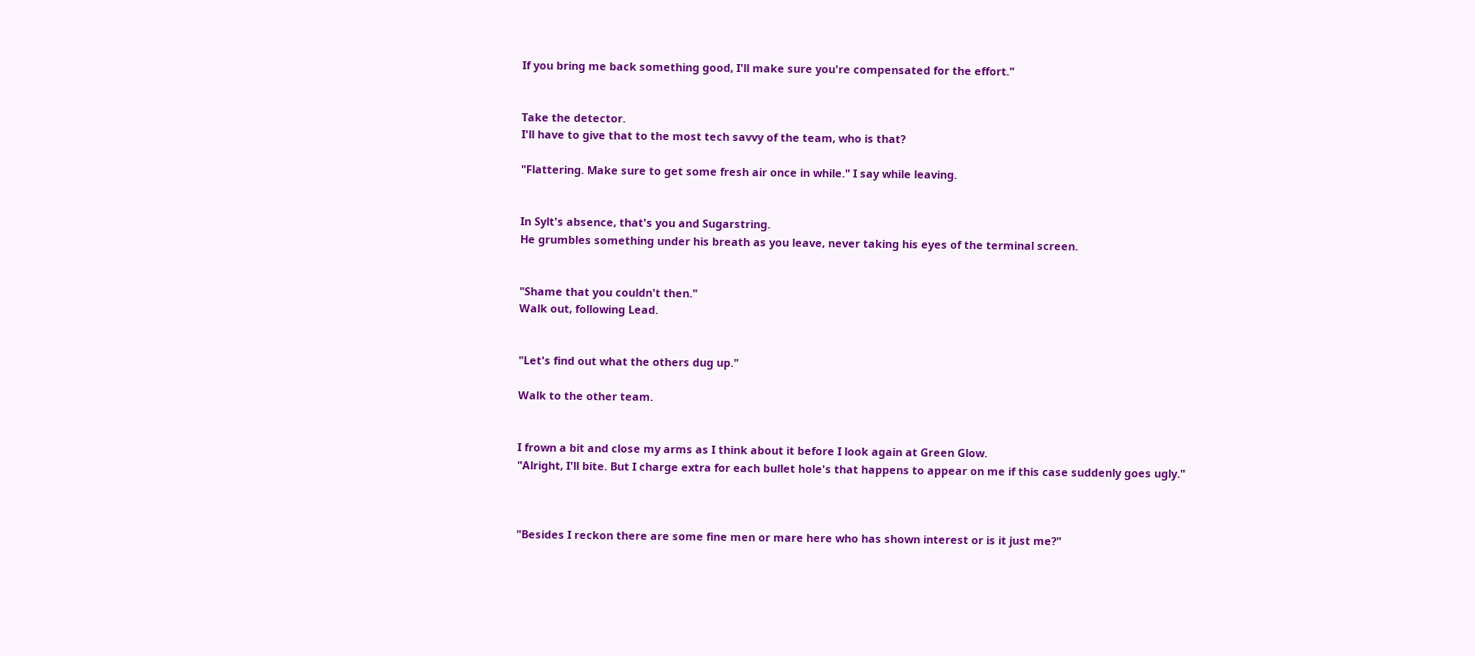If you bring me back something good, I'll make sure you're compensated for the effort."


Take the detector.
I'll have to give that to the most tech savvy of the team, who is that?

"Flattering. Make sure to get some fresh air once in while." I say while leaving.


In Sylt's absence, that's you and Sugarstring.
He grumbles something under his breath as you leave, never taking his eyes of the terminal screen.


"Shame that you couldn't then."
Walk out, following Lead.


"Let's find out what the others dug up."

Walk to the other team.


I frown a bit and close my arms as I think about it before I look again at Green Glow.
"Alright, I'll bite. But I charge extra for each bullet hole's that happens to appear on me if this case suddenly goes ugly."



"Besides I reckon there are some fine men or mare here who has shown interest or is it just me?"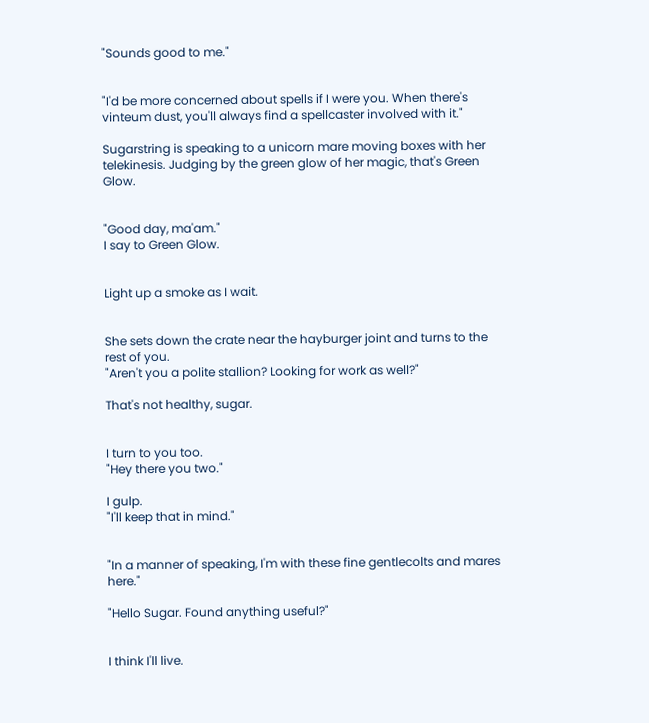"Sounds good to me."


"I'd be more concerned about spells if I were you. When there's vinteum dust, you'll always find a spellcaster involved with it."

Sugarstring is speaking to a unicorn mare moving boxes with her telekinesis. Judging by the green glow of her magic, that's Green Glow.


"Good day, ma'am."
I say to Green Glow.


Light up a smoke as I wait.


She sets down the crate near the hayburger joint and turns to the rest of you.
"Aren't you a polite stallion? Looking for work as well?"

That's not healthy, sugar.


I turn to you too.
"Hey there you two."

I gulp.
"I'll keep that in mind."


"In a manner of speaking, I'm with these fine gentlecolts and mares here."

"Hello Sugar. Found anything useful?"


I think I'll live.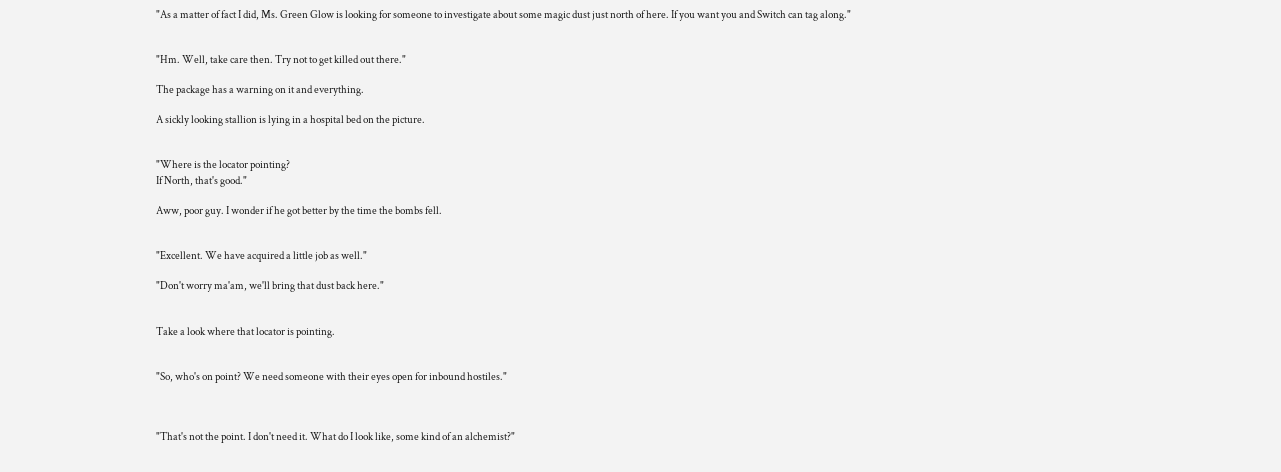"As a matter of fact I did, Ms. Green Glow is looking for someone to investigate about some magic dust just north of here. If you want you and Switch can tag along."


"Hm. Well, take care then. Try not to get killed out there."

The package has a warning on it and everything.

A sickly looking stallion is lying in a hospital bed on the picture.


"Where is the locator pointing?
If North, that's good."

Aww, poor guy. I wonder if he got better by the time the bombs fell.


"Excellent. We have acquired a little job as well."

"Don't worry ma'am, we'll bring that dust back here."


Take a look where that locator is pointing.


"So, who's on point? We need someone with their eyes open for inbound hostiles."



"That's not the point. I don't need it. What do I look like, some kind of an alchemist?"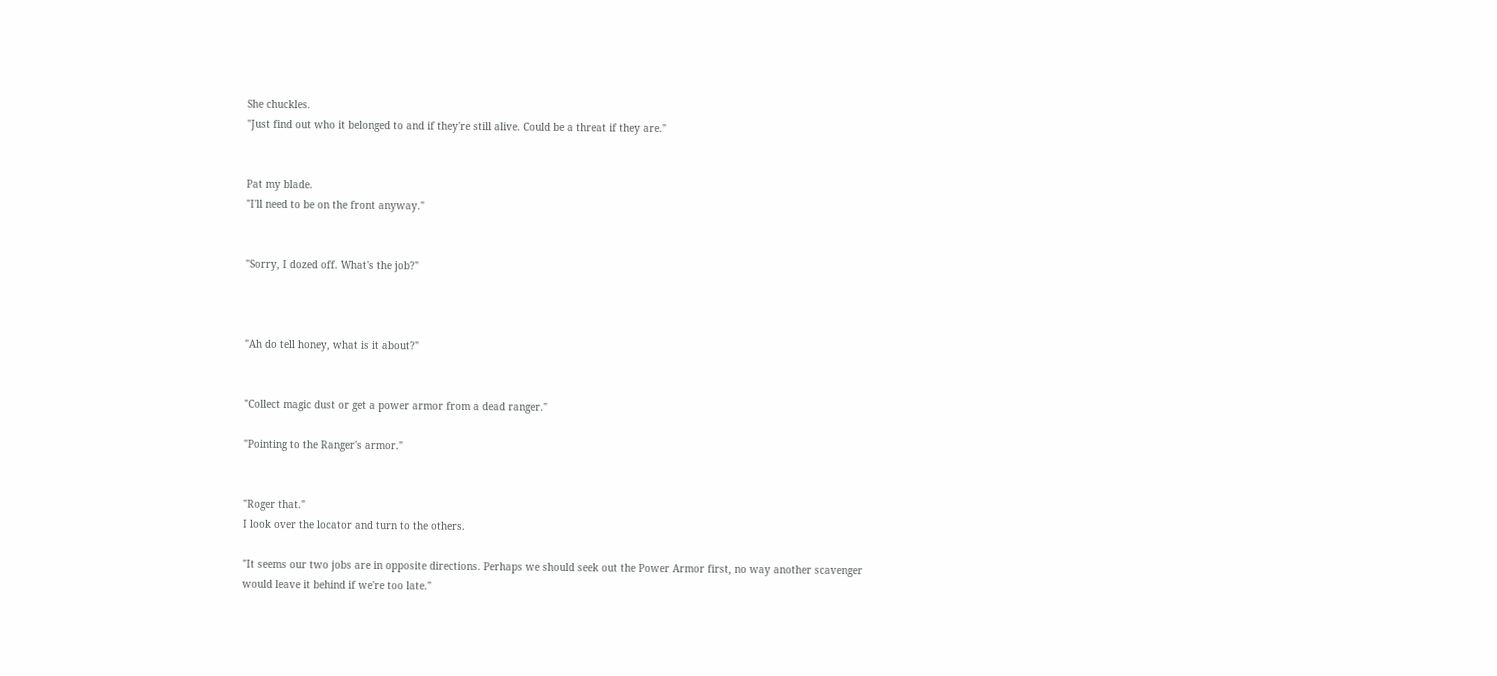She chuckles.
"Just find out who it belonged to and if they're still alive. Could be a threat if they are."


Pat my blade.
"I'll need to be on the front anyway."


"Sorry, I dozed off. What's the job?"



"Ah do tell honey, what is it about?"


"Collect magic dust or get a power armor from a dead ranger."

"Pointing to the Ranger's armor."


"Roger that."
I look over the locator and turn to the others.

"It seems our two jobs are in opposite directions. Perhaps we should seek out the Power Armor first, no way another scavenger would leave it behind if we're too late."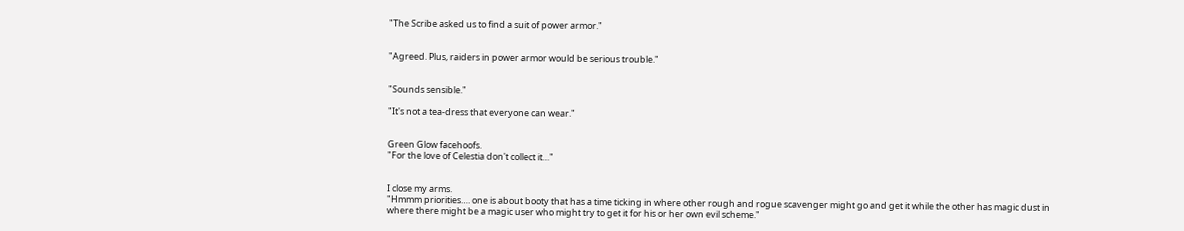"The Scribe asked us to find a suit of power armor."


"Agreed. Plus, raiders in power armor would be serious trouble."


"Sounds sensible."

"It's not a tea-dress that everyone can wear."


Green Glow facehoofs.
"For the love of Celestia don't collect it…"


I close my arms.
"Hmmm priorities…. one is about booty that has a time ticking in where other rough and rogue scavenger might go and get it while the other has magic dust in where there might be a magic user who might try to get it for his or her own evil scheme."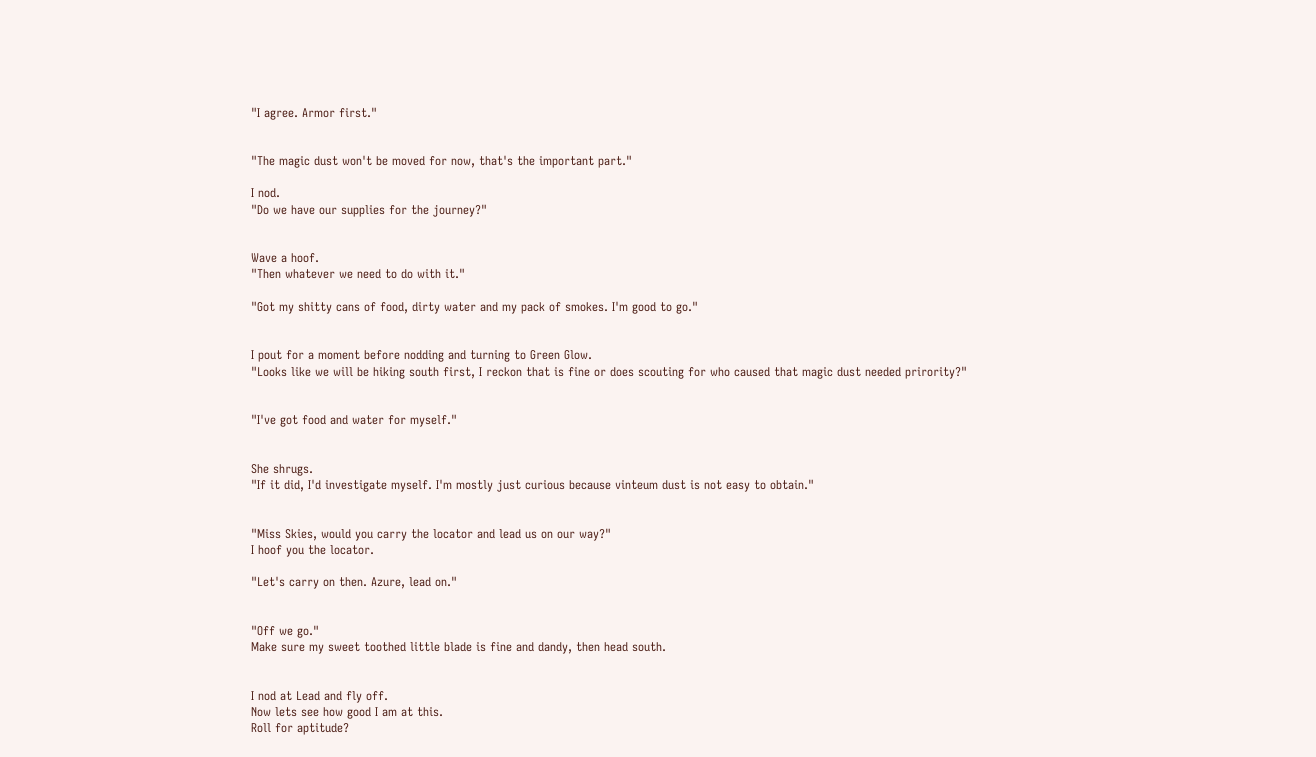"I agree. Armor first."


"The magic dust won't be moved for now, that's the important part."

I nod.
"Do we have our supplies for the journey?"


Wave a hoof.
"Then whatever we need to do with it."

"Got my shitty cans of food, dirty water and my pack of smokes. I'm good to go."


I pout for a moment before nodding and turning to Green Glow.
"Looks like we will be hiking south first, I reckon that is fine or does scouting for who caused that magic dust needed prirority?"


"I've got food and water for myself."


She shrugs.
"If it did, I'd investigate myself. I'm mostly just curious because vinteum dust is not easy to obtain."


"Miss Skies, would you carry the locator and lead us on our way?"
I hoof you the locator.

"Let's carry on then. Azure, lead on."


"Off we go."
Make sure my sweet toothed little blade is fine and dandy, then head south.


I nod at Lead and fly off.
Now lets see how good I am at this.
Roll for aptitude?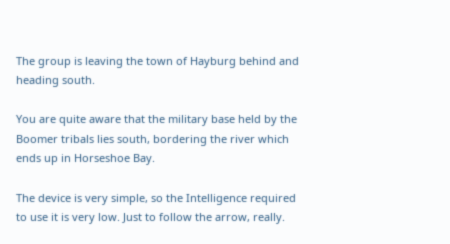The group is leaving the town of Hayburg behind and heading south.

You are quite aware that the military base held by the Boomer tribals lies south, bordering the river which ends up in Horseshoe Bay.

The device is very simple, so the Intelligence required to use it is very low. Just to follow the arrow, really.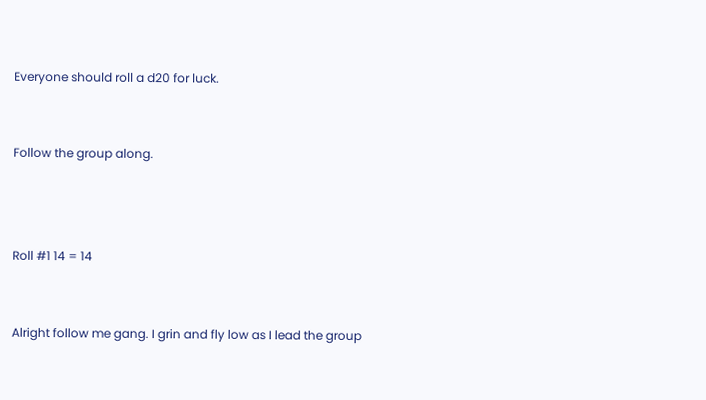Everyone should roll a d20 for luck.


Follow the group along.



Roll #1 14 = 14


Alright follow me gang. I grin and fly low as I lead the group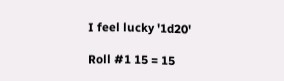I feel lucky '1d20'

Roll #1 15 = 15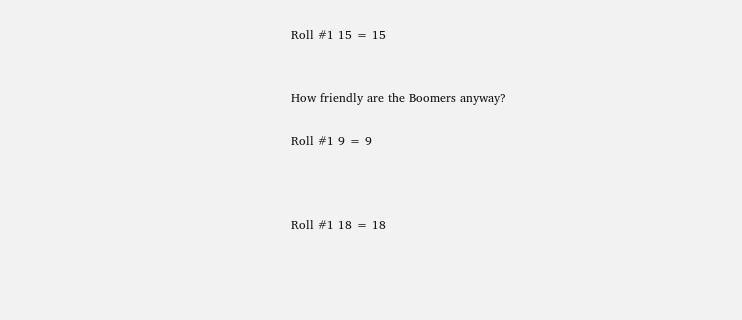Roll #1 15 = 15


How friendly are the Boomers anyway?

Roll #1 9 = 9



Roll #1 18 = 18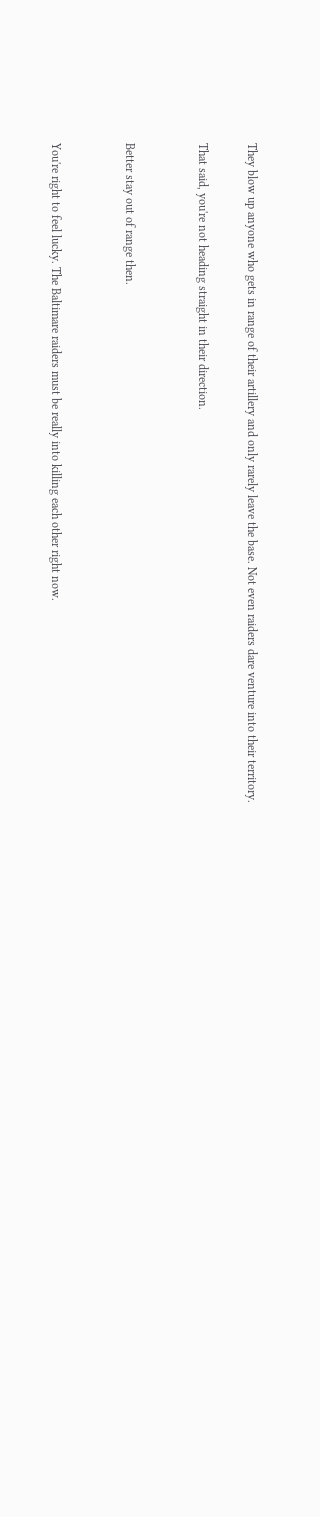They blow up anyone who gets in range of their artillery and only rarely leave the base. Not even raiders dare venture into their territory.

That said, you're not heading straight in their direction.


Better stay out of range then.


You're right to feel lucky. The Baltimare raiders must be really into killing each other right now.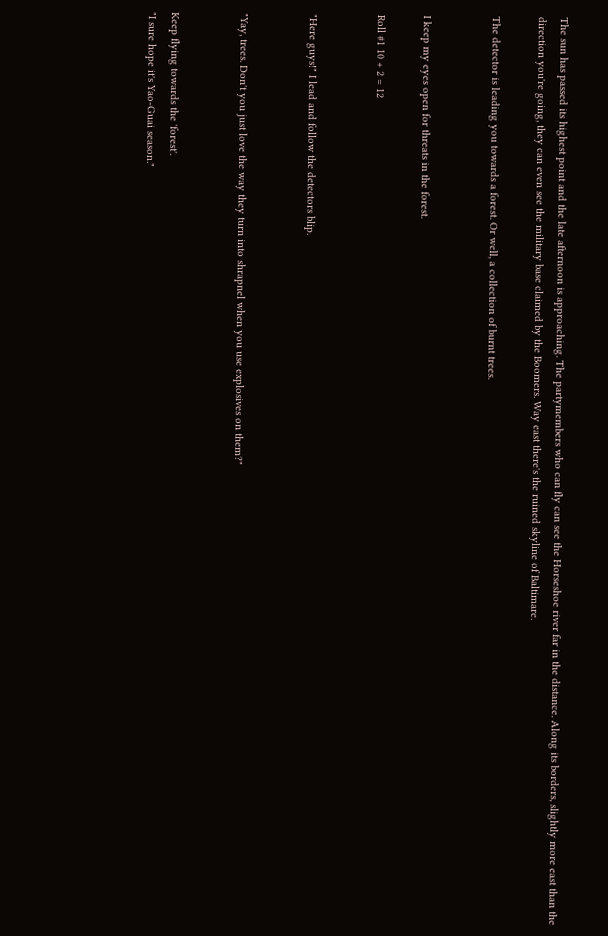The sun has passed its highest point and the late afternoon is approaching. The partymembers who can fly can see the Horseshoe river far in the distance. Along its borders, slightly more east than the direction you're going, they can even see the military base claimed by the Boomers. Way east there's the ruined skyline of Baltimare.

The detector is leading you towards a forest. Or well, a collection of burnt trees.


I keep my eyes open for threats in the forest.

Roll #1 10 + 2 = 12


"Here guys!" I lead and follow the detectors blip.


"Yay, trees. Don't you just love the way they turn into shrapnel when you use explosives on them?"


Keep flying towards the 'forest'.
"I sure hope it's Yao-Guai season."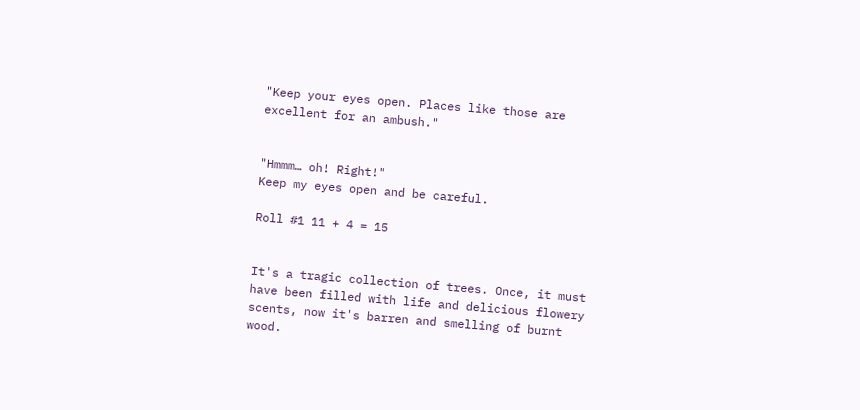"Keep your eyes open. Places like those are excellent for an ambush."


"Hmmm… oh! Right!"
Keep my eyes open and be careful.

Roll #1 11 + 4 = 15


It's a tragic collection of trees. Once, it must have been filled with life and delicious flowery scents, now it's barren and smelling of burnt wood.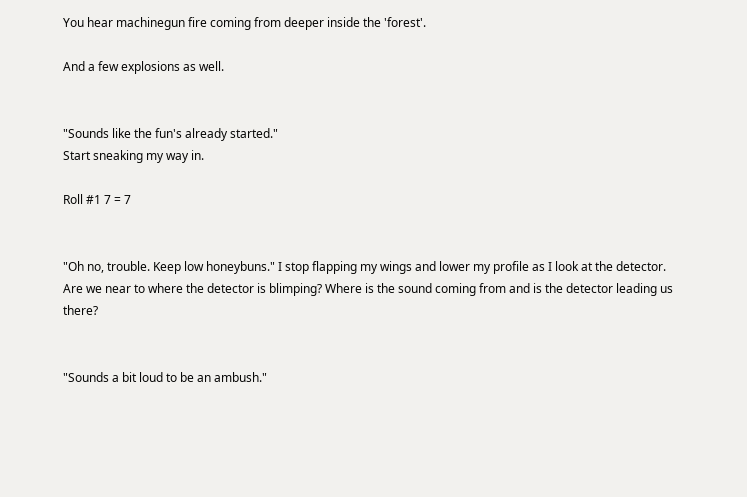You hear machinegun fire coming from deeper inside the 'forest'.

And a few explosions as well.


"Sounds like the fun's already started."
Start sneaking my way in.

Roll #1 7 = 7


"Oh no, trouble. Keep low honeybuns." I stop flapping my wings and lower my profile as I look at the detector.
Are we near to where the detector is blimping? Where is the sound coming from and is the detector leading us there?


"Sounds a bit loud to be an ambush."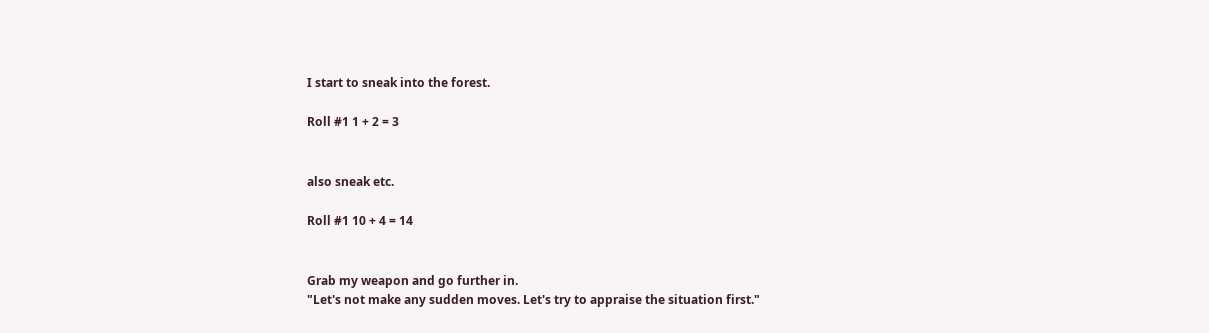I start to sneak into the forest.

Roll #1 1 + 2 = 3


also sneak etc.

Roll #1 10 + 4 = 14


Grab my weapon and go further in.
"Let's not make any sudden moves. Let's try to appraise the situation first."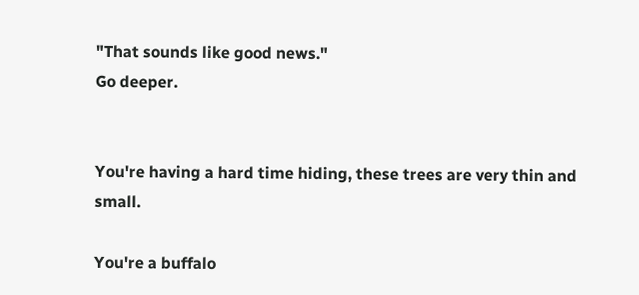"That sounds like good news."
Go deeper.


You're having a hard time hiding, these trees are very thin and small.

You're a buffalo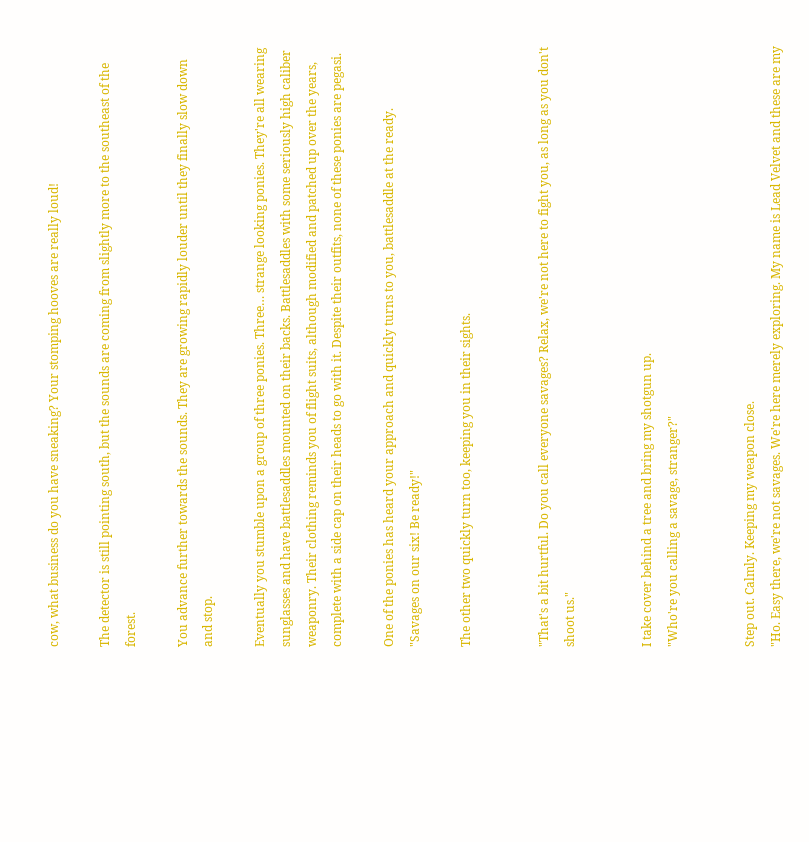cow, what business do you have sneaking? Your stomping hooves are really loud!

The detector is still pointing south, but the sounds are coming from slightly more to the southeast of the forest.

You advance further towards the sounds. They are growing rapidly louder until they finally slow down and stop.

Eventually you stumble upon a group of three ponies. Three… strange looking ponies. They're all wearing sunglasses and have battlesaddles mounted on their backs. Battlesaddles with some seriously high caliber weaponry. Their clothing reminds you of flight suits, although modified and patched up over the years, complete with a side cap on their heads to go with it. Despite their outfits, none of these ponies are pegasi.

One of the ponies has heard your approach and quickly turns to you, battlesaddle at the ready.
"Savages on our six! Be ready!"

The other two quickly turn too, keeping you in their sights.


"That's a bit hurtful. Do you call everyone savages? Relax, we're not here to fight you, as long as you don't shoot us."


I take cover behind a tree and bring my shotgun up.
"Who're you calling a savage, stranger?"


Step out. Calmly. Keeping my weapon close.
"Ho. Easy there, we're not savages. We're here merely exploring. My name is Lead Velvet and these are my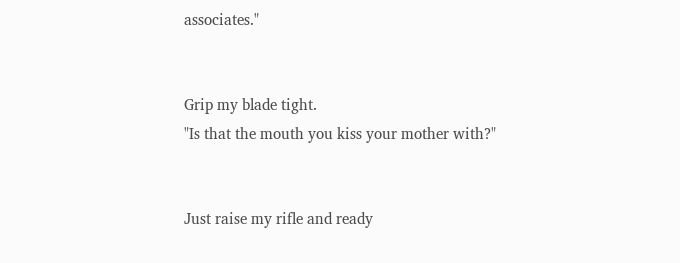associates."


Grip my blade tight.
"Is that the mouth you kiss your mother with?"


Just raise my rifle and ready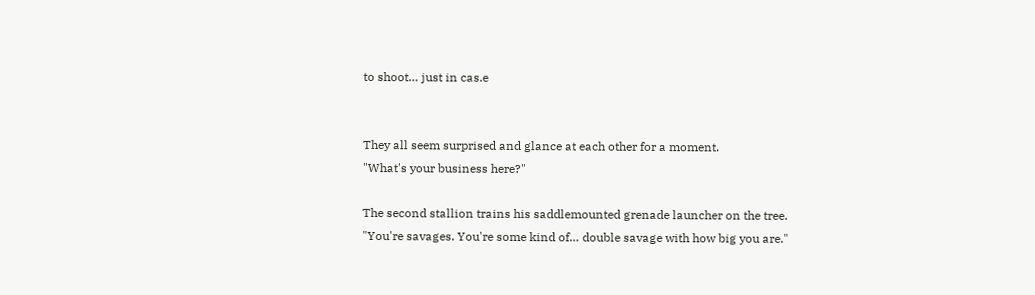to shoot… just in cas.e


They all seem surprised and glance at each other for a moment.
"What's your business here?"

The second stallion trains his saddlemounted grenade launcher on the tree.
"You're savages. You're some kind of… double savage with how big you are."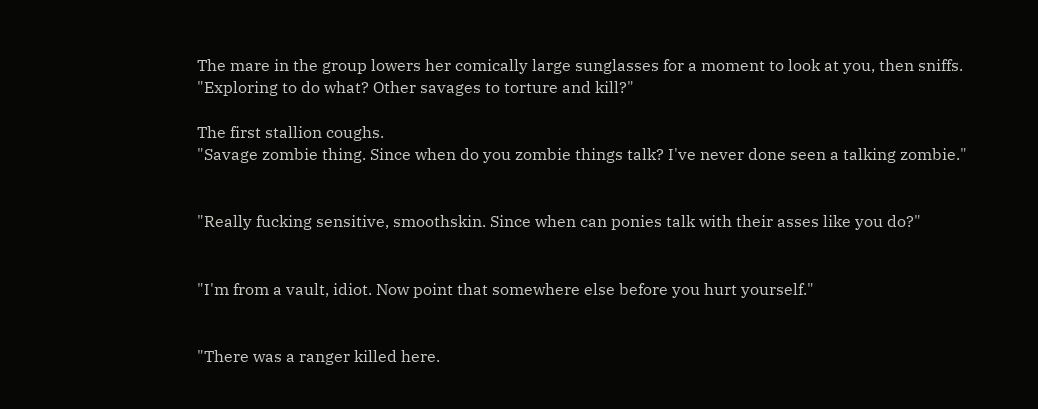The mare in the group lowers her comically large sunglasses for a moment to look at you, then sniffs.
"Exploring to do what? Other savages to torture and kill?"

The first stallion coughs.
"Savage zombie thing. Since when do you zombie things talk? I've never done seen a talking zombie."


"Really fucking sensitive, smoothskin. Since when can ponies talk with their asses like you do?"


"I'm from a vault, idiot. Now point that somewhere else before you hurt yourself."


"There was a ranger killed here.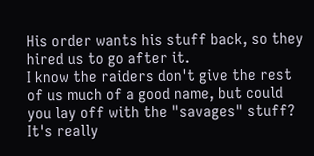His order wants his stuff back, so they hired us to go after it.
I know the raiders don't give the rest of us much of a good name, but could you lay off with the "savages" stuff? It's really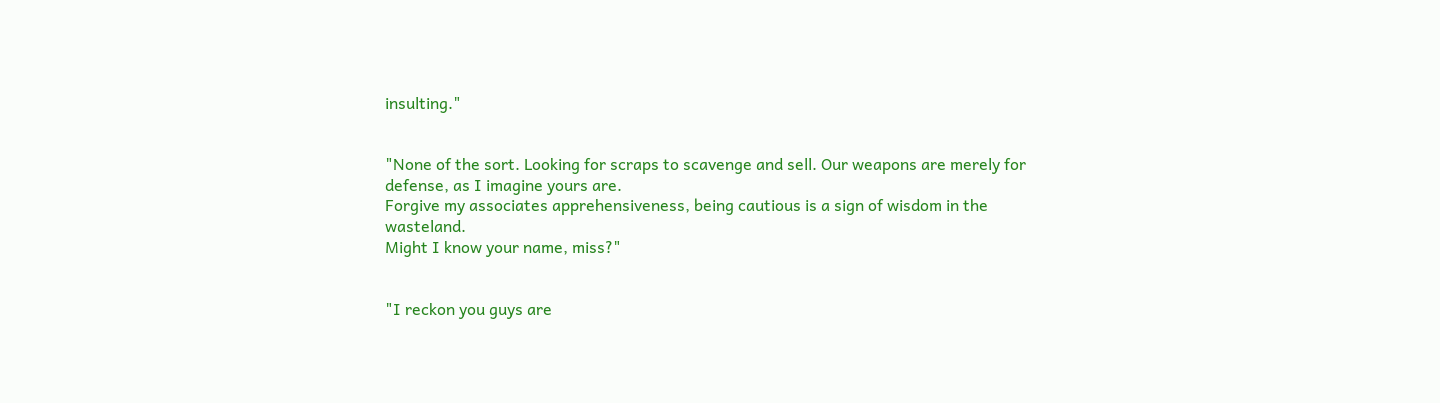insulting."


"None of the sort. Looking for scraps to scavenge and sell. Our weapons are merely for defense, as I imagine yours are.
Forgive my associates apprehensiveness, being cautious is a sign of wisdom in the wasteland.
Might I know your name, miss?"


"I reckon you guys are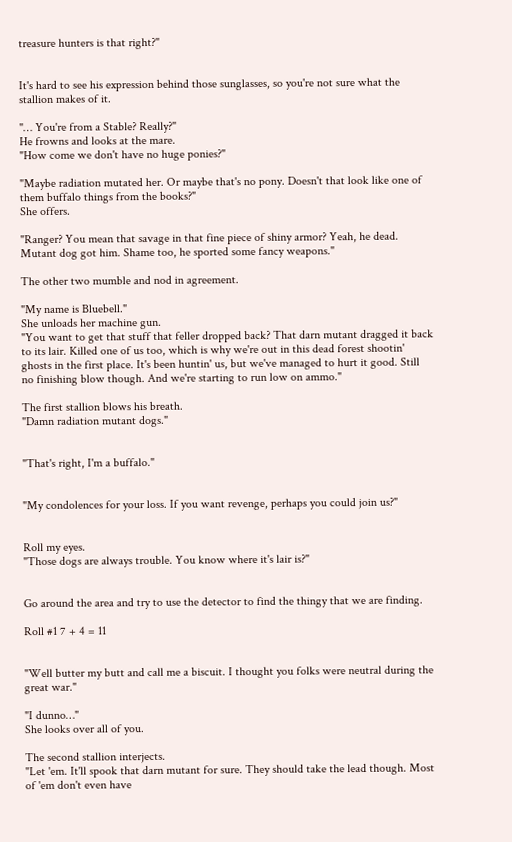treasure hunters is that right?"


It's hard to see his expression behind those sunglasses, so you're not sure what the stallion makes of it.

"… You're from a Stable? Really?"
He frowns and looks at the mare.
"How come we don't have no huge ponies?"

"Maybe radiation mutated her. Or maybe that's no pony. Doesn't that look like one of them buffalo things from the books?"
She offers.

"Ranger? You mean that savage in that fine piece of shiny armor? Yeah, he dead. Mutant dog got him. Shame too, he sported some fancy weapons."

The other two mumble and nod in agreement.

"My name is Bluebell."
She unloads her machine gun.
"You want to get that stuff that feller dropped back? That darn mutant dragged it back to its lair. Killed one of us too, which is why we're out in this dead forest shootin' ghosts in the first place. It's been huntin' us, but we've managed to hurt it good. Still no finishing blow though. And we're starting to run low on ammo."

The first stallion blows his breath.
"Damn radiation mutant dogs."


"That's right, I'm a buffalo."


"My condolences for your loss. If you want revenge, perhaps you could join us?"


Roll my eyes.
"Those dogs are always trouble. You know where it's lair is?"


Go around the area and try to use the detector to find the thingy that we are finding.

Roll #1 7 + 4 = 11


"Well butter my butt and call me a biscuit. I thought you folks were neutral during the great war."

"I dunno…"
She looks over all of you.

The second stallion interjects.
"Let 'em. It'll spook that darn mutant for sure. They should take the lead though. Most of 'em don't even have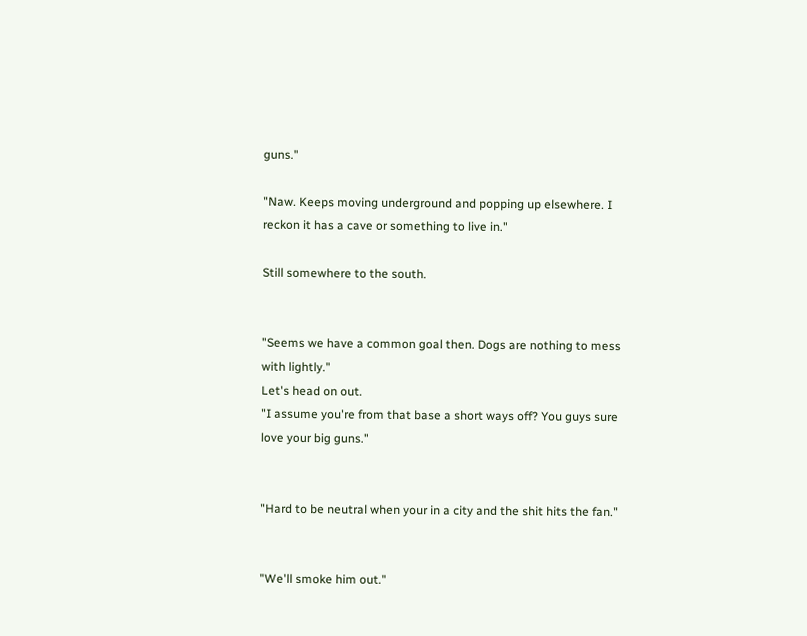guns."

"Naw. Keeps moving underground and popping up elsewhere. I reckon it has a cave or something to live in."

Still somewhere to the south.


"Seems we have a common goal then. Dogs are nothing to mess with lightly."
Let's head on out.
"I assume you're from that base a short ways off? You guys sure love your big guns."


"Hard to be neutral when your in a city and the shit hits the fan."


"We'll smoke him out."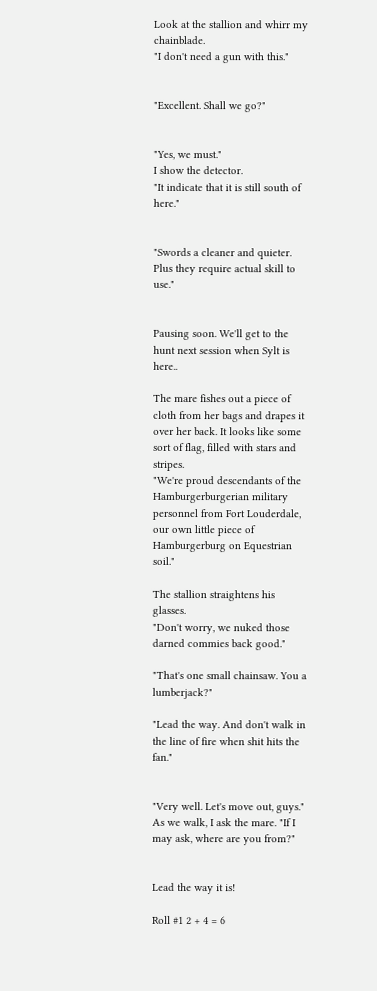Look at the stallion and whirr my chainblade.
"I don't need a gun with this."


"Excellent. Shall we go?"


"Yes, we must."
I show the detector.
"It indicate that it is still south of here."


"Swords a cleaner and quieter. Plus they require actual skill to use."


Pausing soon. We'll get to the hunt next session when Sylt is here..

The mare fishes out a piece of cloth from her bags and drapes it over her back. It looks like some sort of flag, filled with stars and stripes.
"We're proud descendants of the Hamburgerburgerian military personnel from Fort Louderdale, our own little piece of Hamburgerburg on Equestrian soil."

The stallion straightens his glasses.
"Don't worry, we nuked those darned commies back good."

"That's one small chainsaw. You a lumberjack?"

"Lead the way. And don't walk in the line of fire when shit hits the fan."


"Very well. Let's move out, guys."
As we walk, I ask the mare. "If I may ask, where are you from?"


Lead the way it is!

Roll #1 2 + 4 = 6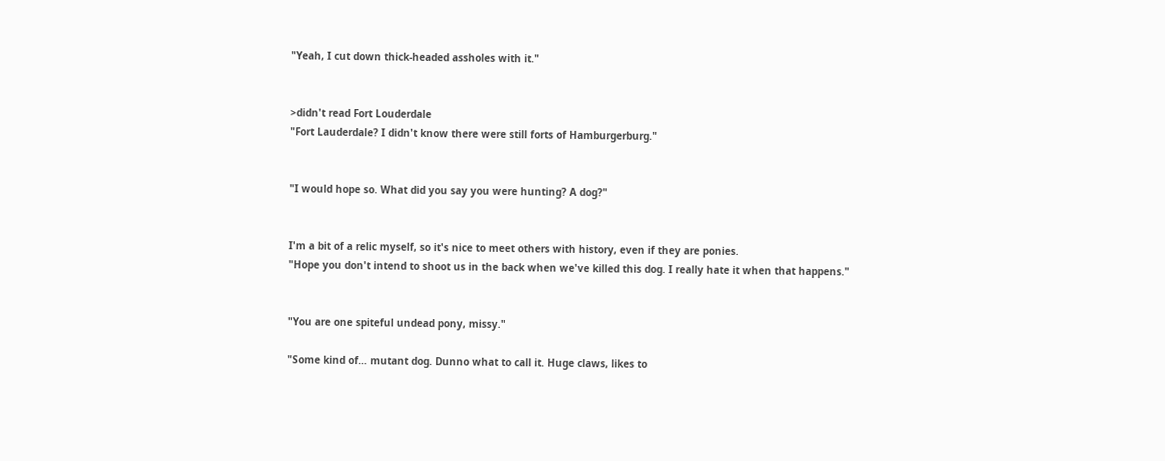"Yeah, I cut down thick-headed assholes with it."


>didn't read Fort Louderdale
"Fort Lauderdale? I didn't know there were still forts of Hamburgerburg."


"I would hope so. What did you say you were hunting? A dog?"


I'm a bit of a relic myself, so it's nice to meet others with history, even if they are ponies.
"Hope you don't intend to shoot us in the back when we've killed this dog. I really hate it when that happens."


"You are one spiteful undead pony, missy."

"Some kind of… mutant dog. Dunno what to call it. Huge claws, likes to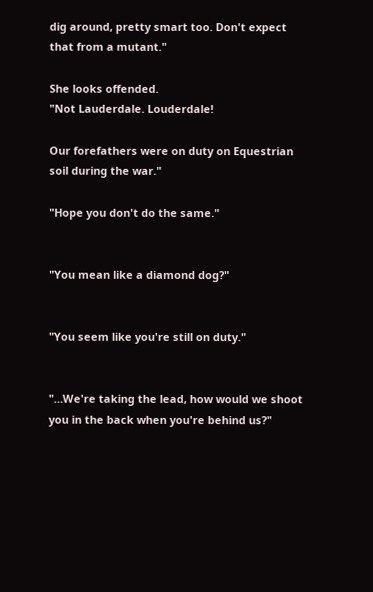dig around, pretty smart too. Don't expect that from a mutant."

She looks offended.
"Not Lauderdale. Louderdale!

Our forefathers were on duty on Equestrian soil during the war."

"Hope you don't do the same."


"You mean like a diamond dog?"


"You seem like you're still on duty."


"…We're taking the lead, how would we shoot you in the back when you're behind us?"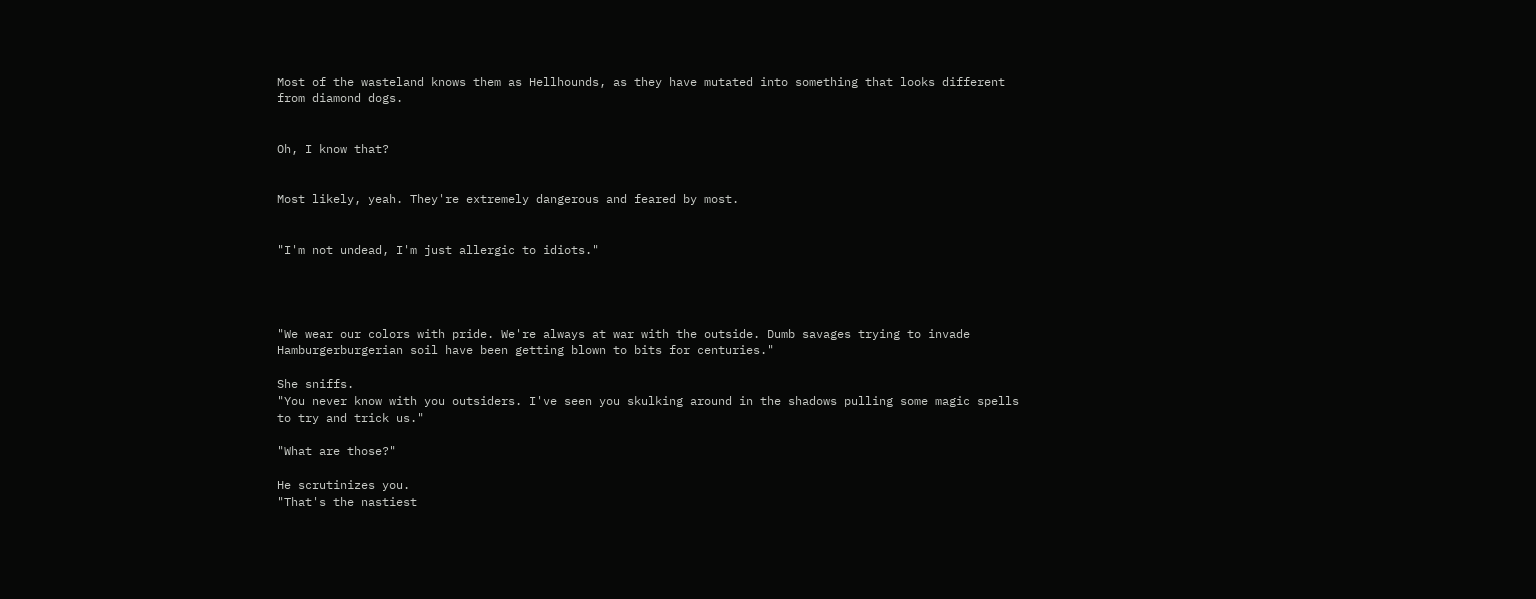Most of the wasteland knows them as Hellhounds, as they have mutated into something that looks different from diamond dogs.


Oh, I know that?


Most likely, yeah. They're extremely dangerous and feared by most.


"I'm not undead, I'm just allergic to idiots."




"We wear our colors with pride. We're always at war with the outside. Dumb savages trying to invade Hamburgerburgerian soil have been getting blown to bits for centuries."

She sniffs.
"You never know with you outsiders. I've seen you skulking around in the shadows pulling some magic spells to try and trick us."

"What are those?"

He scrutinizes you.
"That's the nastiest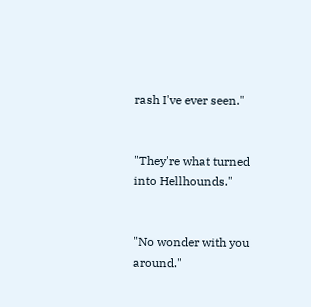rash I've ever seen."


"They're what turned into Hellhounds."


"No wonder with you around."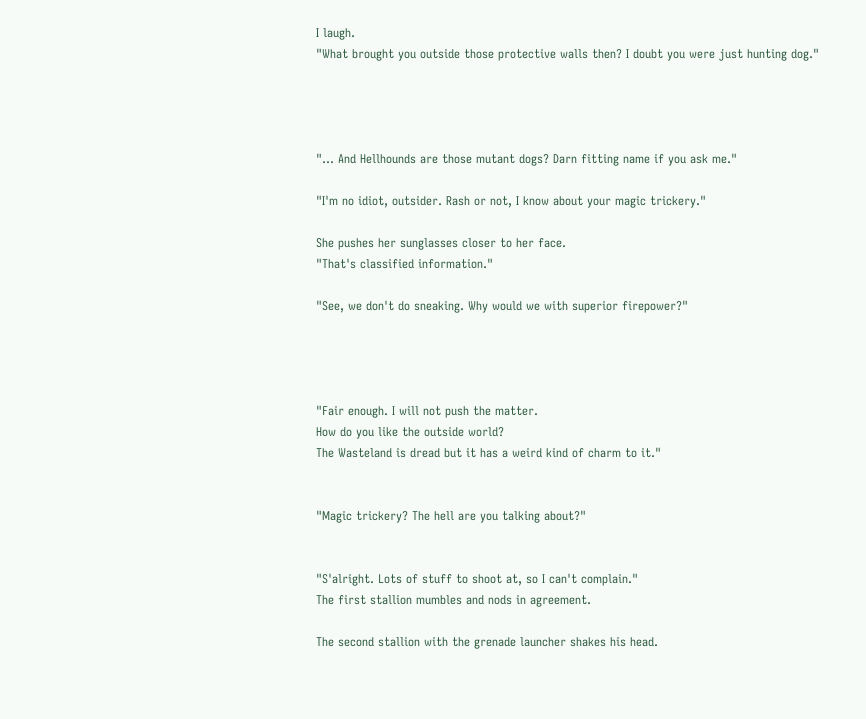I laugh.
"What brought you outside those protective walls then? I doubt you were just hunting dog."




"… And Hellhounds are those mutant dogs? Darn fitting name if you ask me."

"I'm no idiot, outsider. Rash or not, I know about your magic trickery."

She pushes her sunglasses closer to her face.
"That's classified information."

"See, we don't do sneaking. Why would we with superior firepower?"




"Fair enough. I will not push the matter.
How do you like the outside world?
The Wasteland is dread but it has a weird kind of charm to it."


"Magic trickery? The hell are you talking about?"


"S'alright. Lots of stuff to shoot at, so I can't complain."
The first stallion mumbles and nods in agreement.

The second stallion with the grenade launcher shakes his head.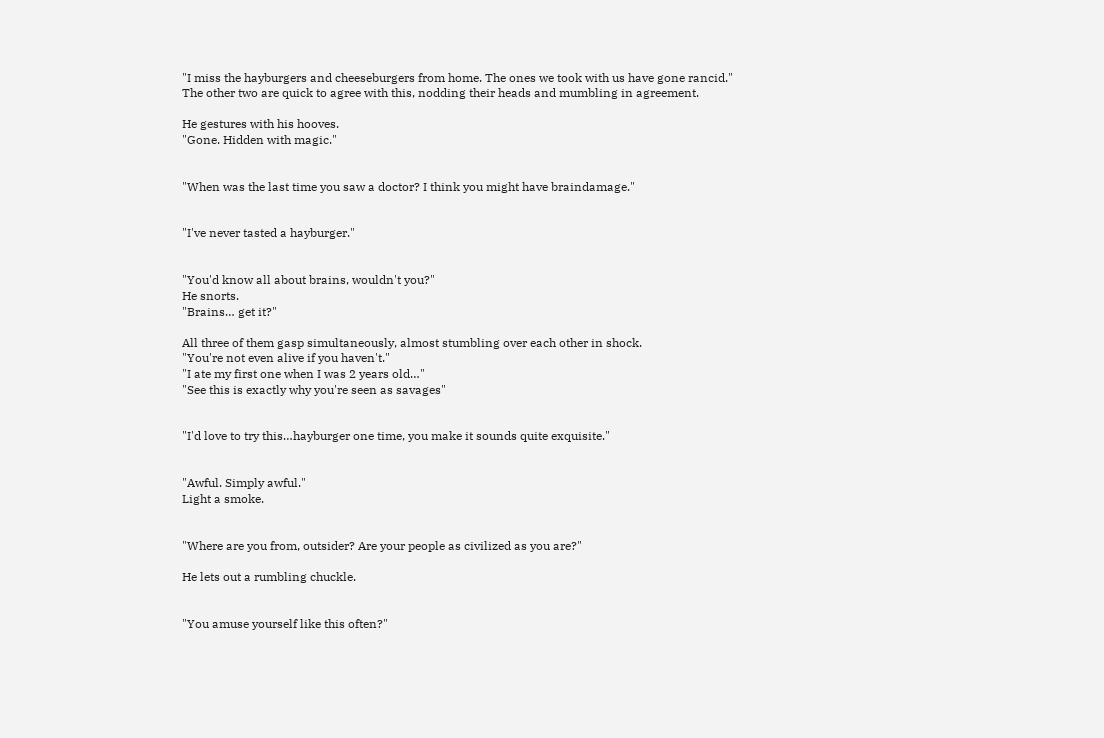"I miss the hayburgers and cheeseburgers from home. The ones we took with us have gone rancid."
The other two are quick to agree with this, nodding their heads and mumbling in agreement.

He gestures with his hooves.
"Gone. Hidden with magic."


"When was the last time you saw a doctor? I think you might have braindamage."


"I've never tasted a hayburger."


"You'd know all about brains, wouldn't you?"
He snorts.
"Brains… get it?"

All three of them gasp simultaneously, almost stumbling over each other in shock.
"You're not even alive if you haven't."
"I ate my first one when I was 2 years old…"
"See this is exactly why you're seen as savages"


"I'd love to try this…hayburger one time, you make it sounds quite exquisite."


"Awful. Simply awful."
Light a smoke.


"Where are you from, outsider? Are your people as civilized as you are?"

He lets out a rumbling chuckle.


"You amuse yourself like this often?"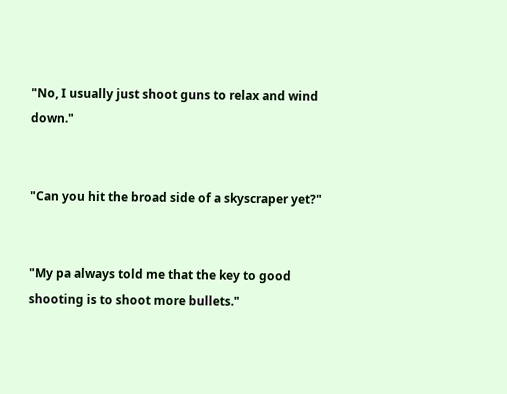"No, I usually just shoot guns to relax and wind down."


"Can you hit the broad side of a skyscraper yet?"


"My pa always told me that the key to good shooting is to shoot more bullets."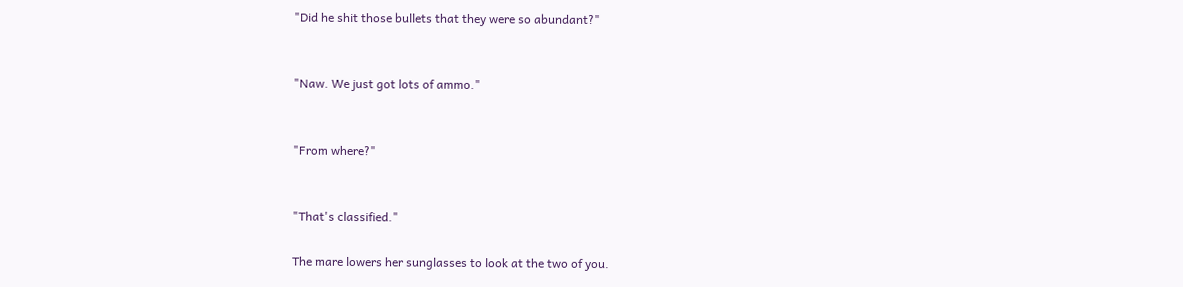"Did he shit those bullets that they were so abundant?"


"Naw. We just got lots of ammo."


"From where?"


"That's classified."

The mare lowers her sunglasses to look at the two of you.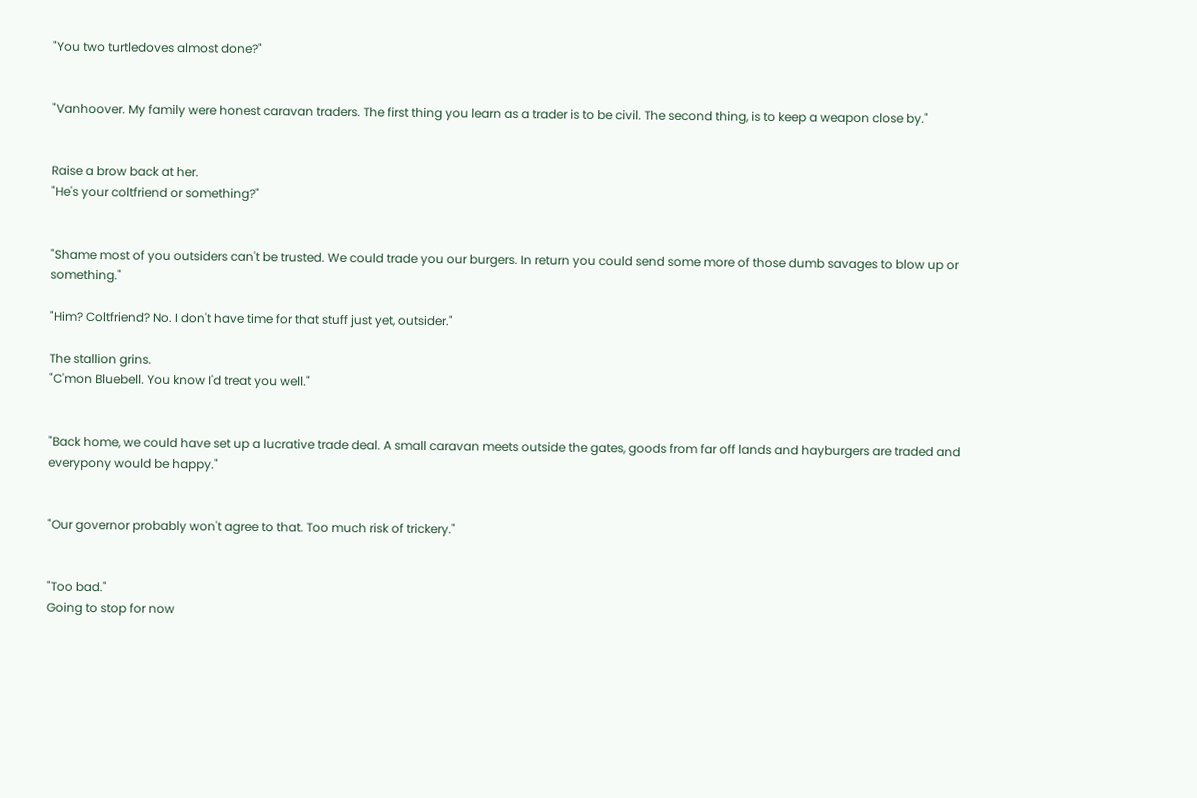"You two turtledoves almost done?"


"Vanhoover. My family were honest caravan traders. The first thing you learn as a trader is to be civil. The second thing, is to keep a weapon close by."


Raise a brow back at her.
"He's your coltfriend or something?"


"Shame most of you outsiders can't be trusted. We could trade you our burgers. In return you could send some more of those dumb savages to blow up or something."

"Him? Coltfriend? No. I don't have time for that stuff just yet, outsider."

The stallion grins.
"C'mon Bluebell. You know I'd treat you well."


"Back home, we could have set up a lucrative trade deal. A small caravan meets outside the gates, goods from far off lands and hayburgers are traded and everypony would be happy."


"Our governor probably won't agree to that. Too much risk of trickery."


"Too bad."
Going to stop for now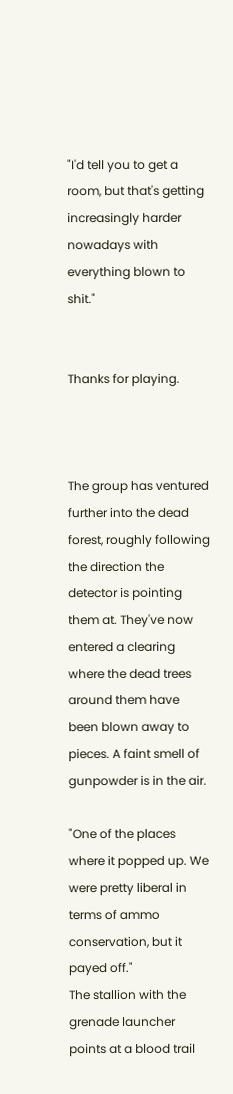"I'd tell you to get a room, but that's getting increasingly harder nowadays with everything blown to shit."


Thanks for playing.



The group has ventured further into the dead forest, roughly following the direction the detector is pointing them at. They've now entered a clearing where the dead trees around them have been blown away to pieces. A faint smell of gunpowder is in the air.

"One of the places where it popped up. We were pretty liberal in terms of ammo conservation, but it payed off."
The stallion with the grenade launcher points at a blood trail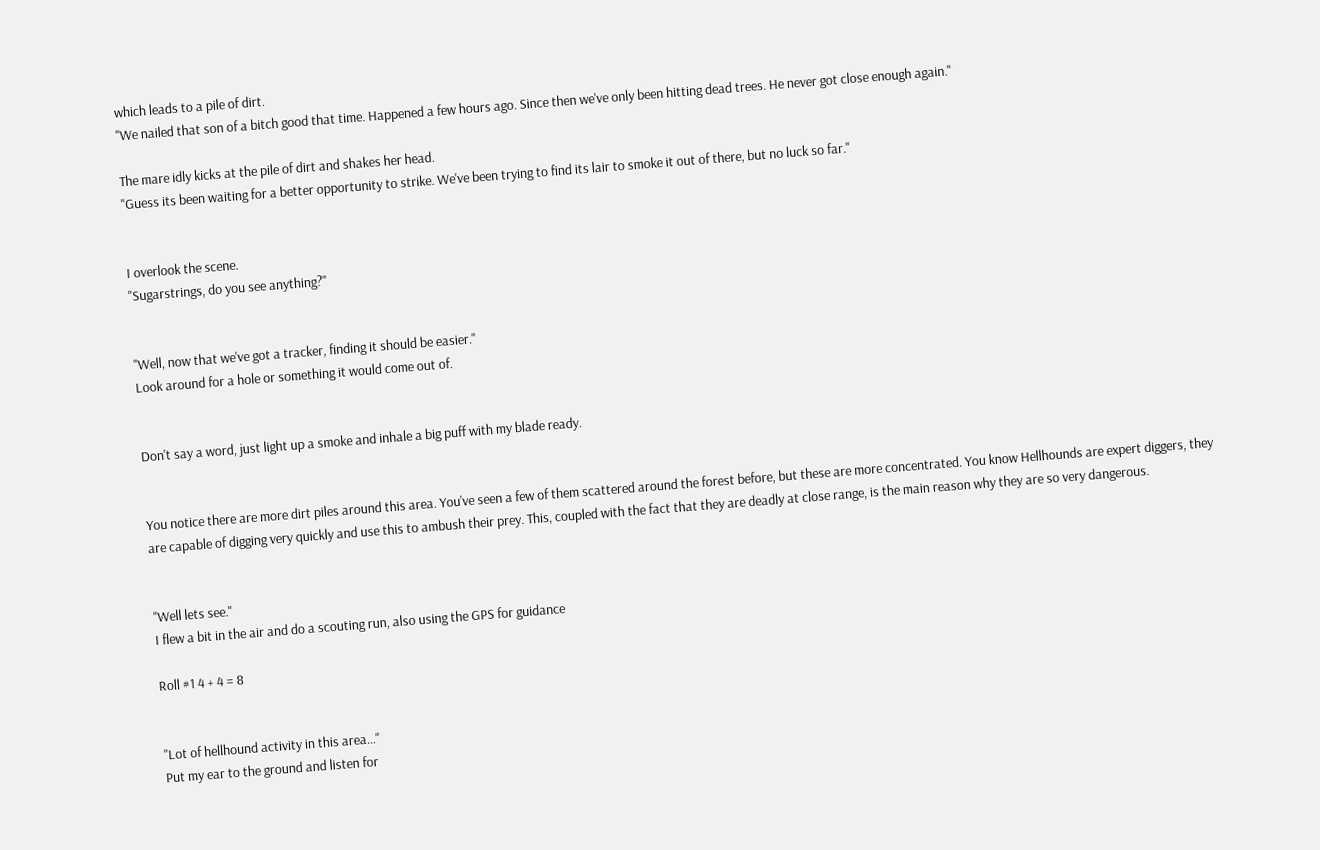which leads to a pile of dirt.
"We nailed that son of a bitch good that time. Happened a few hours ago. Since then we've only been hitting dead trees. He never got close enough again."

The mare idly kicks at the pile of dirt and shakes her head.
"Guess its been waiting for a better opportunity to strike. We've been trying to find its lair to smoke it out of there, but no luck so far."


I overlook the scene.
"Sugarstrings, do you see anything?"


"Well, now that we've got a tracker, finding it should be easier."
Look around for a hole or something it would come out of.


Don't say a word, just light up a smoke and inhale a big puff with my blade ready.


You notice there are more dirt piles around this area. You've seen a few of them scattered around the forest before, but these are more concentrated. You know Hellhounds are expert diggers, they are capable of digging very quickly and use this to ambush their prey. This, coupled with the fact that they are deadly at close range, is the main reason why they are so very dangerous.


"Well lets see."
I flew a bit in the air and do a scouting run, also using the GPS for guidance

Roll #1 4 + 4 = 8


"Lot of hellhound activity in this area…"
Put my ear to the ground and listen for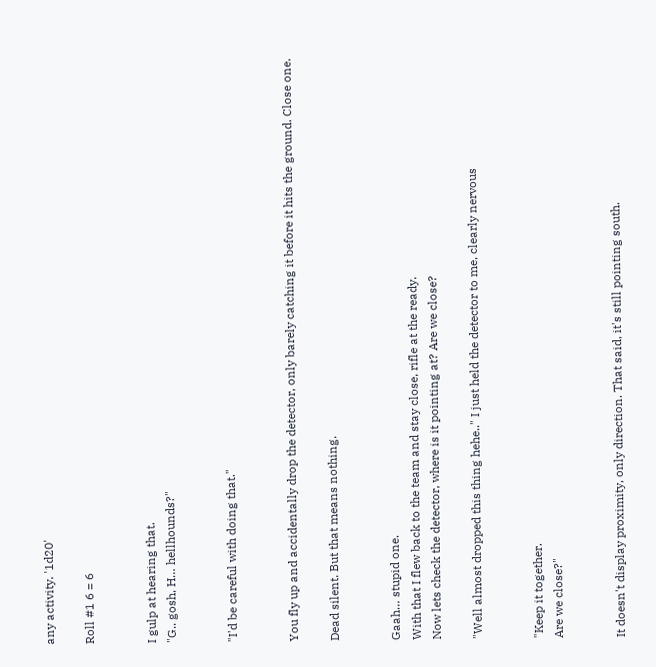any activity. '1d20'

Roll #1 6 = 6


I gulp at hearing that.
"G.. gosh, H… hellhounds?"


"I'd be careful with doing that."


You fly up and accidentally drop the detector, only barely catching it before it hits the ground. Close one.

Dead silent. But that means nothing.


Gaah… stupid one.
With that I flew back to the team and stay close, rifle at the ready.
Now lets check the detector, where is it pointing at? Are we close?

"Well almost dropped this thing hehe.." I just held the detector to me, clearly nervous


"Keep it together.
Are we close?"


It doesn't display proximity, only direction. That said, it's still pointing south.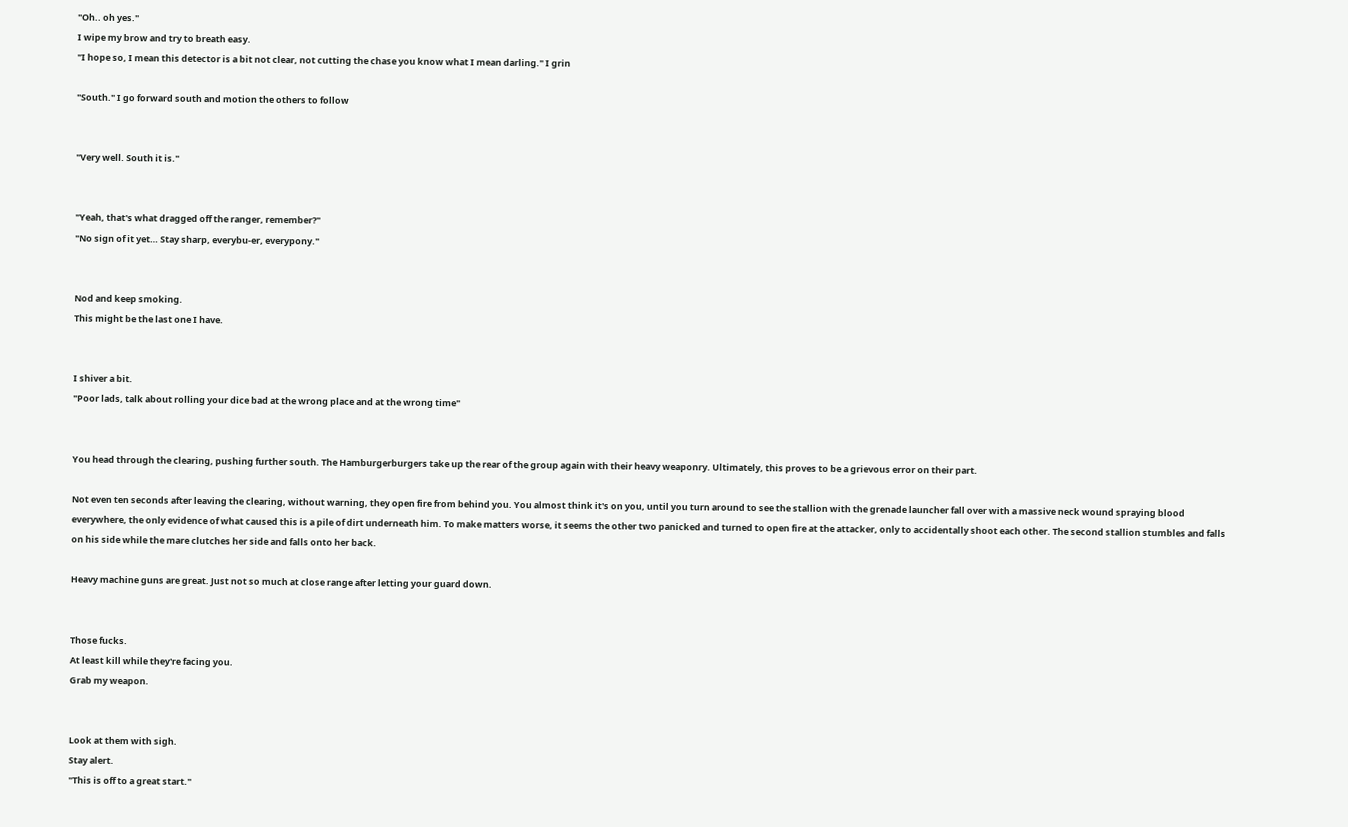"Oh.. oh yes."
I wipe my brow and try to breath easy.
"I hope so, I mean this detector is a bit not clear, not cutting the chase you know what I mean darling." I grin

"South." I go forward south and motion the others to follow


"Very well. South it is."


"Yeah, that's what dragged off the ranger, remember?"
"No sign of it yet… Stay sharp, everybu-er, everypony."


Nod and keep smoking.
This might be the last one I have.


I shiver a bit.
"Poor lads, talk about rolling your dice bad at the wrong place and at the wrong time"


You head through the clearing, pushing further south. The Hamburgerburgers take up the rear of the group again with their heavy weaponry. Ultimately, this proves to be a grievous error on their part.

Not even ten seconds after leaving the clearing, without warning, they open fire from behind you. You almost think it's on you, until you turn around to see the stallion with the grenade launcher fall over with a massive neck wound spraying blood everywhere, the only evidence of what caused this is a pile of dirt underneath him. To make matters worse, it seems the other two panicked and turned to open fire at the attacker, only to accidentally shoot each other. The second stallion stumbles and falls on his side while the mare clutches her side and falls onto her back.

Heavy machine guns are great. Just not so much at close range after letting your guard down.


Those fucks.
At least kill while they're facing you.
Grab my weapon.


Look at them with sigh.
Stay alert.
"This is off to a great start."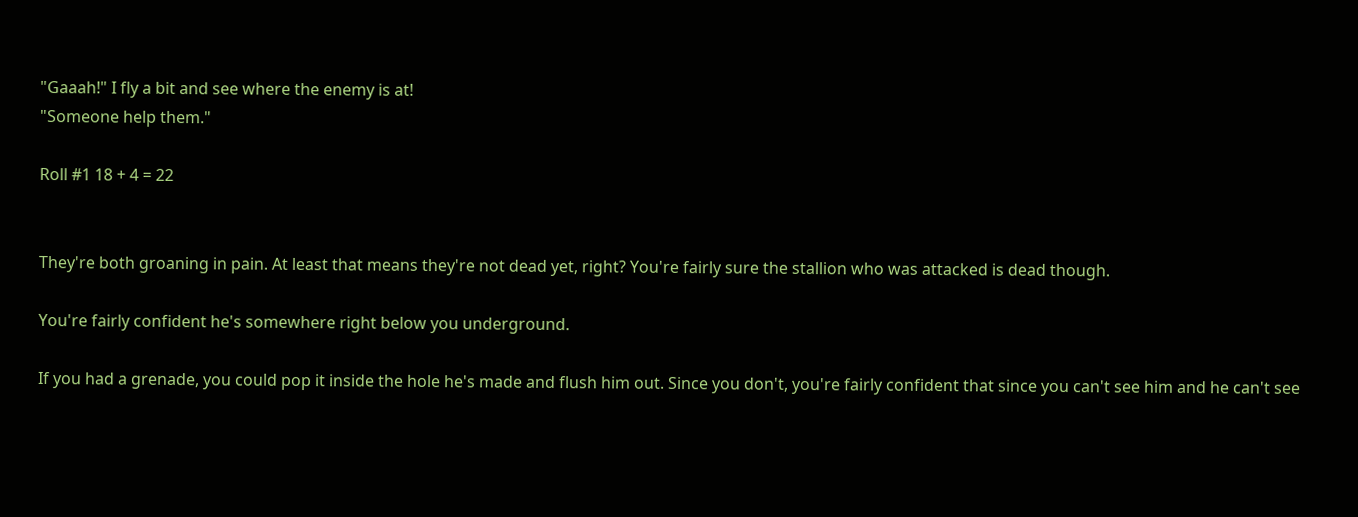"Gaaah!" I fly a bit and see where the enemy is at!
"Someone help them."

Roll #1 18 + 4 = 22


They're both groaning in pain. At least that means they're not dead yet, right? You're fairly sure the stallion who was attacked is dead though.

You're fairly confident he's somewhere right below you underground.

If you had a grenade, you could pop it inside the hole he's made and flush him out. Since you don't, you're fairly confident that since you can't see him and he can't see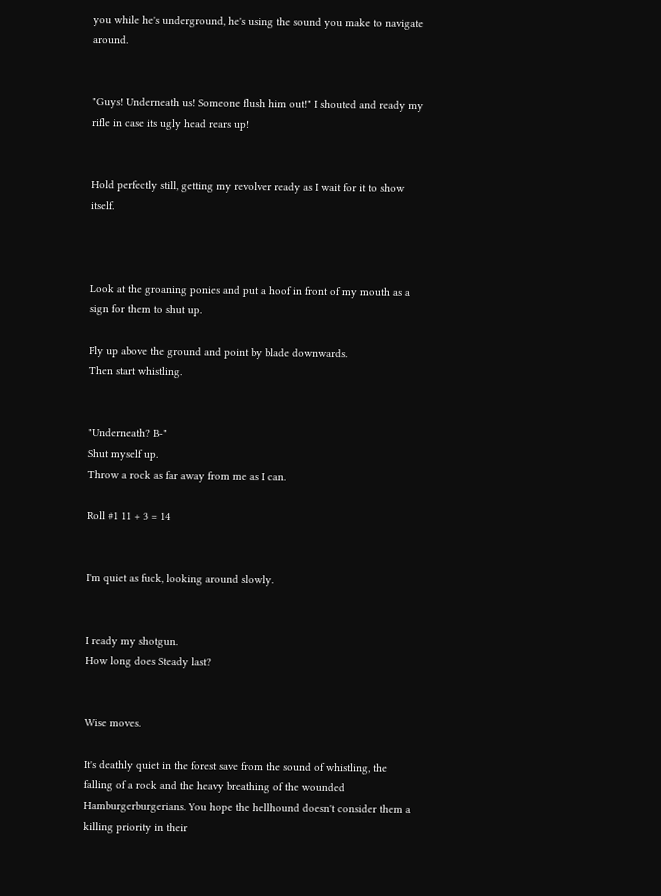you while he's underground, he's using the sound you make to navigate around.


"Guys! Underneath us! Someone flush him out!" I shouted and ready my rifle in case its ugly head rears up!


Hold perfectly still, getting my revolver ready as I wait for it to show itself.



Look at the groaning ponies and put a hoof in front of my mouth as a sign for them to shut up.

Fly up above the ground and point by blade downwards.
Then start whistling.


"Underneath? B-"
Shut myself up.
Throw a rock as far away from me as I can.

Roll #1 11 + 3 = 14


I'm quiet as fuck, looking around slowly.


I ready my shotgun.
How long does Steady last?


Wise moves.

It's deathly quiet in the forest save from the sound of whistling, the falling of a rock and the heavy breathing of the wounded Hamburgerburgerians. You hope the hellhound doesn't consider them a killing priority in their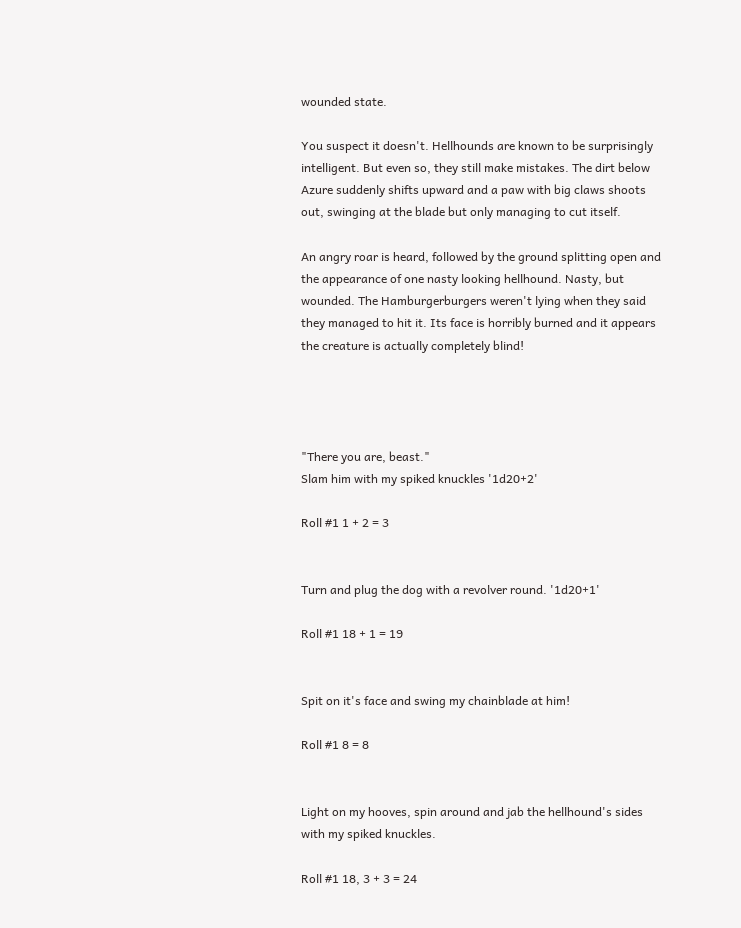wounded state.

You suspect it doesn't. Hellhounds are known to be surprisingly intelligent. But even so, they still make mistakes. The dirt below Azure suddenly shifts upward and a paw with big claws shoots out, swinging at the blade but only managing to cut itself.

An angry roar is heard, followed by the ground splitting open and the appearance of one nasty looking hellhound. Nasty, but wounded. The Hamburgerburgers weren't lying when they said they managed to hit it. Its face is horribly burned and it appears the creature is actually completely blind!




"There you are, beast."
Slam him with my spiked knuckles '1d20+2'

Roll #1 1 + 2 = 3


Turn and plug the dog with a revolver round. '1d20+1'

Roll #1 18 + 1 = 19


Spit on it's face and swing my chainblade at him!

Roll #1 8 = 8


Light on my hooves, spin around and jab the hellhound's sides with my spiked knuckles.

Roll #1 18, 3 + 3 = 24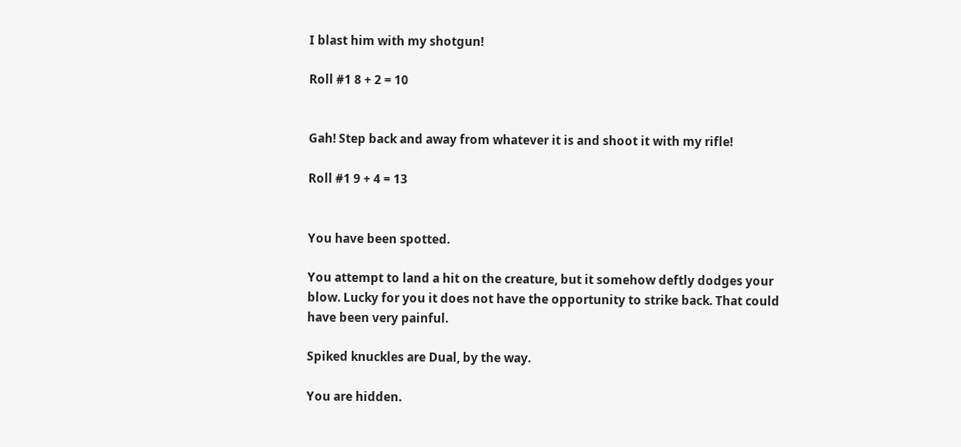I blast him with my shotgun!

Roll #1 8 + 2 = 10


Gah! Step back and away from whatever it is and shoot it with my rifle!

Roll #1 9 + 4 = 13


You have been spotted.

You attempt to land a hit on the creature, but it somehow deftly dodges your blow. Lucky for you it does not have the opportunity to strike back. That could have been very painful.

Spiked knuckles are Dual, by the way.

You are hidden.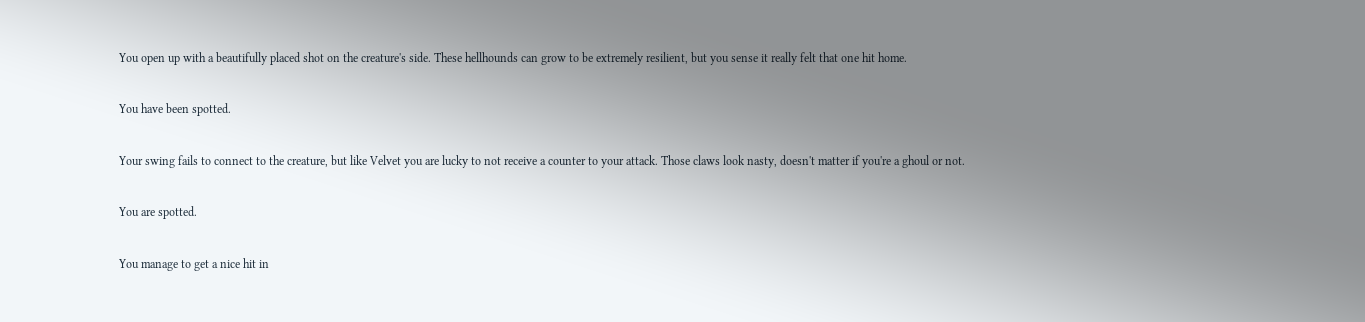You open up with a beautifully placed shot on the creature's side. These hellhounds can grow to be extremely resilient, but you sense it really felt that one hit home.

You have been spotted.

Your swing fails to connect to the creature, but like Velvet you are lucky to not receive a counter to your attack. Those claws look nasty, doesn't matter if you're a ghoul or not.

You are spotted.

You manage to get a nice hit in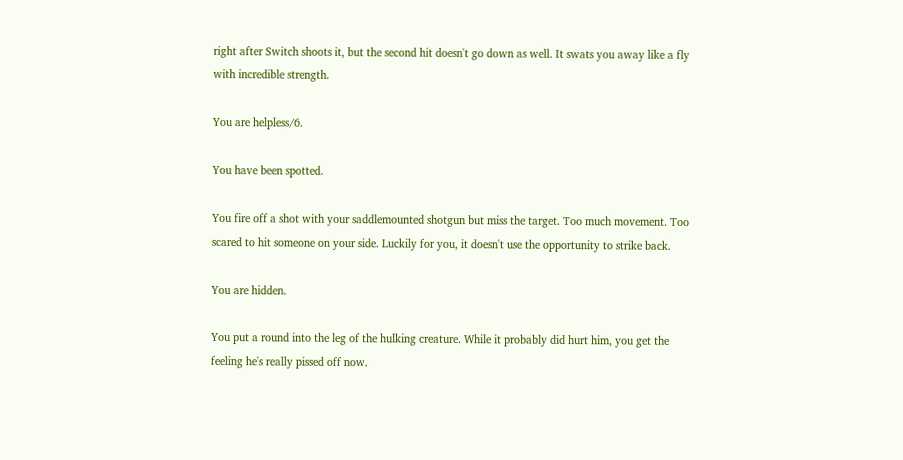right after Switch shoots it, but the second hit doesn't go down as well. It swats you away like a fly with incredible strength.

You are helpless/6.

You have been spotted.

You fire off a shot with your saddlemounted shotgun but miss the target. Too much movement. Too scared to hit someone on your side. Luckily for you, it doesn't use the opportunity to strike back.

You are hidden.

You put a round into the leg of the hulking creature. While it probably did hurt him, you get the feeling he's really pissed off now.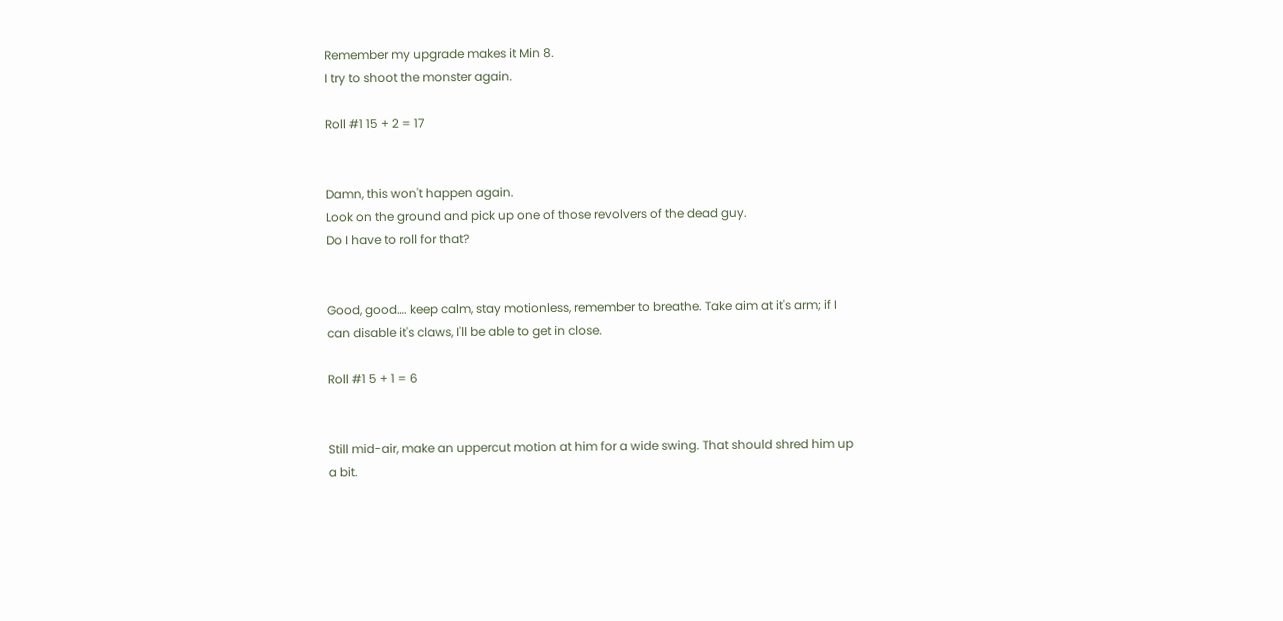Remember my upgrade makes it Min 8.
I try to shoot the monster again.

Roll #1 15 + 2 = 17


Damn, this won't happen again.
Look on the ground and pick up one of those revolvers of the dead guy.
Do I have to roll for that?


Good, good…. keep calm, stay motionless, remember to breathe. Take aim at it's arm; if I can disable it's claws, I'll be able to get in close.

Roll #1 5 + 1 = 6


Still mid-air, make an uppercut motion at him for a wide swing. That should shred him up a bit.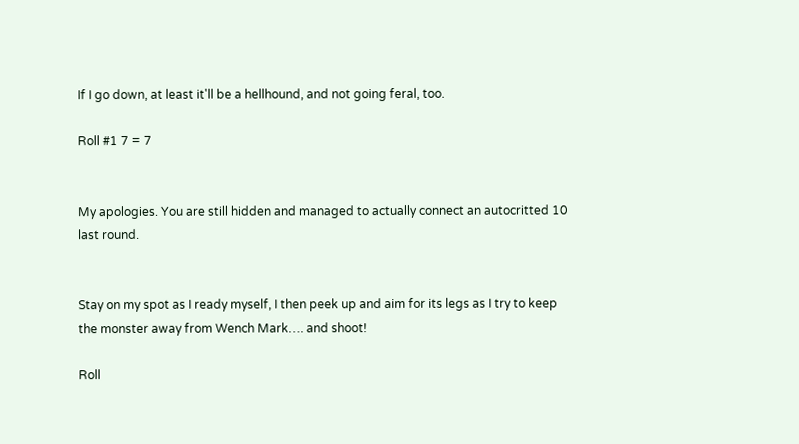If I go down, at least it'll be a hellhound, and not going feral, too.

Roll #1 7 = 7


My apologies. You are still hidden and managed to actually connect an autocritted 10 last round.


Stay on my spot as I ready myself, I then peek up and aim for its legs as I try to keep the monster away from Wench Mark…. and shoot!

Roll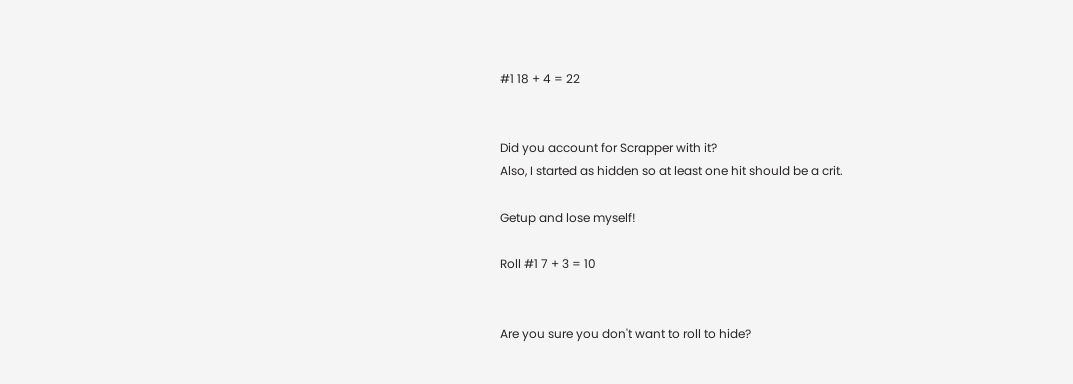#1 18 + 4 = 22


Did you account for Scrapper with it?
Also, I started as hidden so at least one hit should be a crit.

Getup and lose myself!

Roll #1 7 + 3 = 10


Are you sure you don't want to roll to hide?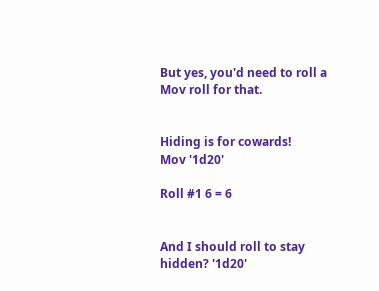But yes, you'd need to roll a Mov roll for that.


Hiding is for cowards!
Mov '1d20'

Roll #1 6 = 6


And I should roll to stay hidden? '1d20'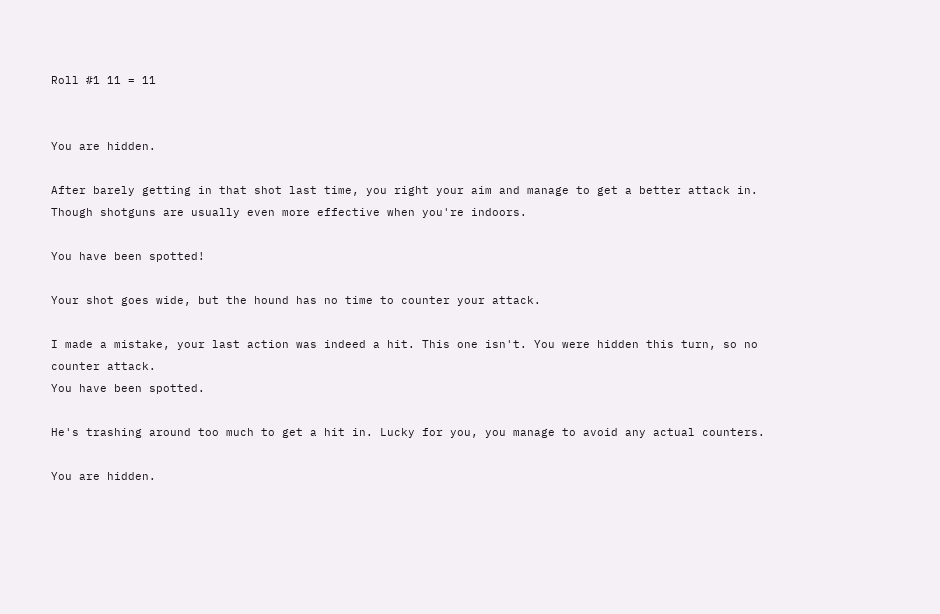Roll #1 11 = 11


You are hidden.

After barely getting in that shot last time, you right your aim and manage to get a better attack in. Though shotguns are usually even more effective when you're indoors.

You have been spotted!

Your shot goes wide, but the hound has no time to counter your attack.

I made a mistake, your last action was indeed a hit. This one isn't. You were hidden this turn, so no counter attack.
You have been spotted.

He's trashing around too much to get a hit in. Lucky for you, you manage to avoid any actual counters.

You are hidden.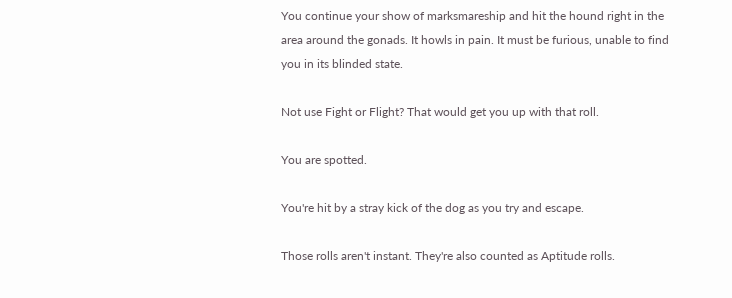You continue your show of marksmareship and hit the hound right in the area around the gonads. It howls in pain. It must be furious, unable to find you in its blinded state.

Not use Fight or Flight? That would get you up with that roll.

You are spotted.

You're hit by a stray kick of the dog as you try and escape.

Those rolls aren't instant. They're also counted as Aptitude rolls.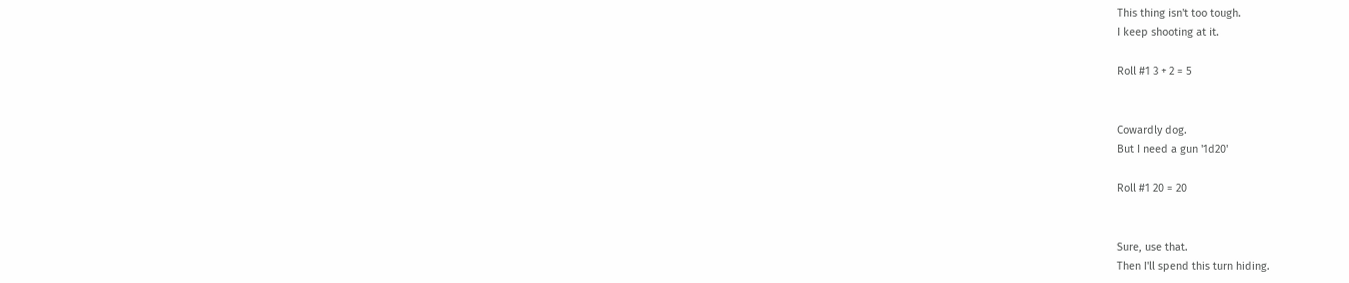This thing isn't too tough.
I keep shooting at it.

Roll #1 3 + 2 = 5


Cowardly dog.
But I need a gun '1d20'

Roll #1 20 = 20


Sure, use that.
Then I'll spend this turn hiding.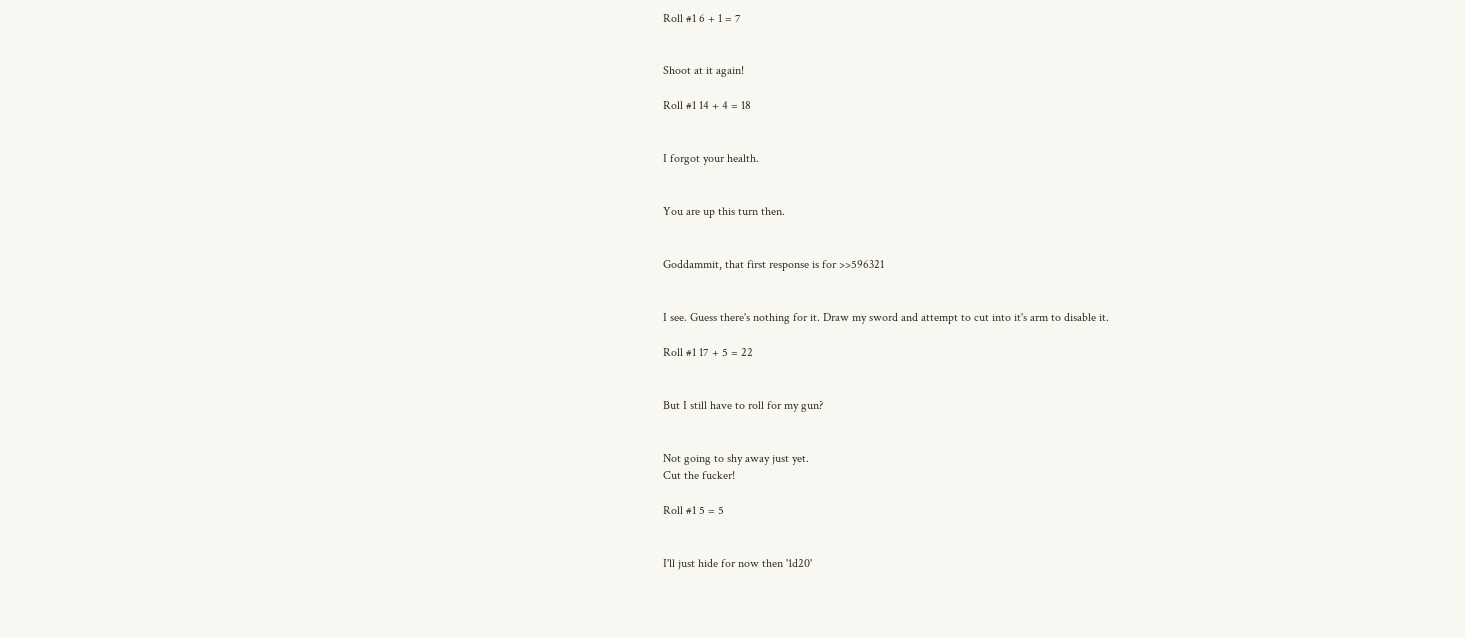Roll #1 6 + 1 = 7


Shoot at it again!

Roll #1 14 + 4 = 18


I forgot your health.


You are up this turn then.


Goddammit, that first response is for >>596321


I see. Guess there's nothing for it. Draw my sword and attempt to cut into it's arm to disable it.

Roll #1 17 + 5 = 22


But I still have to roll for my gun?


Not going to shy away just yet.
Cut the fucker!

Roll #1 5 = 5


I'll just hide for now then '1d20'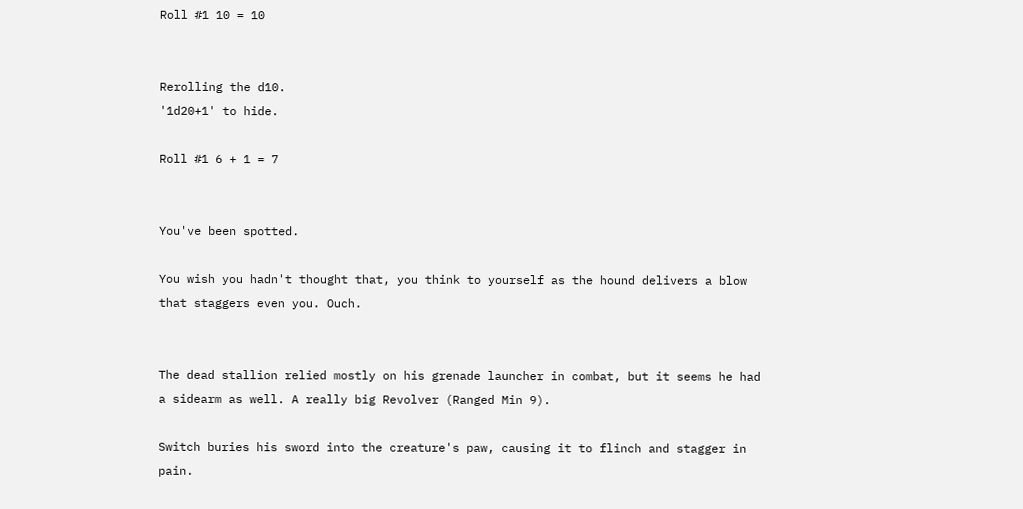Roll #1 10 = 10


Rerolling the d10.
'1d20+1' to hide.

Roll #1 6 + 1 = 7


You've been spotted.

You wish you hadn't thought that, you think to yourself as the hound delivers a blow that staggers even you. Ouch.


The dead stallion relied mostly on his grenade launcher in combat, but it seems he had a sidearm as well. A really big Revolver (Ranged Min 9).

Switch buries his sword into the creature's paw, causing it to flinch and stagger in pain.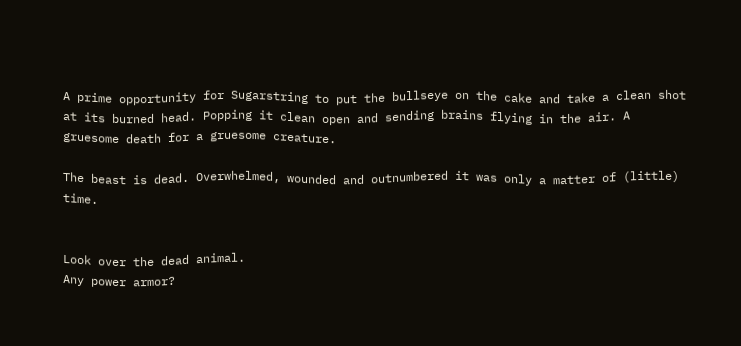A prime opportunity for Sugarstring to put the bullseye on the cake and take a clean shot at its burned head. Popping it clean open and sending brains flying in the air. A gruesome death for a gruesome creature.

The beast is dead. Overwhelmed, wounded and outnumbered it was only a matter of (little) time.


Look over the dead animal.
Any power armor?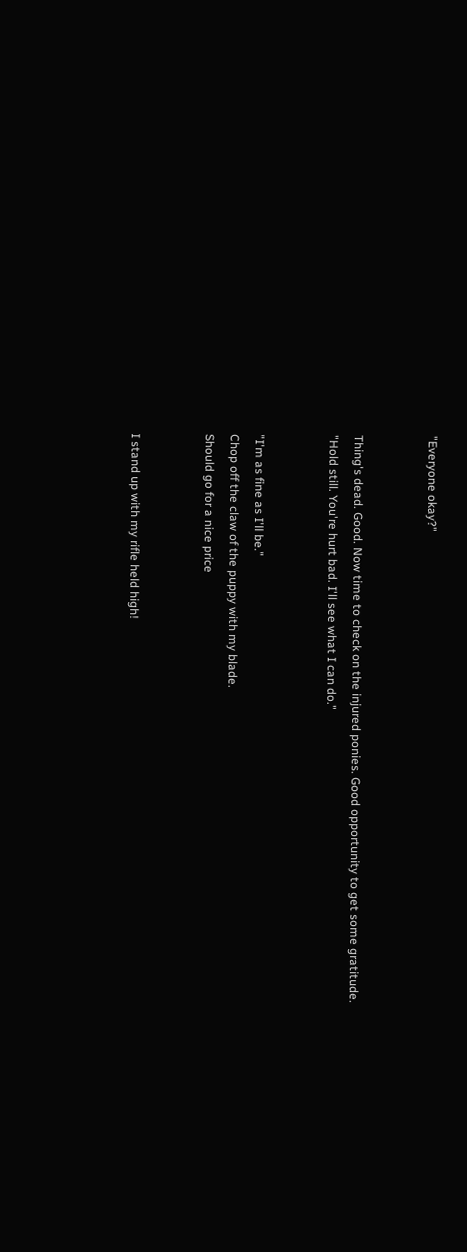"Everyone okay?"


Thing's dead. Good. Now time to check on the injured ponies. Good opportunity to get some gratitude.
"Hold still. You're hurt bad. I'll see what I can do."


"I'm as fine as I'll be."
Chop off the claw of the puppy with my blade.
Should go for a nice price


I stand up with my rifle held high!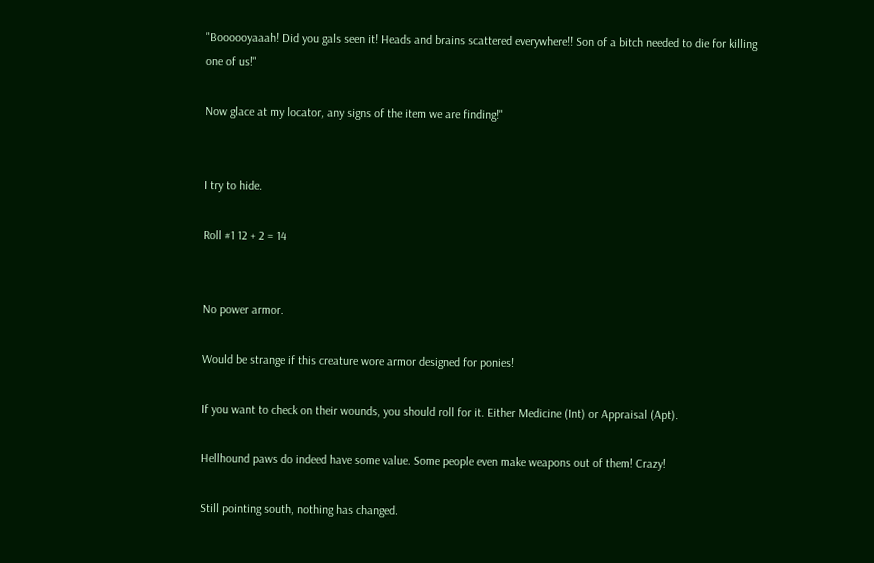"Boooooyaaah! Did you gals seen it! Heads and brains scattered everywhere!! Son of a bitch needed to die for killing one of us!"

Now glace at my locator, any signs of the item we are finding!"


I try to hide.

Roll #1 12 + 2 = 14


No power armor.

Would be strange if this creature wore armor designed for ponies!

If you want to check on their wounds, you should roll for it. Either Medicine (Int) or Appraisal (Apt).

Hellhound paws do indeed have some value. Some people even make weapons out of them! Crazy!

Still pointing south, nothing has changed.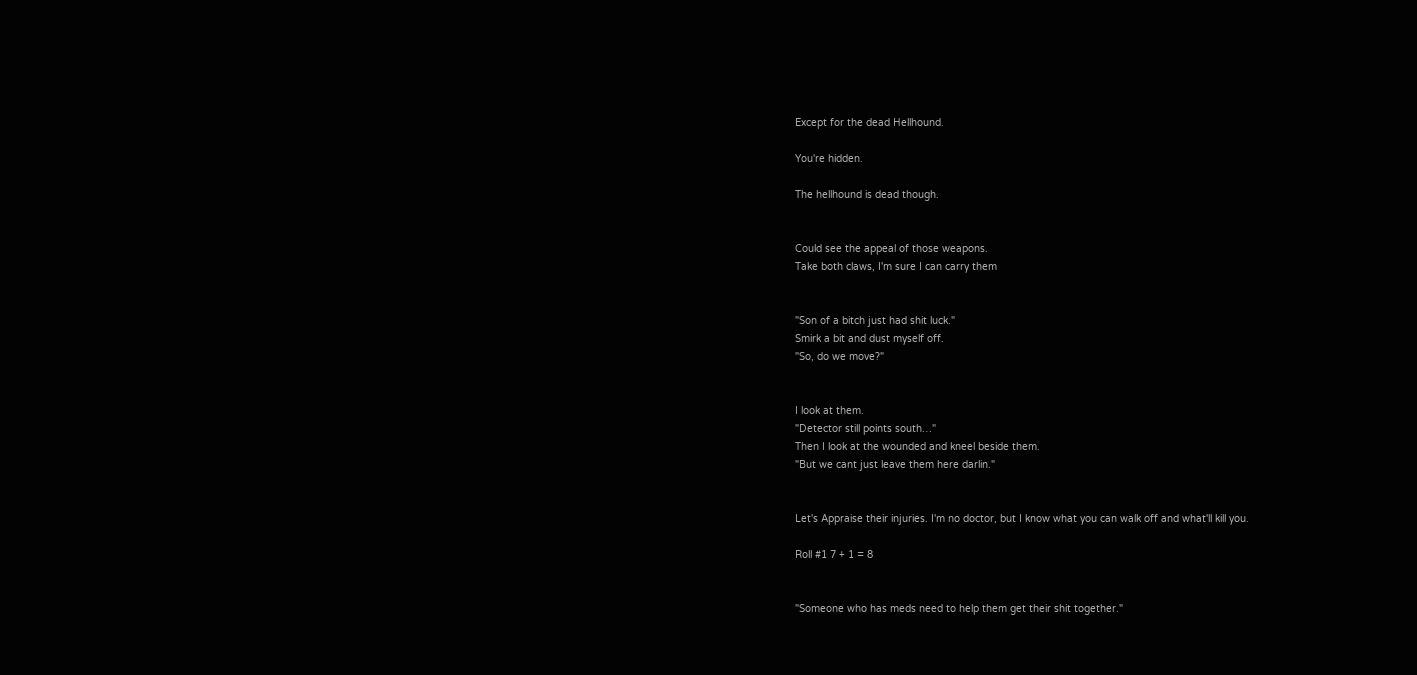Except for the dead Hellhound.

You're hidden.

The hellhound is dead though.


Could see the appeal of those weapons.
Take both claws, I'm sure I can carry them


"Son of a bitch just had shit luck."
Smirk a bit and dust myself off.
"So, do we move?"


I look at them.
"Detector still points south…"
Then I look at the wounded and kneel beside them.
"But we cant just leave them here darlin."


Let's Appraise their injuries. I'm no doctor, but I know what you can walk off and what'll kill you.

Roll #1 7 + 1 = 8


"Someone who has meds need to help them get their shit together."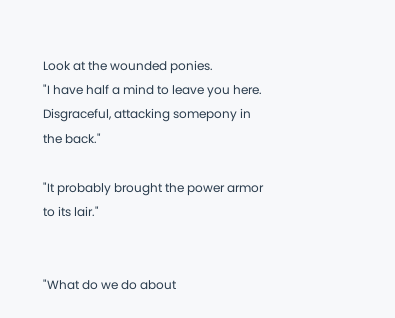Look at the wounded ponies.
"I have half a mind to leave you here.
Disgraceful, attacking somepony in the back."

"It probably brought the power armor to its lair."


"What do we do about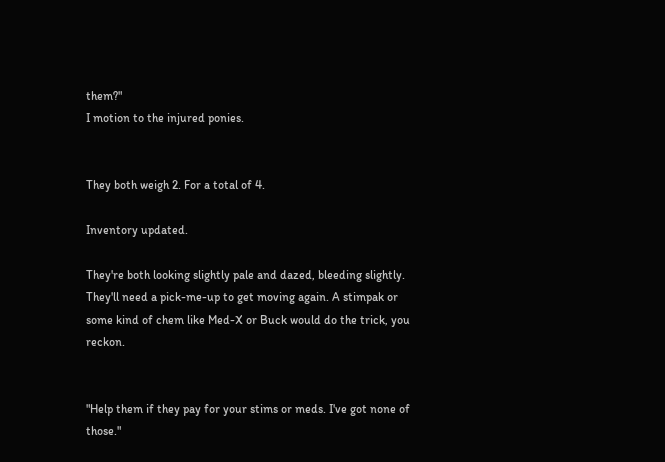them?"
I motion to the injured ponies.


They both weigh 2. For a total of 4.

Inventory updated.

They're both looking slightly pale and dazed, bleeding slightly. They'll need a pick-me-up to get moving again. A stimpak or some kind of chem like Med-X or Buck would do the trick, you reckon.


"Help them if they pay for your stims or meds. I've got none of those."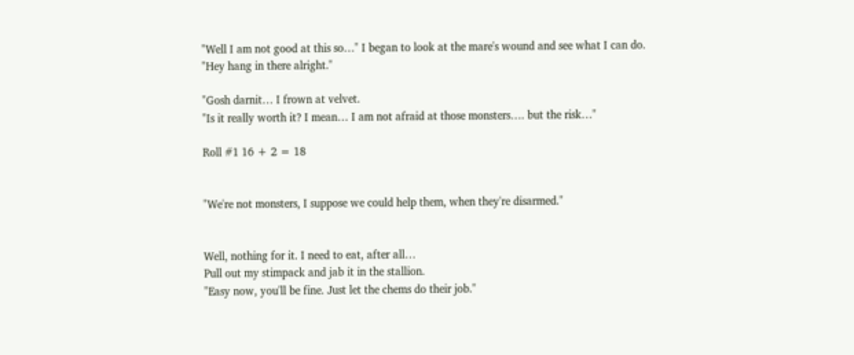"Well I am not good at this so…" I began to look at the mare's wound and see what I can do.
"Hey hang in there alright."

"Gosh darnit… I frown at velvet.
"Is it really worth it? I mean… I am not afraid at those monsters…. but the risk…"

Roll #1 16 + 2 = 18


"We're not monsters, I suppose we could help them, when they're disarmed."


Well, nothing for it. I need to eat, after all…
Pull out my stimpack and jab it in the stallion.
"Easy now, you'll be fine. Just let the chems do their job."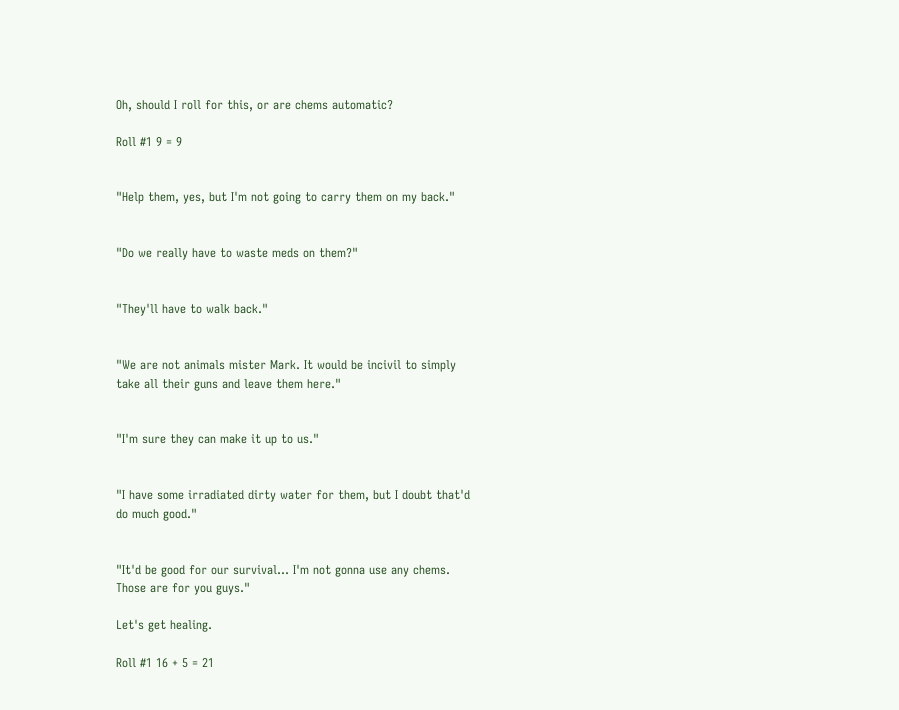Oh, should I roll for this, or are chems automatic?

Roll #1 9 = 9


"Help them, yes, but I'm not going to carry them on my back."


"Do we really have to waste meds on them?"


"They'll have to walk back."


"We are not animals mister Mark. It would be incivil to simply take all their guns and leave them here."


"I'm sure they can make it up to us."


"I have some irradiated dirty water for them, but I doubt that'd do much good."


"It'd be good for our survival… I'm not gonna use any chems. Those are for you guys."

Let's get healing.

Roll #1 16 + 5 = 21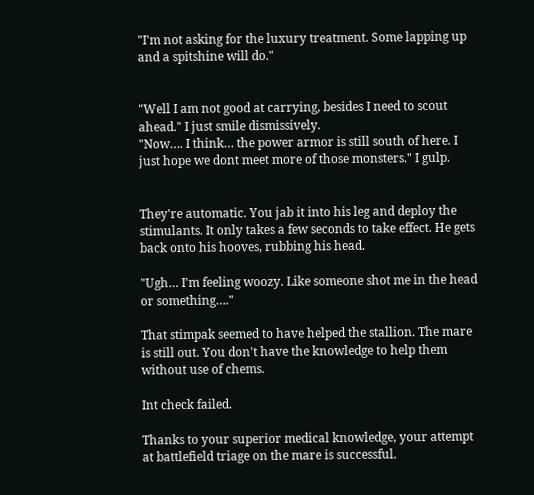"I'm not asking for the luxury treatment. Some lapping up and a spitshine will do."


"Well I am not good at carrying, besides I need to scout ahead." I just smile dismissively.
"Now…. I think… the power armor is still south of here. I just hope we dont meet more of those monsters." I gulp.


They're automatic. You jab it into his leg and deploy the stimulants. It only takes a few seconds to take effect. He gets back onto his hooves, rubbing his head.

"Ugh… I'm feeling woozy. Like someone shot me in the head or something…."

That stimpak seemed to have helped the stallion. The mare is still out. You don't have the knowledge to help them without use of chems.

Int check failed.

Thanks to your superior medical knowledge, your attempt at battlefield triage on the mare is successful.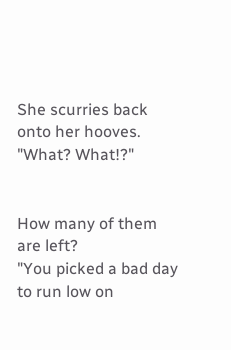She scurries back onto her hooves.
"What? What!?"


How many of them are left?
"You picked a bad day to run low on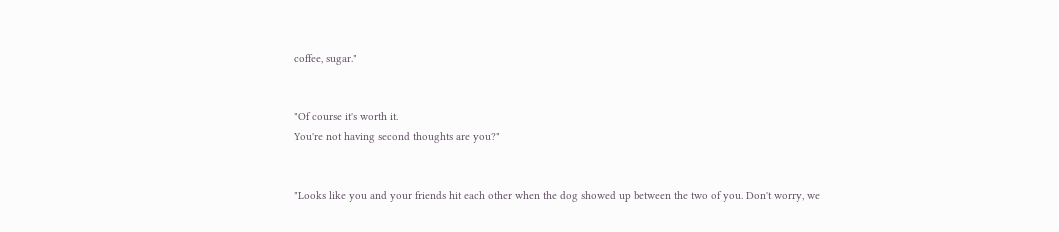coffee, sugar."


"Of course it's worth it.
You're not having second thoughts are you?"


"Looks like you and your friends hit each other when the dog showed up between the two of you. Don't worry, we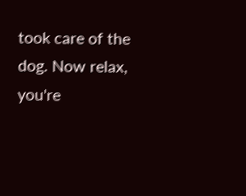took care of the dog. Now relax, you're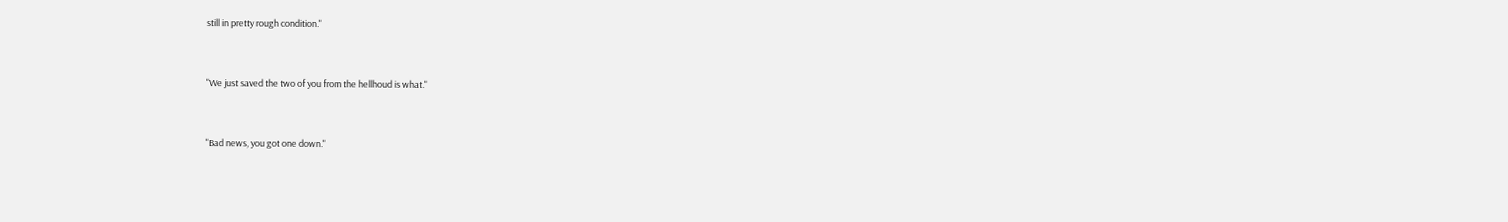still in pretty rough condition."


"We just saved the two of you from the hellhoud is what."


"Bad news, you got one down."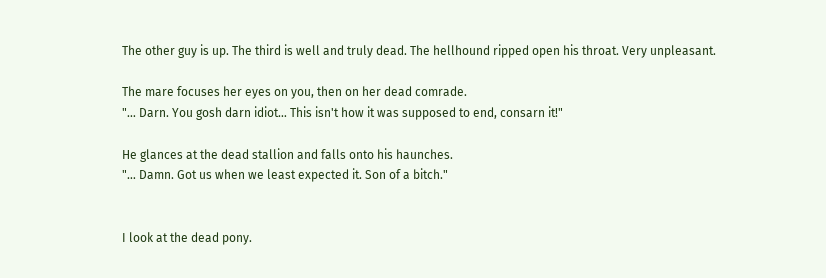The other guy is up. The third is well and truly dead. The hellhound ripped open his throat. Very unpleasant.

The mare focuses her eyes on you, then on her dead comrade.
"… Darn. You gosh darn idiot… This isn't how it was supposed to end, consarn it!"

He glances at the dead stallion and falls onto his haunches.
"… Damn. Got us when we least expected it. Son of a bitch."


I look at the dead pony.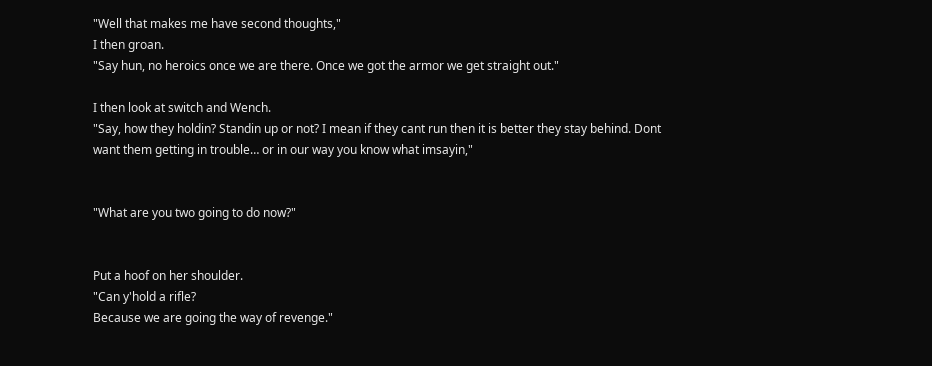"Well that makes me have second thoughts,"
I then groan.
"Say hun, no heroics once we are there. Once we got the armor we get straight out."

I then look at switch and Wench.
"Say, how they holdin? Standin up or not? I mean if they cant run then it is better they stay behind. Dont want them getting in trouble… or in our way you know what imsayin,"


"What are you two going to do now?"


Put a hoof on her shoulder.
"Can y'hold a rifle?
Because we are going the way of revenge."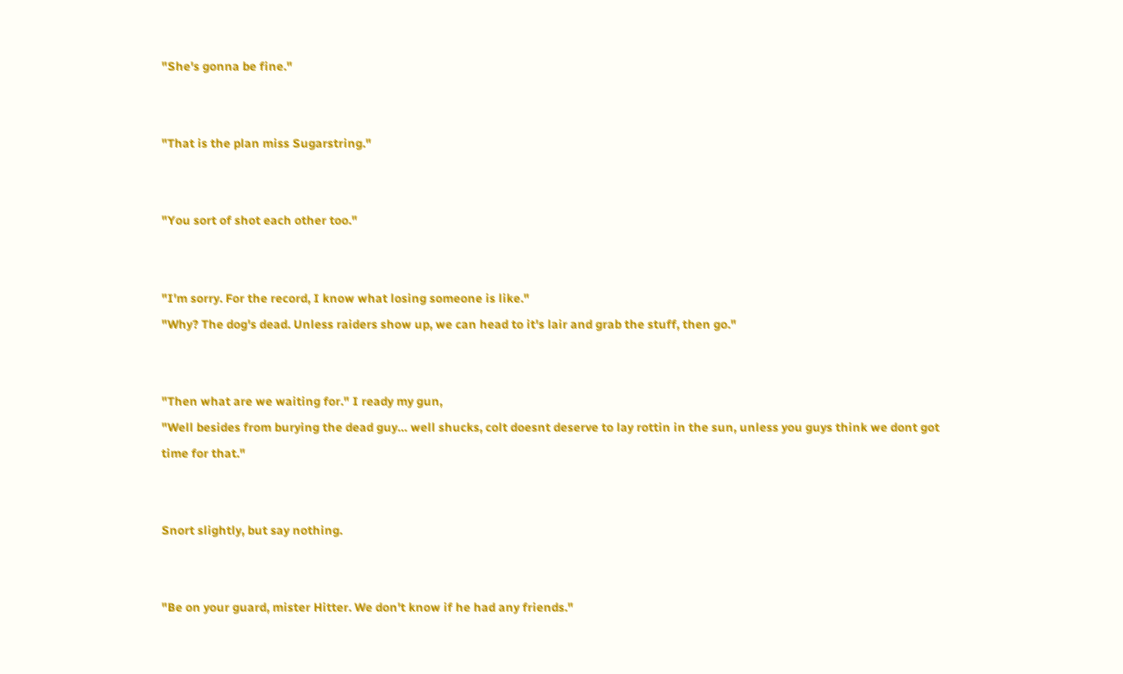"She's gonna be fine."


"That is the plan miss Sugarstring."


"You sort of shot each other too."


"I'm sorry. For the record, I know what losing someone is like."
"Why? The dog's dead. Unless raiders show up, we can head to it's lair and grab the stuff, then go."


"Then what are we waiting for." I ready my gun,
"Well besides from burying the dead guy… well shucks, colt doesnt deserve to lay rottin in the sun, unless you guys think we dont got time for that."


Snort slightly, but say nothing.


"Be on your guard, mister Hitter. We don't know if he had any friends."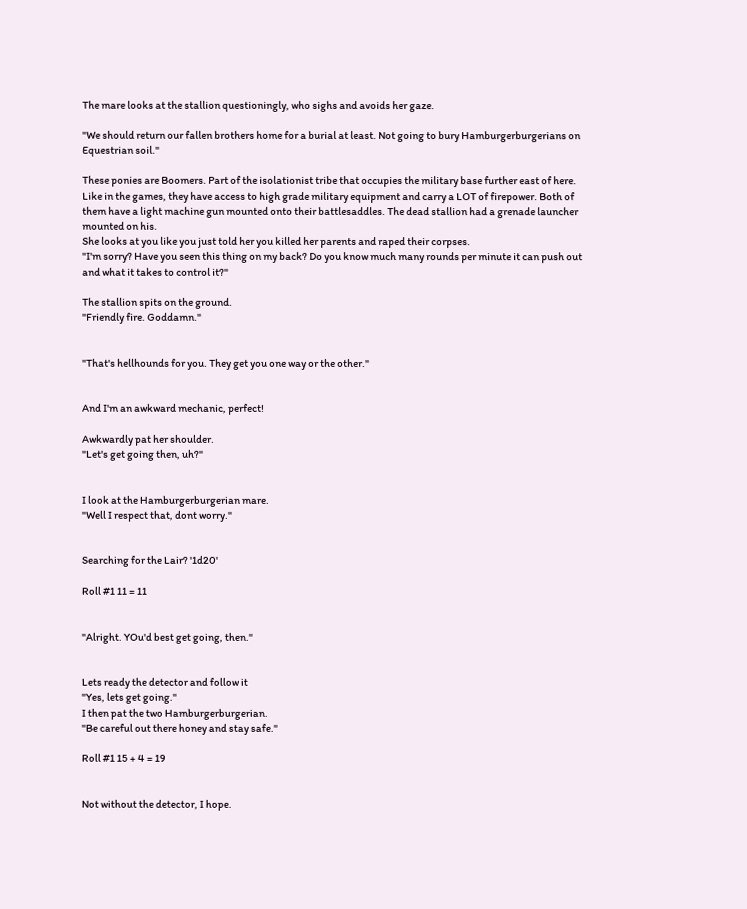The mare looks at the stallion questioningly, who sighs and avoids her gaze.

"We should return our fallen brothers home for a burial at least. Not going to bury Hamburgerburgerians on Equestrian soil."

These ponies are Boomers. Part of the isolationist tribe that occupies the military base further east of here. Like in the games, they have access to high grade military equipment and carry a LOT of firepower. Both of them have a light machine gun mounted onto their battlesaddles. The dead stallion had a grenade launcher mounted on his.
She looks at you like you just told her you killed her parents and raped their corpses.
"I'm sorry? Have you seen this thing on my back? Do you know much many rounds per minute it can push out and what it takes to control it?"

The stallion spits on the ground.
"Friendly fire. Goddamn."


"That's hellhounds for you. They get you one way or the other."


And I'm an awkward mechanic, perfect!

Awkwardly pat her shoulder.
"Let's get going then, uh?"


I look at the Hamburgerburgerian mare.
"Well I respect that, dont worry."


Searching for the Lair? '1d20'

Roll #1 11 = 11


"Alright. YOu'd best get going, then."


Lets ready the detector and follow it
"Yes, lets get going."
I then pat the two Hamburgerburgerian.
"Be careful out there honey and stay safe."

Roll #1 15 + 4 = 19


Not without the detector, I hope.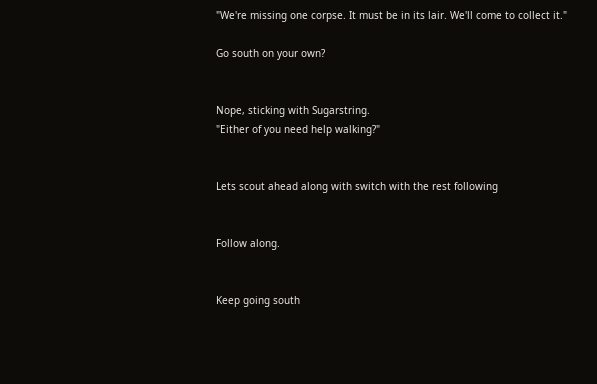"We're missing one corpse. It must be in its lair. We'll come to collect it."

Go south on your own?


Nope, sticking with Sugarstring.
"Either of you need help walking?"


Lets scout ahead along with switch with the rest following


Follow along.


Keep going south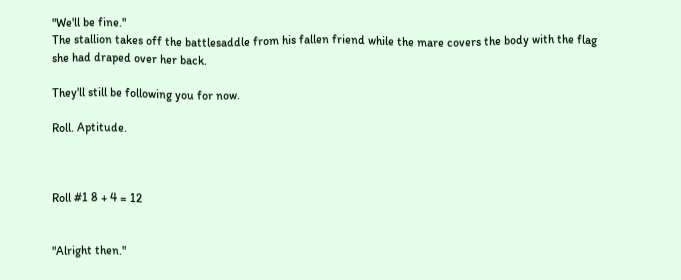"We'll be fine."
The stallion takes off the battlesaddle from his fallen friend while the mare covers the body with the flag she had draped over her back.

They'll still be following you for now.

Roll. Aptitude.



Roll #1 8 + 4 = 12


"Alright then."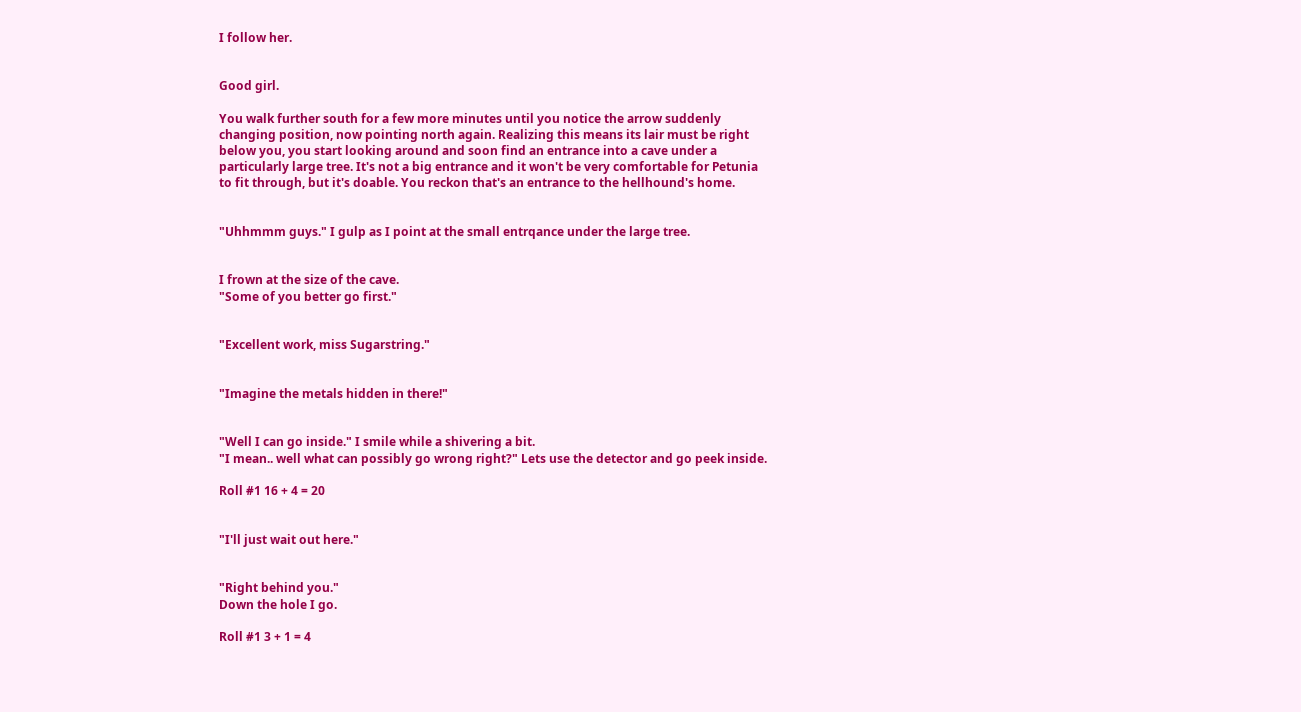I follow her.


Good girl.

You walk further south for a few more minutes until you notice the arrow suddenly changing position, now pointing north again. Realizing this means its lair must be right below you, you start looking around and soon find an entrance into a cave under a particularly large tree. It's not a big entrance and it won't be very comfortable for Petunia to fit through, but it's doable. You reckon that's an entrance to the hellhound's home.


"Uhhmmm guys." I gulp as I point at the small entrqance under the large tree.


I frown at the size of the cave.
"Some of you better go first."


"Excellent work, miss Sugarstring."


"Imagine the metals hidden in there!"


"Well I can go inside." I smile while a shivering a bit.
"I mean.. well what can possibly go wrong right?" Lets use the detector and go peek inside.

Roll #1 16 + 4 = 20


"I'll just wait out here."


"Right behind you."
Down the hole I go.

Roll #1 3 + 1 = 4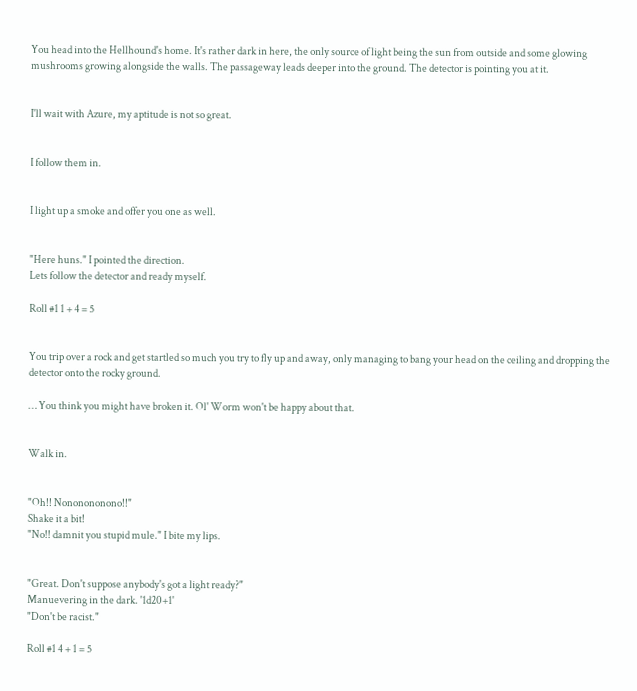You head into the Hellhound's home. It's rather dark in here, the only source of light being the sun from outside and some glowing mushrooms growing alongside the walls. The passageway leads deeper into the ground. The detector is pointing you at it.


I'll wait with Azure, my aptitude is not so great.


I follow them in.


I light up a smoke and offer you one as well.


"Here huns." I pointed the direction.
Lets follow the detector and ready myself.

Roll #1 1 + 4 = 5


You trip over a rock and get startled so much you try to fly up and away, only managing to bang your head on the ceiling and dropping the detector onto the rocky ground.

… You think you might have broken it. Ol' Worm won't be happy about that.


Walk in.


"Oh!! Nononononono!!"
Shake it a bit!
"No!! damnit you stupid mule." I bite my lips.


"Great. Don't suppose anybody's got a light ready?"
Manuevering in the dark. '1d20+1'
"Don't be racist."

Roll #1 4 + 1 = 5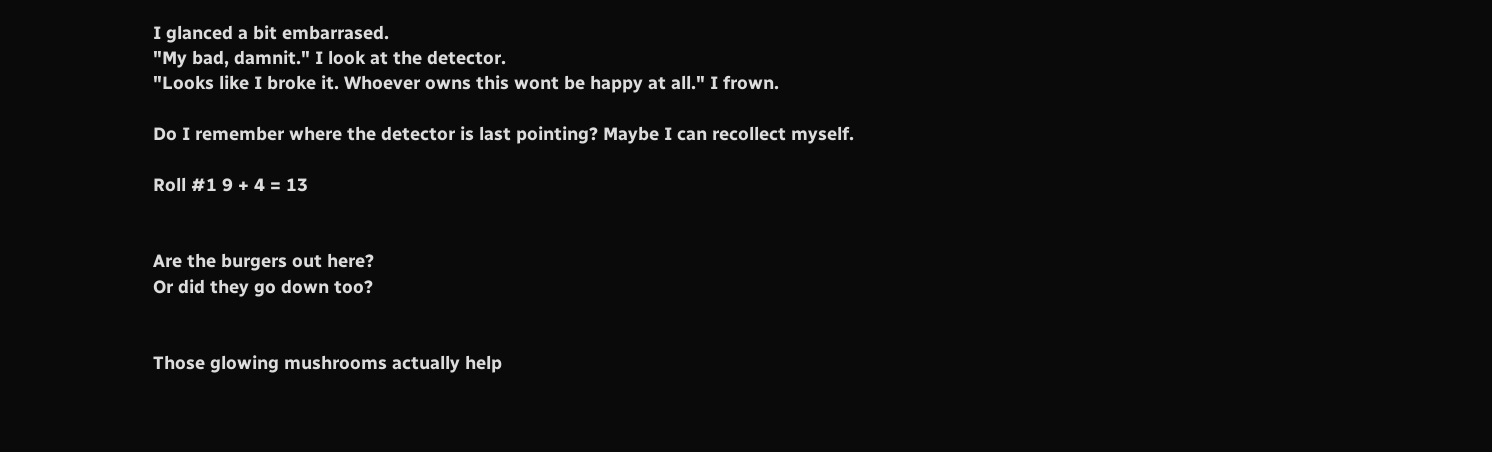I glanced a bit embarrased.
"My bad, damnit." I look at the detector.
"Looks like I broke it. Whoever owns this wont be happy at all." I frown.

Do I remember where the detector is last pointing? Maybe I can recollect myself.

Roll #1 9 + 4 = 13


Are the burgers out here?
Or did they go down too?


Those glowing mushrooms actually help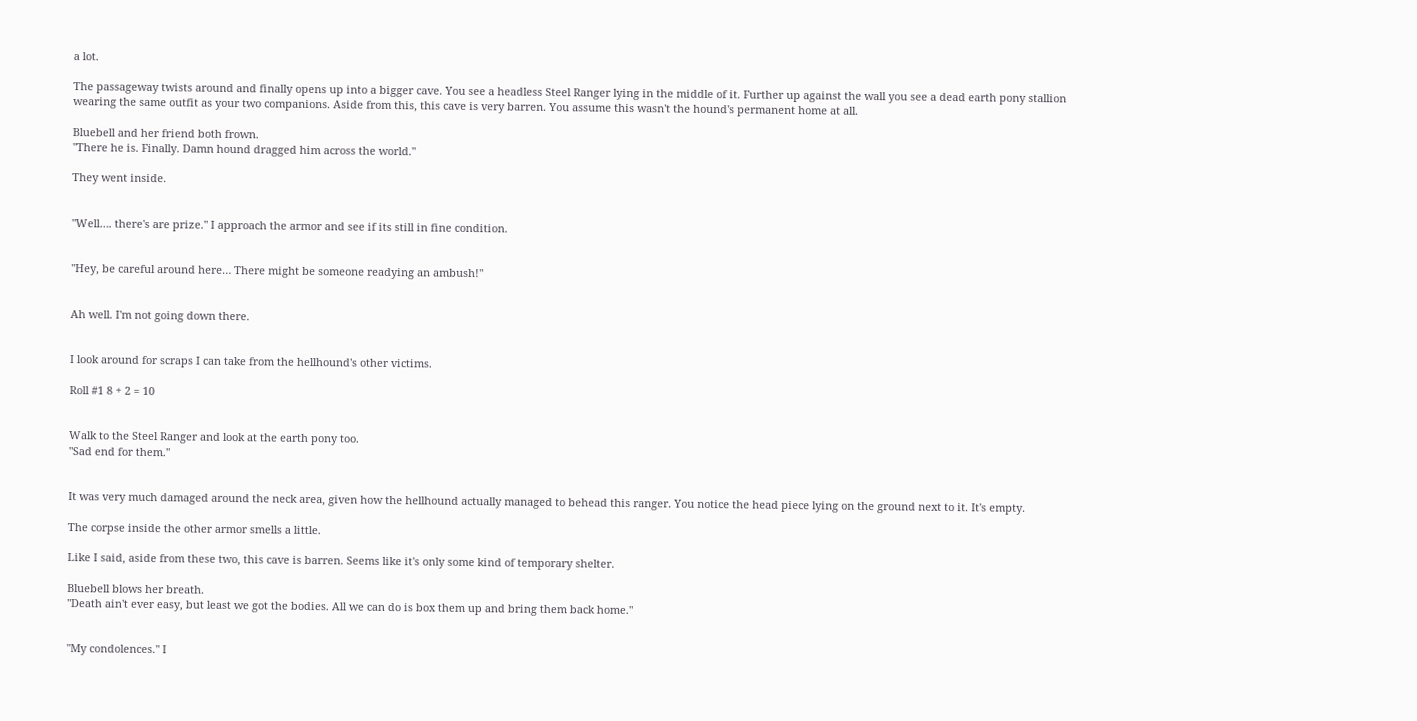a lot.

The passageway twists around and finally opens up into a bigger cave. You see a headless Steel Ranger lying in the middle of it. Further up against the wall you see a dead earth pony stallion wearing the same outfit as your two companions. Aside from this, this cave is very barren. You assume this wasn't the hound's permanent home at all.

Bluebell and her friend both frown.
"There he is. Finally. Damn hound dragged him across the world."

They went inside.


"Well…. there's are prize." I approach the armor and see if its still in fine condition.


"Hey, be careful around here… There might be someone readying an ambush!"


Ah well. I'm not going down there.


I look around for scraps I can take from the hellhound's other victims.

Roll #1 8 + 2 = 10


Walk to the Steel Ranger and look at the earth pony too.
"Sad end for them."


It was very much damaged around the neck area, given how the hellhound actually managed to behead this ranger. You notice the head piece lying on the ground next to it. It's empty.

The corpse inside the other armor smells a little.

Like I said, aside from these two, this cave is barren. Seems like it's only some kind of temporary shelter.

Bluebell blows her breath.
"Death ain't ever easy, but least we got the bodies. All we can do is box them up and bring them back home."


"My condolences." I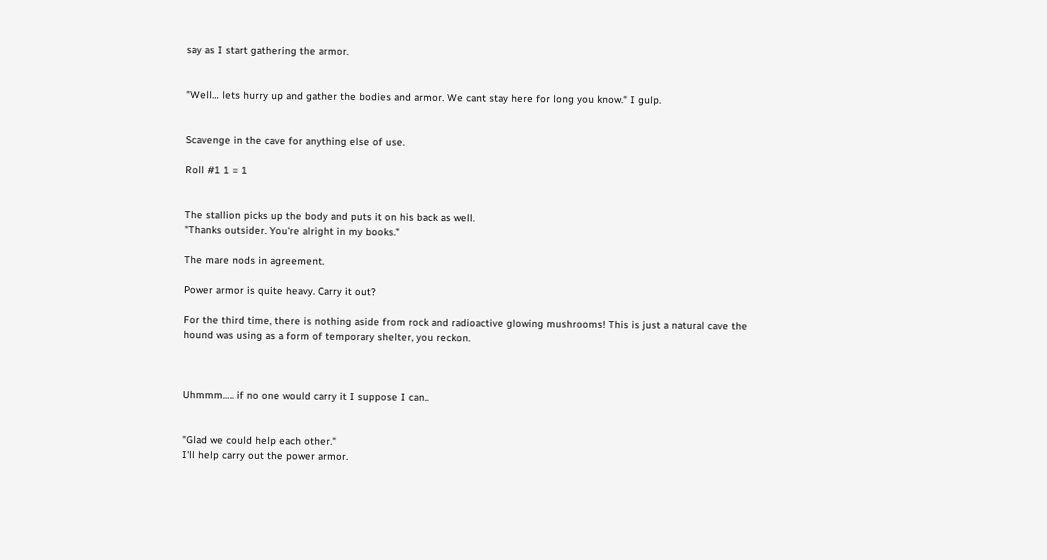say as I start gathering the armor.


"Well… lets hurry up and gather the bodies and armor. We cant stay here for long you know." I gulp.


Scavenge in the cave for anything else of use.

Roll #1 1 = 1


The stallion picks up the body and puts it on his back as well.
"Thanks outsider. You're alright in my books."

The mare nods in agreement.

Power armor is quite heavy. Carry it out?

For the third time, there is nothing aside from rock and radioactive glowing mushrooms! This is just a natural cave the hound was using as a form of temporary shelter, you reckon.



Uhmmm….. if no one would carry it I suppose I can..


"Glad we could help each other."
I'll help carry out the power armor.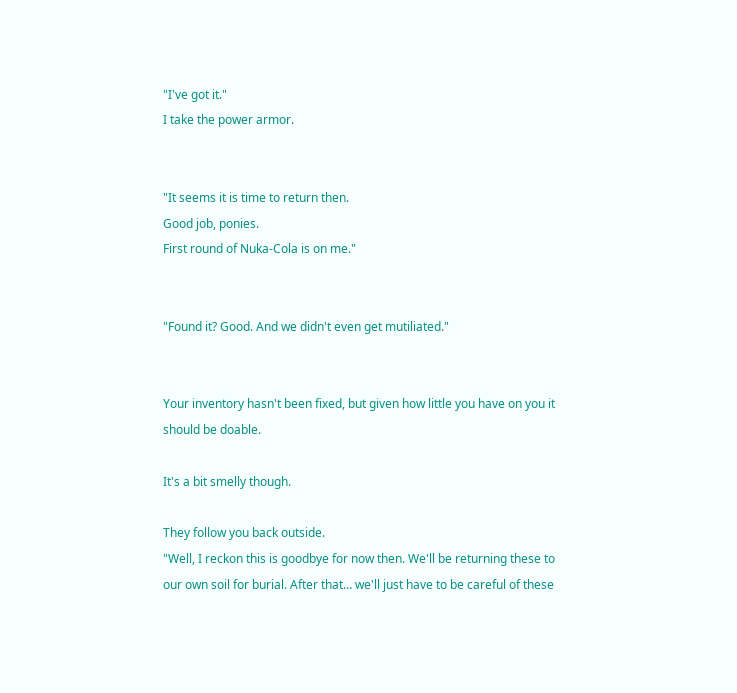"I've got it."
I take the power armor.


"It seems it is time to return then.
Good job, ponies.
First round of Nuka-Cola is on me."


"Found it? Good. And we didn't even get mutiliated."


Your inventory hasn't been fixed, but given how little you have on you it should be doable.

It's a bit smelly though.

They follow you back outside.
"Well, I reckon this is goodbye for now then. We'll be returning these to our own soil for burial. After that… we'll just have to be careful of these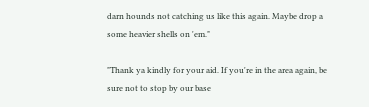darn hounds not catching us like this again. Maybe drop a some heavier shells on 'em."

"Thank ya kindly for your aid. If you're in the area again, be sure not to stop by our base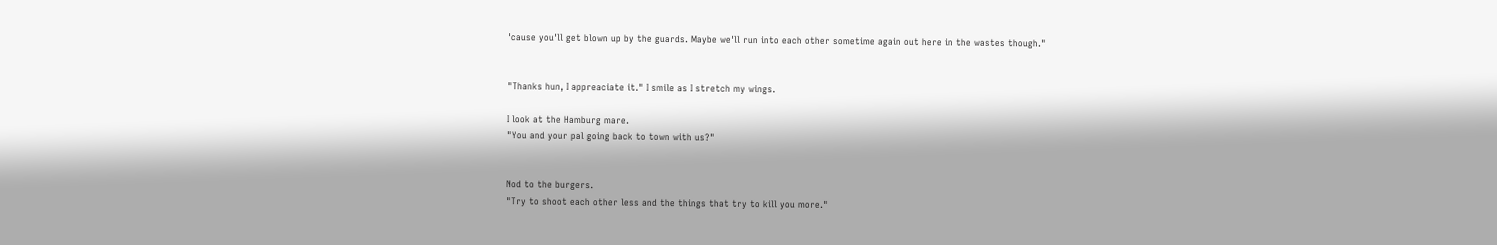'cause you'll get blown up by the guards. Maybe we'll run into each other sometime again out here in the wastes though."


"Thanks hun, I appreaciate it." I smile as I stretch my wings.

I look at the Hamburg mare.
"You and your pal going back to town with us?"


Nod to the burgers.
"Try to shoot each other less and the things that try to kill you more."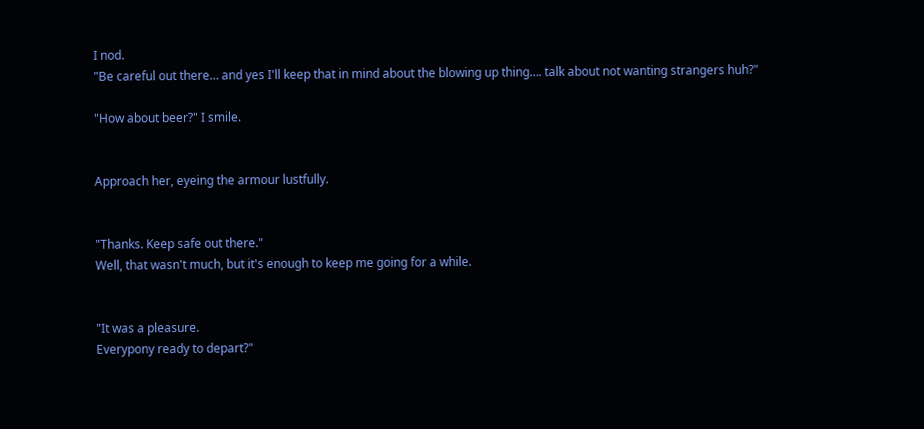I nod.
"Be careful out there… and yes I'll keep that in mind about the blowing up thing…. talk about not wanting strangers huh?"

"How about beer?" I smile.


Approach her, eyeing the armour lustfully.


"Thanks. Keep safe out there."
Well, that wasn't much, but it's enough to keep me going for a while.


"It was a pleasure.
Everypony ready to depart?"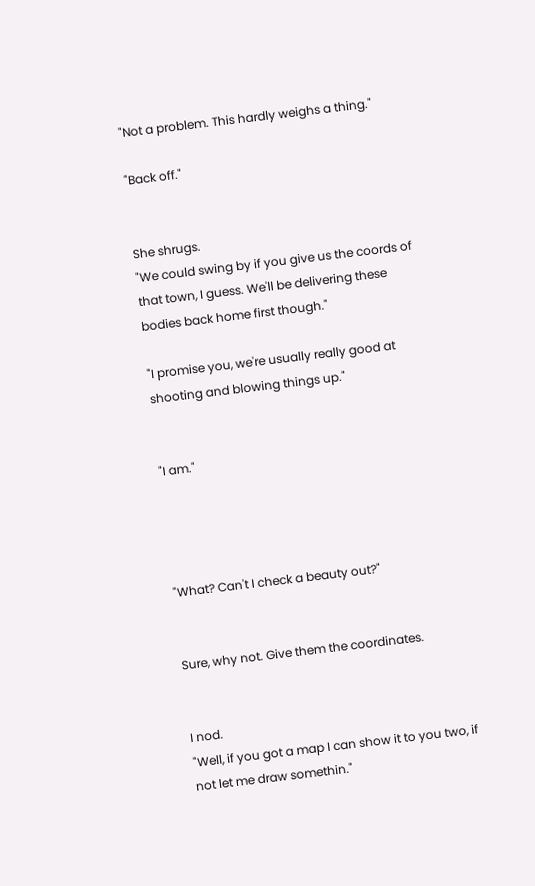"Not a problem. This hardly weighs a thing."

"Back off."


She shrugs.
"We could swing by if you give us the coords of that town, I guess. We'll be delivering these bodies back home first though."

"I promise you, we're usually really good at shooting and blowing things up."


"I am."




"What? Can't I check a beauty out?"


Sure, why not. Give them the coordinates.


I nod.
"Well, if you got a map I can show it to you two, if not let me draw somethin."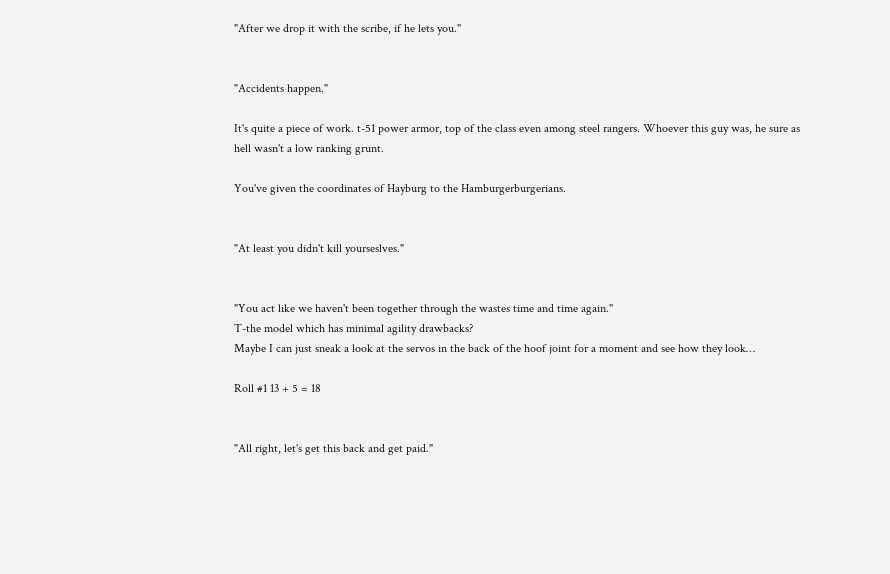"After we drop it with the scribe, if he lets you."


"Accidents happen."

It's quite a piece of work. t-51 power armor, top of the class even among steel rangers. Whoever this guy was, he sure as hell wasn't a low ranking grunt.

You've given the coordinates of Hayburg to the Hamburgerburgerians.


"At least you didn't kill yourseslves."


"You act like we haven't been together through the wastes time and time again."
T-the model which has minimal agility drawbacks?
Maybe I can just sneak a look at the servos in the back of the hoof joint for a moment and see how they look…

Roll #1 13 + 5 = 18


"All right, let's get this back and get paid."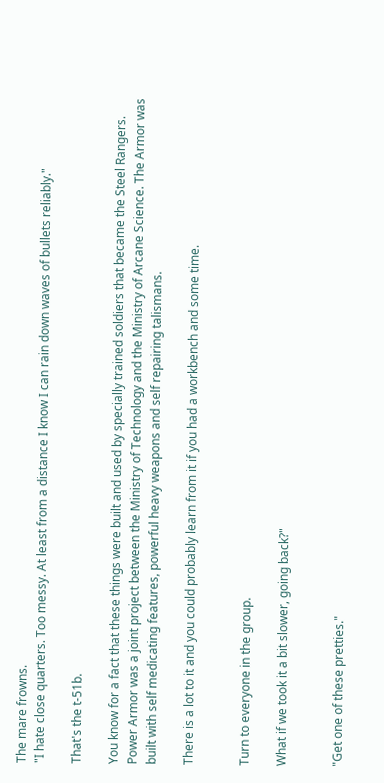The mare frowns.
"I hate close quarters. Too messy. At least from a distance I know I can rain down waves of bullets reliably."

That's the t-51b.

You know for a fact that these things were built and used by specially trained soldiers that became the Steel Rangers. Power Armor was a joint project between the Ministry of Technology and the Ministry of Arcane Science. The Armor was built with self medicating features, powerful heavy weapons and self repairing talismans.

There is a lot to it and you could probably learn from it if you had a workbench and some time.


Turn to everyone in the group.

What if we took it a bit slower, going back?"


"Get one of these pretties."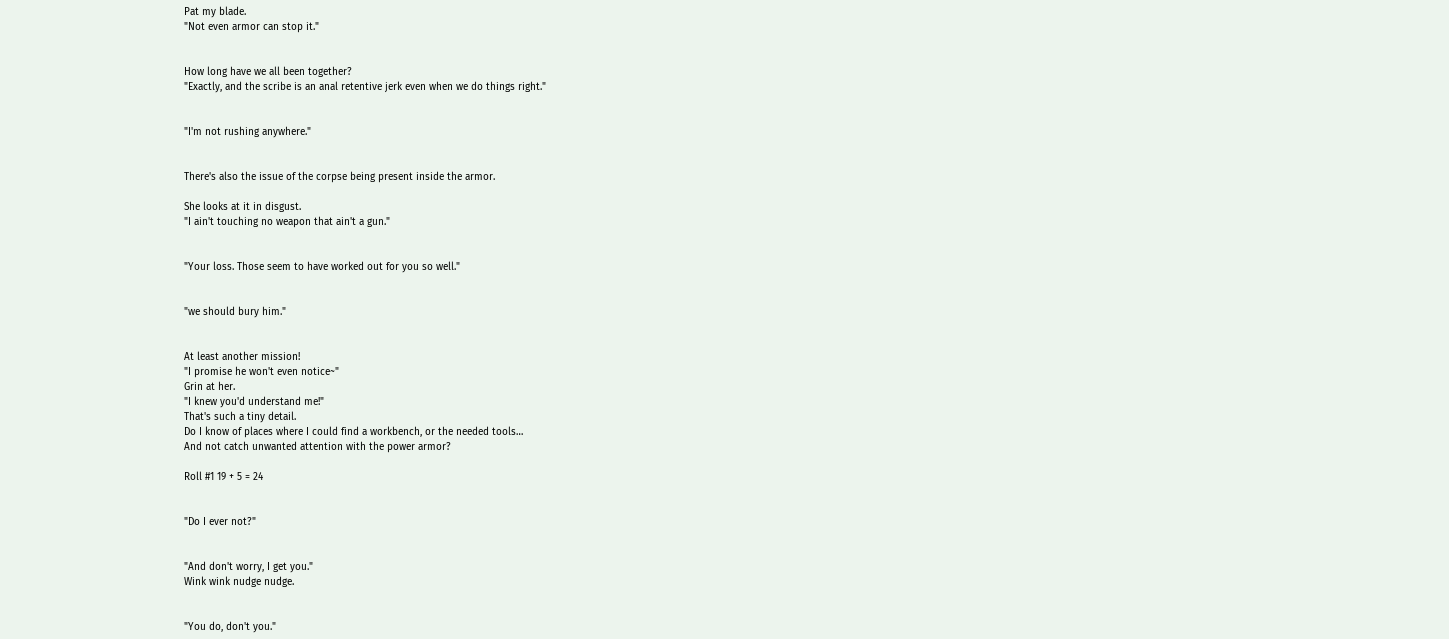Pat my blade.
"Not even armor can stop it."


How long have we all been together?
"Exactly, and the scribe is an anal retentive jerk even when we do things right."


"I'm not rushing anywhere."


There's also the issue of the corpse being present inside the armor.

She looks at it in disgust.
"I ain't touching no weapon that ain't a gun."


"Your loss. Those seem to have worked out for you so well."


"we should bury him."


At least another mission!
"I promise he won't even notice~"
Grin at her.
"I knew you'd understand me!"
That's such a tiny detail.
Do I know of places where I could find a workbench, or the needed tools…
And not catch unwanted attention with the power armor?

Roll #1 19 + 5 = 24


"Do I ever not?"


"And don't worry, I get you."
Wink wink nudge nudge.


"You do, don't you."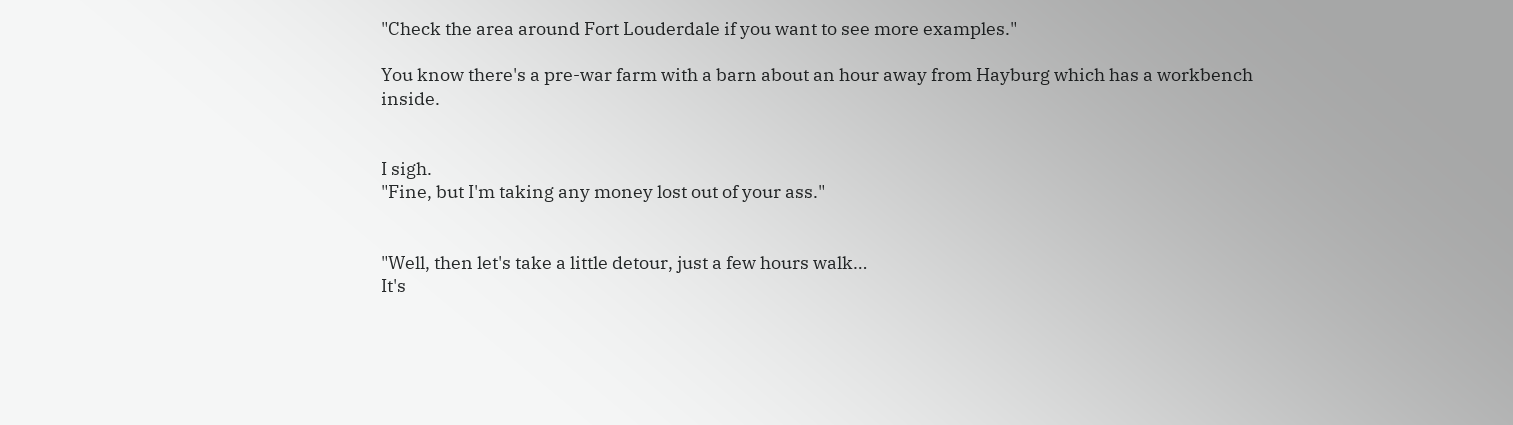"Check the area around Fort Louderdale if you want to see more examples."

You know there's a pre-war farm with a barn about an hour away from Hayburg which has a workbench inside.


I sigh.
"Fine, but I'm taking any money lost out of your ass."


"Well, then let's take a little detour, just a few hours walk…
It's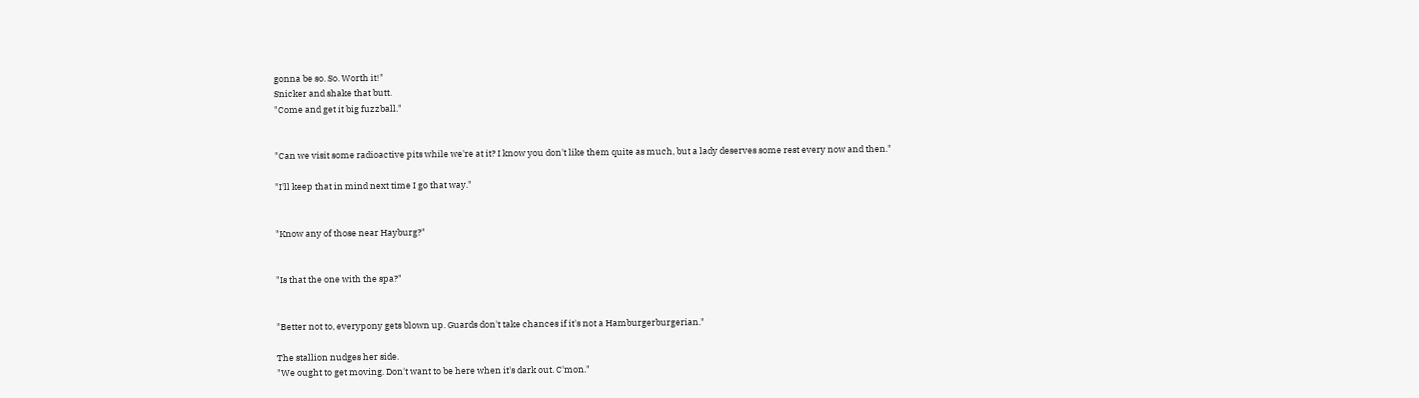gonna be so. So. Worth it!"
Snicker and shake that butt.
"Come and get it big fuzzball."


"Can we visit some radioactive pits while we're at it? I know you don't like them quite as much, but a lady deserves some rest every now and then."

"I'll keep that in mind next time I go that way."


"Know any of those near Hayburg?"


"Is that the one with the spa?"


"Better not to, everypony gets blown up. Guards don't take chances if it's not a Hamburgerburgerian."

The stallion nudges her side.
"We ought to get moving. Don't want to be here when it's dark out. C'mon."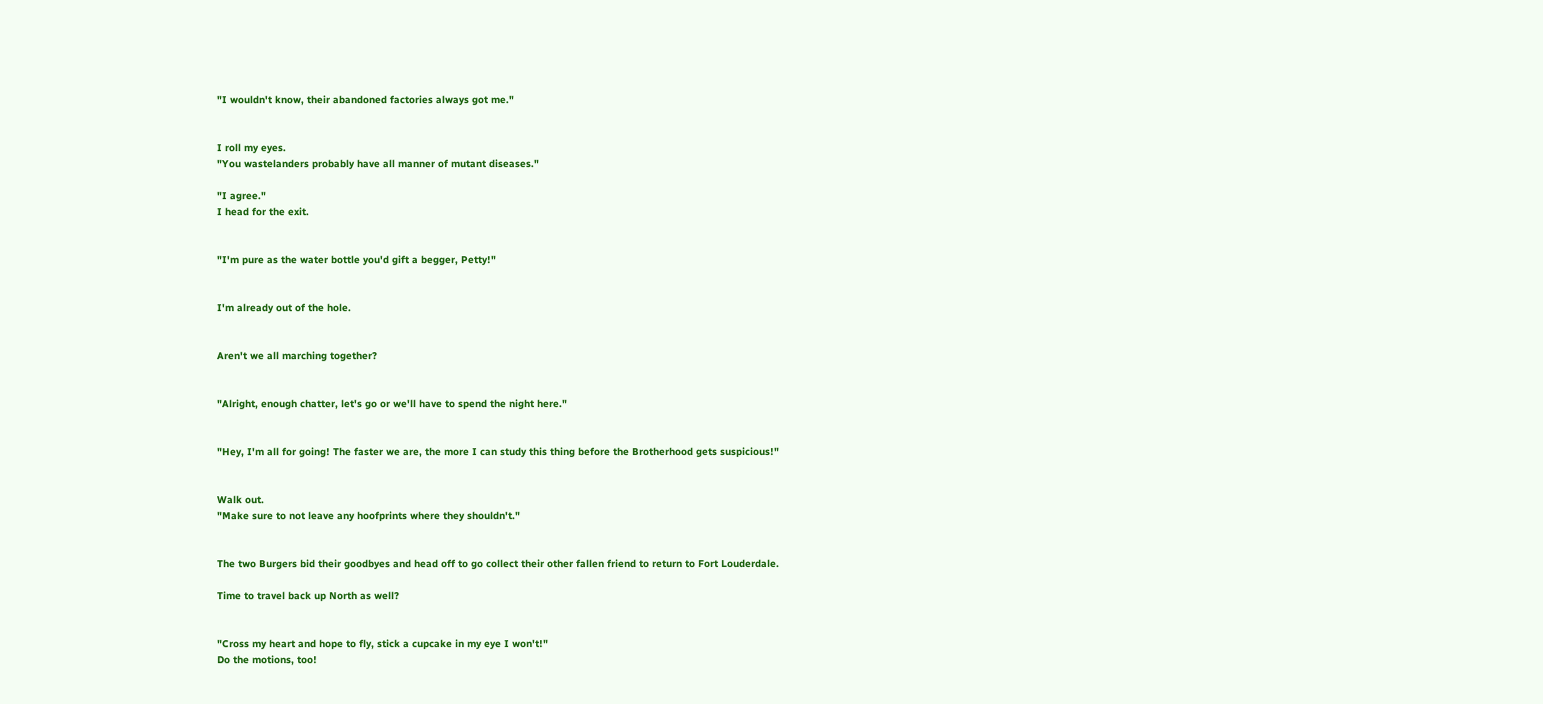"I wouldn't know, their abandoned factories always got me."


I roll my eyes.
"You wastelanders probably have all manner of mutant diseases."

"I agree."
I head for the exit.


"I'm pure as the water bottle you'd gift a begger, Petty!"


I'm already out of the hole.


Aren't we all marching together?


"Alright, enough chatter, let's go or we'll have to spend the night here."


"Hey, I'm all for going! The faster we are, the more I can study this thing before the Brotherhood gets suspicious!"


Walk out.
"Make sure to not leave any hoofprints where they shouldn't."


The two Burgers bid their goodbyes and head off to go collect their other fallen friend to return to Fort Louderdale.

Time to travel back up North as well?


"Cross my heart and hope to fly, stick a cupcake in my eye I won't!"
Do the motions, too!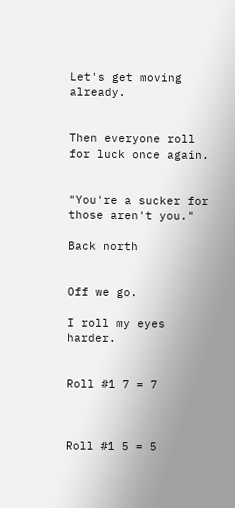Let's get moving already.


Then everyone roll for luck once again.


"You're a sucker for those aren't you."

Back north


Off we go.

I roll my eyes harder.


Roll #1 7 = 7



Roll #1 5 = 5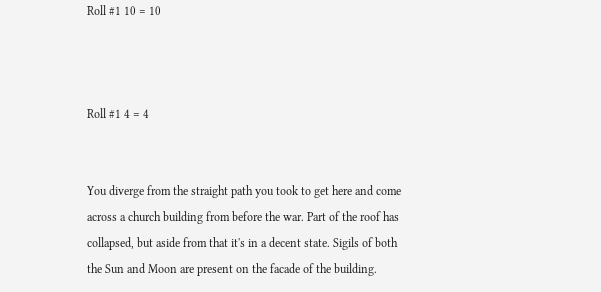Roll #1 10 = 10



Roll #1 4 = 4


You diverge from the straight path you took to get here and come across a church building from before the war. Part of the roof has collapsed, but aside from that it's in a decent state. Sigils of both the Sun and Moon are present on the facade of the building.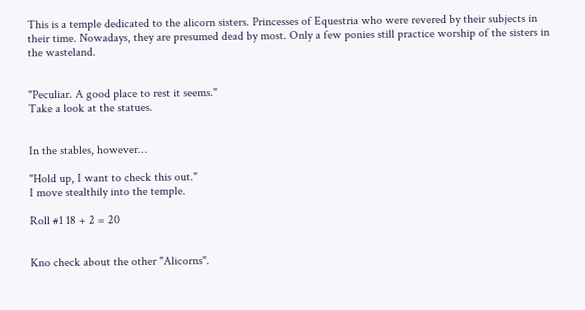This is a temple dedicated to the alicorn sisters. Princesses of Equestria who were revered by their subjects in their time. Nowadays, they are presumed dead by most. Only a few ponies still practice worship of the sisters in the wasteland.


"Peculiar. A good place to rest it seems."
Take a look at the statues.


In the stables, however…

"Hold up, I want to check this out."
I move stealthily into the temple.

Roll #1 18 + 2 = 20


Kno check about the other "Alicorns".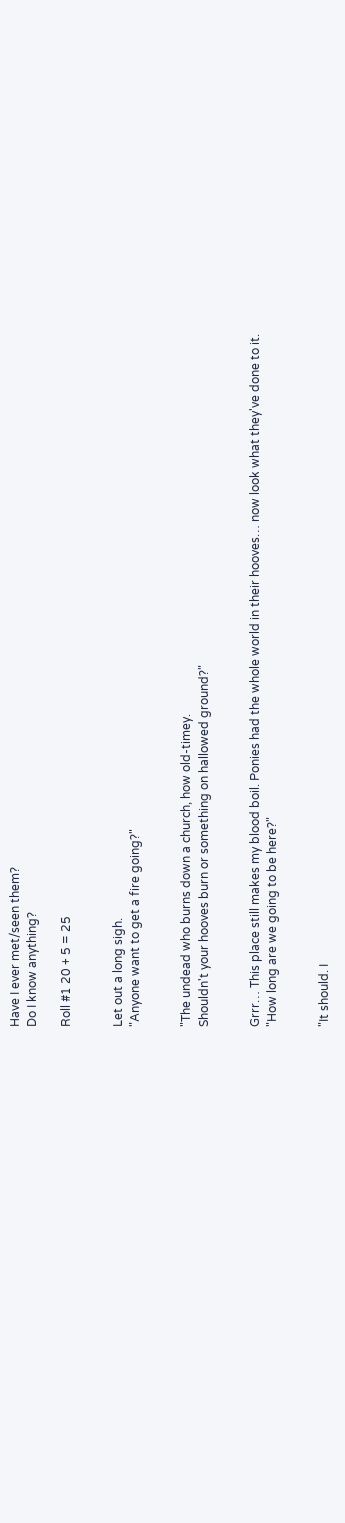Have I ever met/seen them?
Do I know anything?

Roll #1 20 + 5 = 25


Let out a long sigh.
"Anyone want to get a fire going?"


"The undead who burns down a church, how old-timey.
Shouldn't your hooves burn or something on hallowed ground?"


Grrr… This place still makes my blood boil. Ponies had the whole world in their hooves… now look what they've done to it.
"How long are we going to be here?"


"It should. I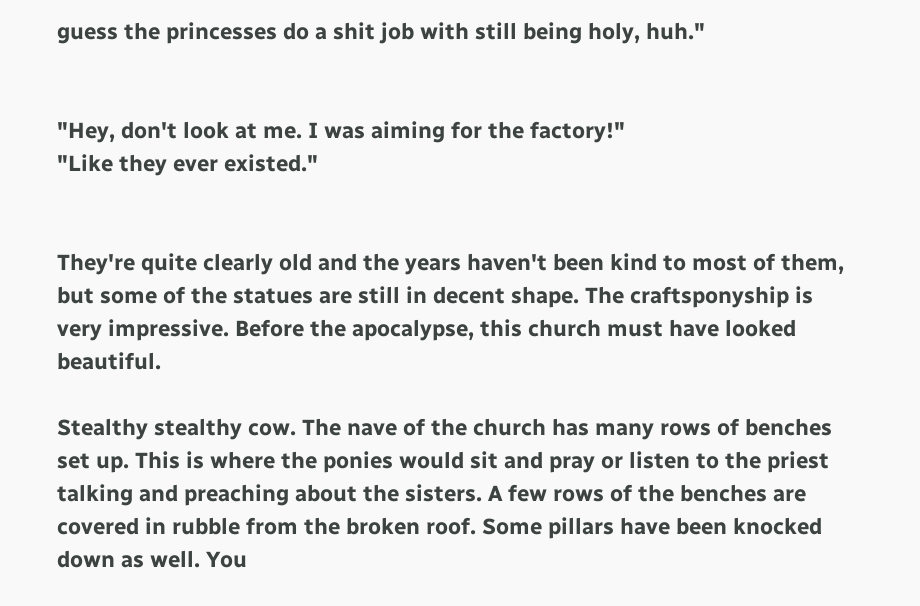guess the princesses do a shit job with still being holy, huh."


"Hey, don't look at me. I was aiming for the factory!"
"Like they ever existed."


They're quite clearly old and the years haven't been kind to most of them, but some of the statues are still in decent shape. The craftsponyship is very impressive. Before the apocalypse, this church must have looked beautiful.

Stealthy stealthy cow. The nave of the church has many rows of benches set up. This is where the ponies would sit and pray or listen to the priest talking and preaching about the sisters. A few rows of the benches are covered in rubble from the broken roof. Some pillars have been knocked down as well. You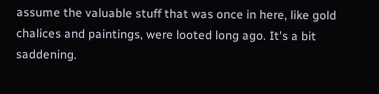assume the valuable stuff that was once in here, like gold chalices and paintings, were looted long ago. It's a bit saddening.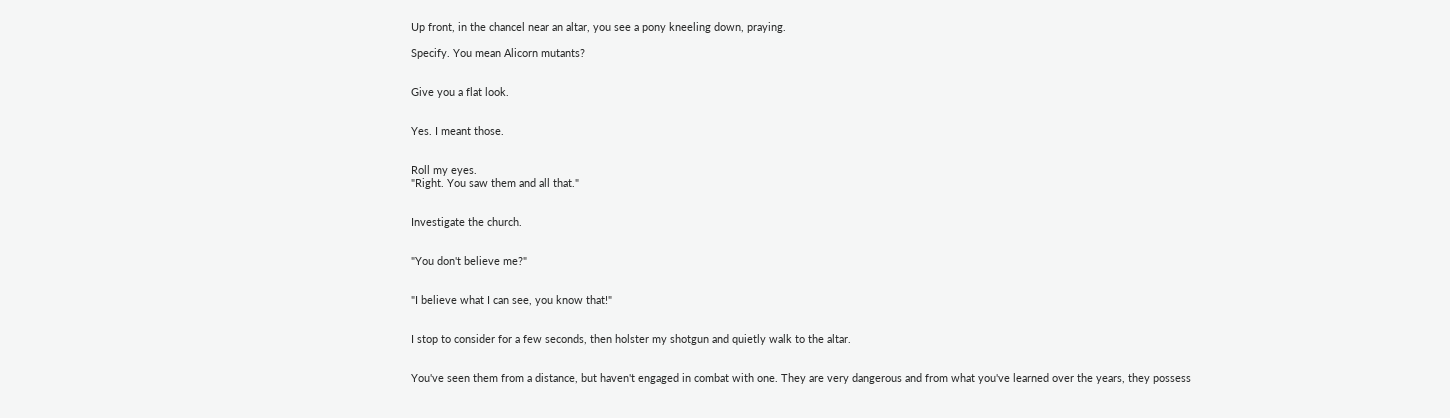Up front, in the chancel near an altar, you see a pony kneeling down, praying.

Specify. You mean Alicorn mutants?


Give you a flat look.


Yes. I meant those.


Roll my eyes.
"Right. You saw them and all that."


Investigate the church.


"You don't believe me?"


"I believe what I can see, you know that!"


I stop to consider for a few seconds, then holster my shotgun and quietly walk to the altar.


You've seen them from a distance, but haven't engaged in combat with one. They are very dangerous and from what you've learned over the years, they possess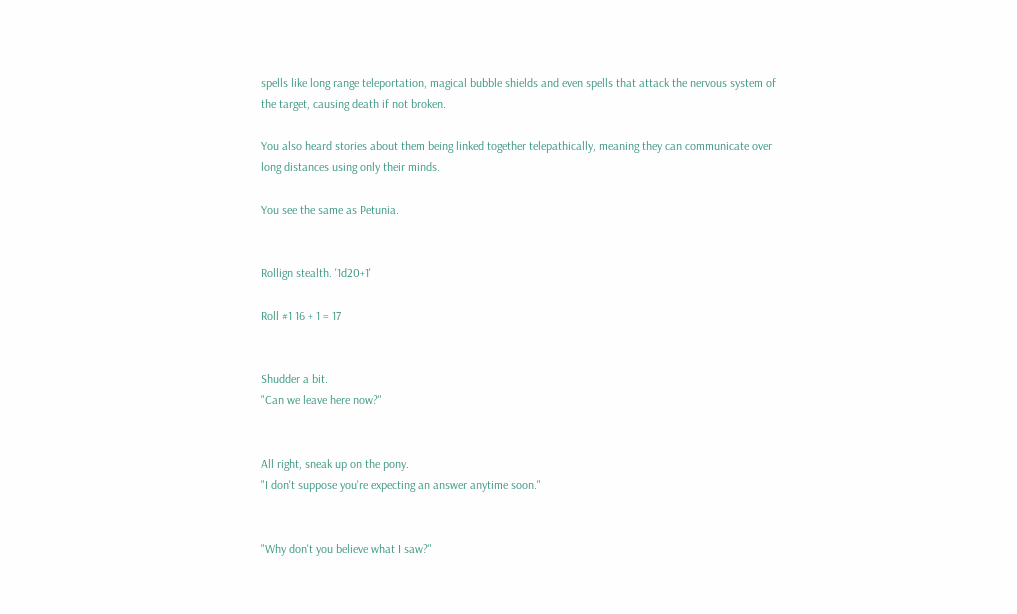spells like long range teleportation, magical bubble shields and even spells that attack the nervous system of the target, causing death if not broken.

You also heard stories about them being linked together telepathically, meaning they can communicate over long distances using only their minds.

You see the same as Petunia.


Rollign stealth. '1d20+1'

Roll #1 16 + 1 = 17


Shudder a bit.
"Can we leave here now?"


All right, sneak up on the pony.
"I don't suppose you're expecting an answer anytime soon."


"Why don't you believe what I saw?"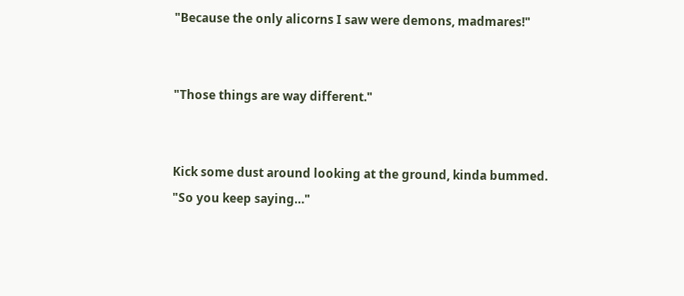"Because the only alicorns I saw were demons, madmares!"


"Those things are way different."


Kick some dust around looking at the ground, kinda bummed.
"So you keep saying…"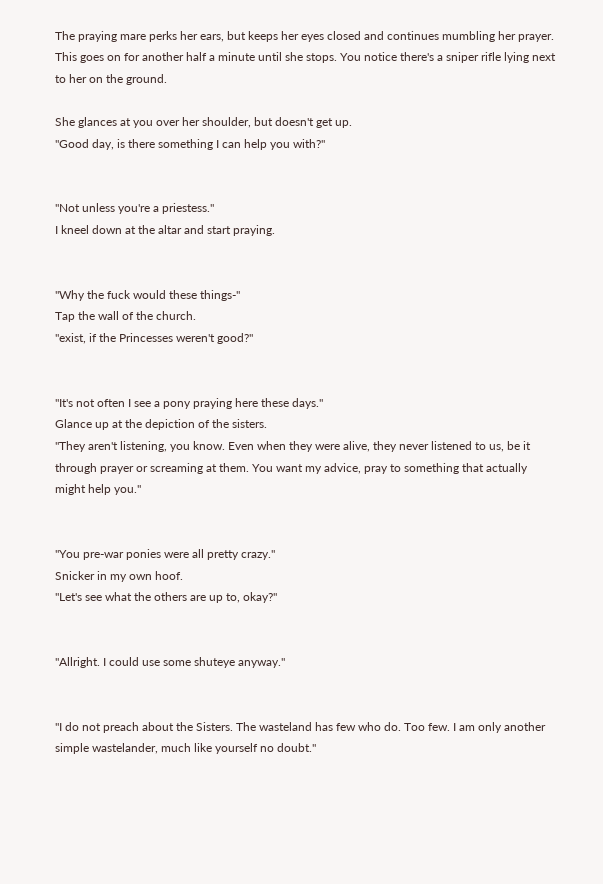The praying mare perks her ears, but keeps her eyes closed and continues mumbling her prayer. This goes on for another half a minute until she stops. You notice there's a sniper rifle lying next to her on the ground.

She glances at you over her shoulder, but doesn't get up.
"Good day, is there something I can help you with?"


"Not unless you're a priestess."
I kneel down at the altar and start praying.


"Why the fuck would these things-"
Tap the wall of the church.
"exist, if the Princesses weren't good?"


"It's not often I see a pony praying here these days."
Glance up at the depiction of the sisters.
"They aren't listening, you know. Even when they were alive, they never listened to us, be it through prayer or screaming at them. You want my advice, pray to something that actually might help you."


"You pre-war ponies were all pretty crazy."
Snicker in my own hoof.
"Let's see what the others are up to, okay?"


"Allright. I could use some shuteye anyway."


"I do not preach about the Sisters. The wasteland has few who do. Too few. I am only another simple wastelander, much like yourself no doubt."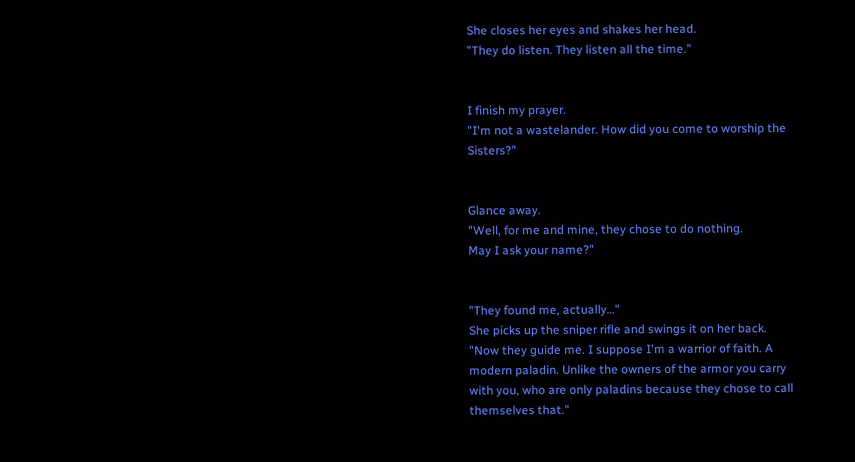She closes her eyes and shakes her head.
"They do listen. They listen all the time."


I finish my prayer.
"I'm not a wastelander. How did you come to worship the Sisters?"


Glance away.
"Well, for me and mine, they chose to do nothing.
May I ask your name?"


"They found me, actually…"
She picks up the sniper rifle and swings it on her back.
"Now they guide me. I suppose I'm a warrior of faith. A modern paladin. Unlike the owners of the armor you carry with you, who are only paladins because they chose to call themselves that."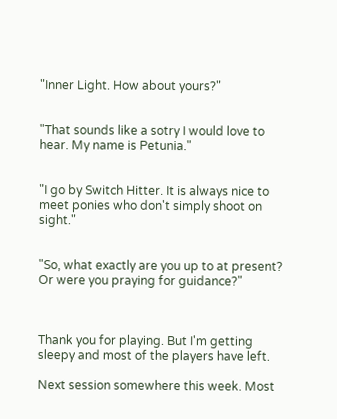"Inner Light. How about yours?"


"That sounds like a sotry I would love to hear. My name is Petunia."


"I go by Switch Hitter. It is always nice to meet ponies who don't simply shoot on sight."


"So, what exactly are you up to at present? Or were you praying for guidance?"



Thank you for playing. But I'm getting sleepy and most of the players have left.

Next session somewhere this week. Most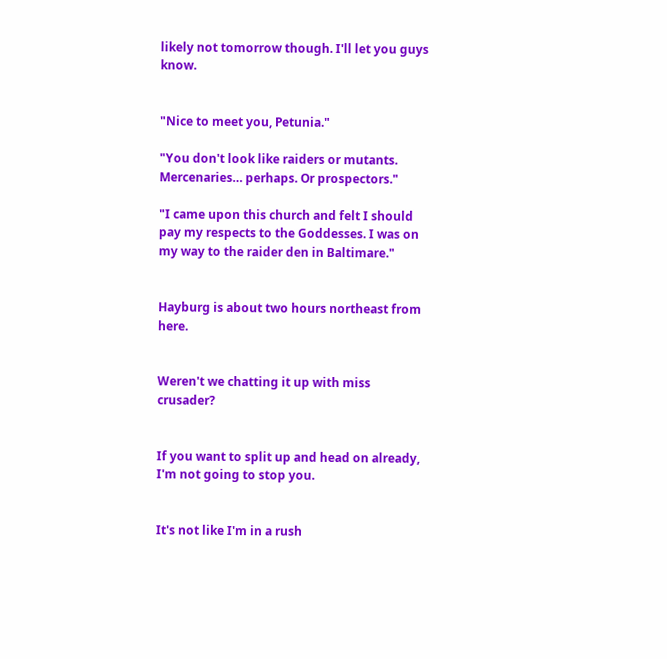likely not tomorrow though. I'll let you guys know.


"Nice to meet you, Petunia."

"You don't look like raiders or mutants. Mercenaries… perhaps. Or prospectors."

"I came upon this church and felt I should pay my respects to the Goddesses. I was on my way to the raider den in Baltimare."


Hayburg is about two hours northeast from here.


Weren't we chatting it up with miss crusader?


If you want to split up and head on already, I'm not going to stop you.


It's not like I'm in a rush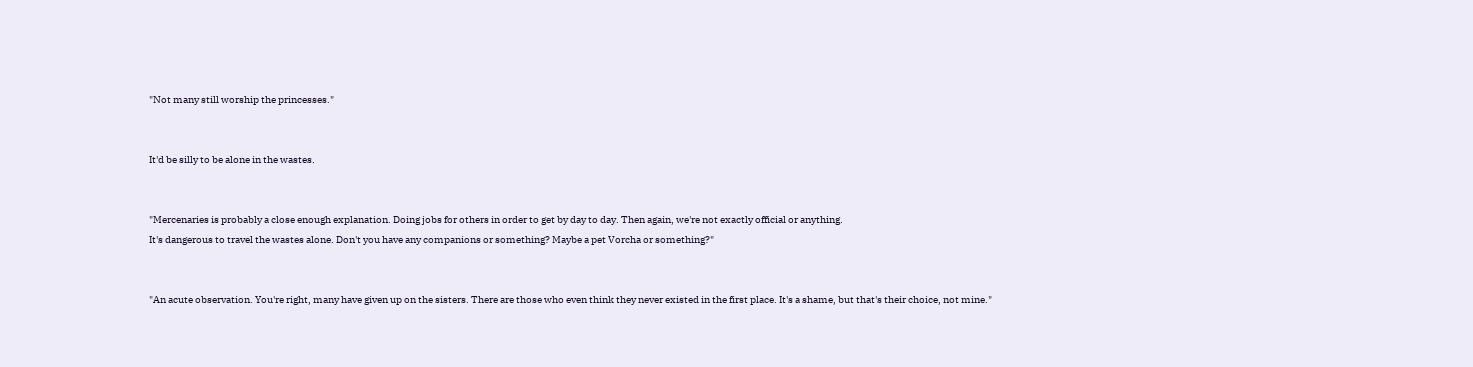"Not many still worship the princesses."


It'd be silly to be alone in the wastes.


"Mercenaries is probably a close enough explanation. Doing jobs for others in order to get by day to day. Then again, we're not exactly official or anything.
It's dangerous to travel the wastes alone. Don't you have any companions or something? Maybe a pet Vorcha or something?"


"An acute observation. You're right, many have given up on the sisters. There are those who even think they never existed in the first place. It's a shame, but that's their choice, not mine."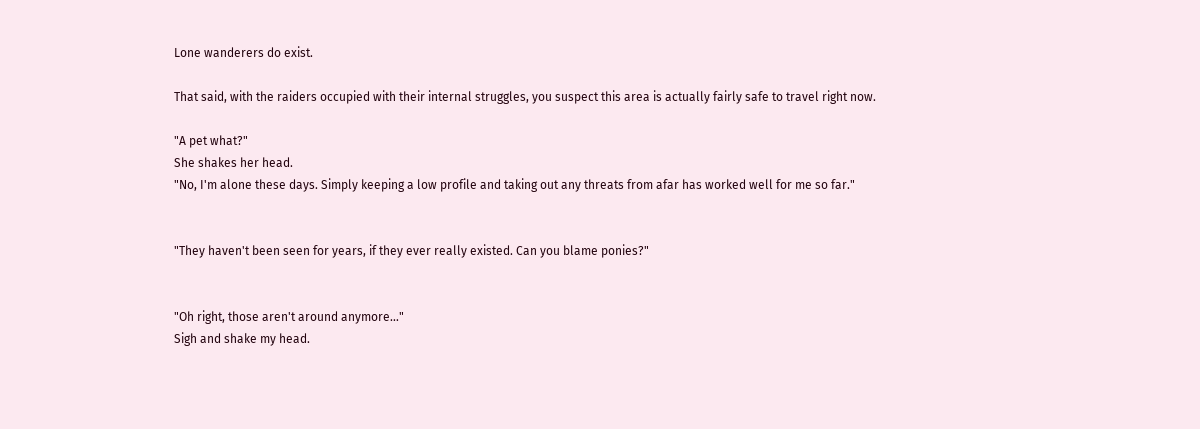Lone wanderers do exist.

That said, with the raiders occupied with their internal struggles, you suspect this area is actually fairly safe to travel right now.

"A pet what?"
She shakes her head.
"No, I'm alone these days. Simply keeping a low profile and taking out any threats from afar has worked well for me so far."


"They haven't been seen for years, if they ever really existed. Can you blame ponies?"


"Oh right, those aren't around anymore…"
Sigh and shake my head.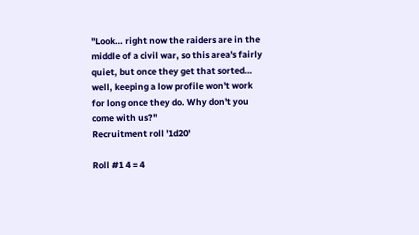"Look… right now the raiders are in the middle of a civil war, so this area's fairly quiet, but once they get that sorted… well, keeping a low profile won't work for long once they do. Why don't you come with us?"
Recruitment roll '1d20'

Roll #1 4 = 4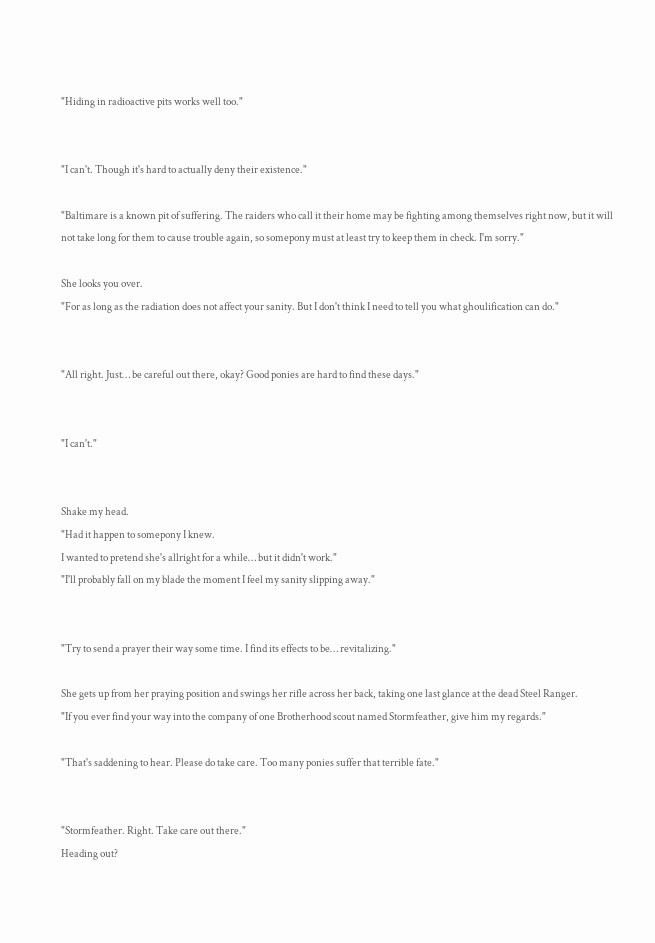"Hiding in radioactive pits works well too."


"I can't. Though it's hard to actually deny their existence."

"Baltimare is a known pit of suffering. The raiders who call it their home may be fighting among themselves right now, but it will not take long for them to cause trouble again, so somepony must at least try to keep them in check. I'm sorry."

She looks you over.
"For as long as the radiation does not affect your sanity. But I don't think I need to tell you what ghoulification can do."


"All right. Just… be careful out there, okay? Good ponies are hard to find these days."


"I can't."


Shake my head.
"Had it happen to somepony I knew.
I wanted to pretend she's allright for a while… but it didn't work."
"I'll probably fall on my blade the moment I feel my sanity slipping away."


"Try to send a prayer their way some time. I find its effects to be… revitalizing."

She gets up from her praying position and swings her rifle across her back, taking one last glance at the dead Steel Ranger.
"If you ever find your way into the company of one Brotherhood scout named Stormfeather, give him my regards."

"That's saddening to hear. Please do take care. Too many ponies suffer that terrible fate."


"Stormfeather. Right. Take care out there."
Heading out?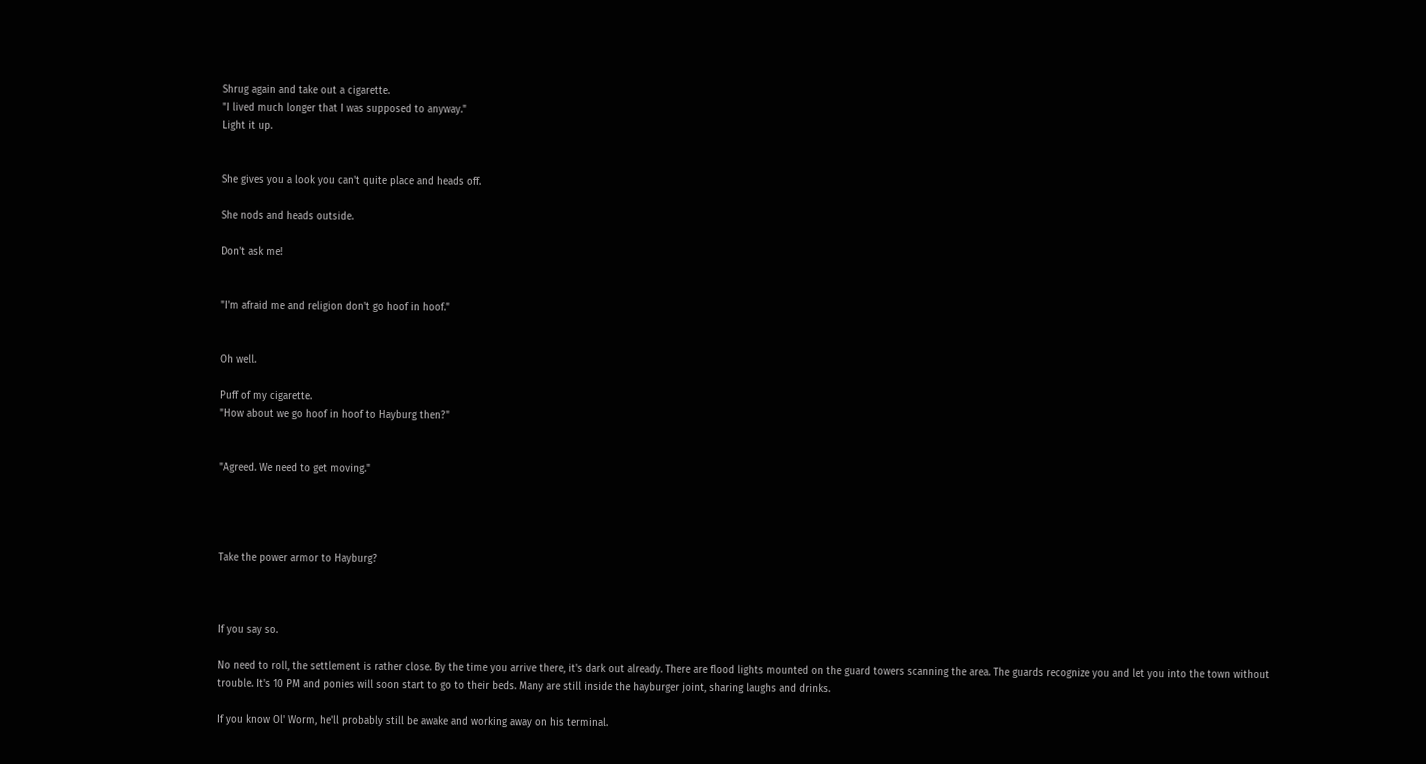Shrug again and take out a cigarette.
"I lived much longer that I was supposed to anyway."
Light it up.


She gives you a look you can't quite place and heads off.

She nods and heads outside.

Don't ask me!


"I'm afraid me and religion don't go hoof in hoof."


Oh well.

Puff of my cigarette.
"How about we go hoof in hoof to Hayburg then?"


"Agreed. We need to get moving."




Take the power armor to Hayburg?



If you say so.

No need to roll, the settlement is rather close. By the time you arrive there, it's dark out already. There are flood lights mounted on the guard towers scanning the area. The guards recognize you and let you into the town without trouble. It's 10 PM and ponies will soon start to go to their beds. Many are still inside the hayburger joint, sharing laughs and drinks.

If you know Ol' Worm, he'll probably still be awake and working away on his terminal.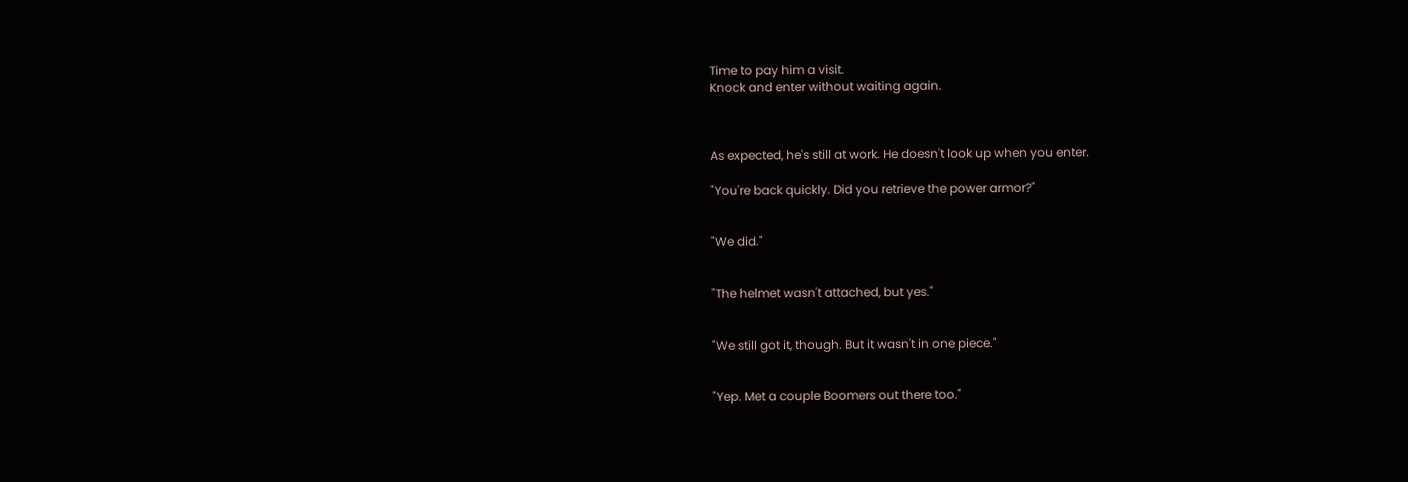Time to pay him a visit.
Knock and enter without waiting again.



As expected, he's still at work. He doesn't look up when you enter.

"You're back quickly. Did you retrieve the power armor?"


"We did."


"The helmet wasn't attached, but yes."


"We still got it, though. But it wasn't in one piece."


"Yep. Met a couple Boomers out there too."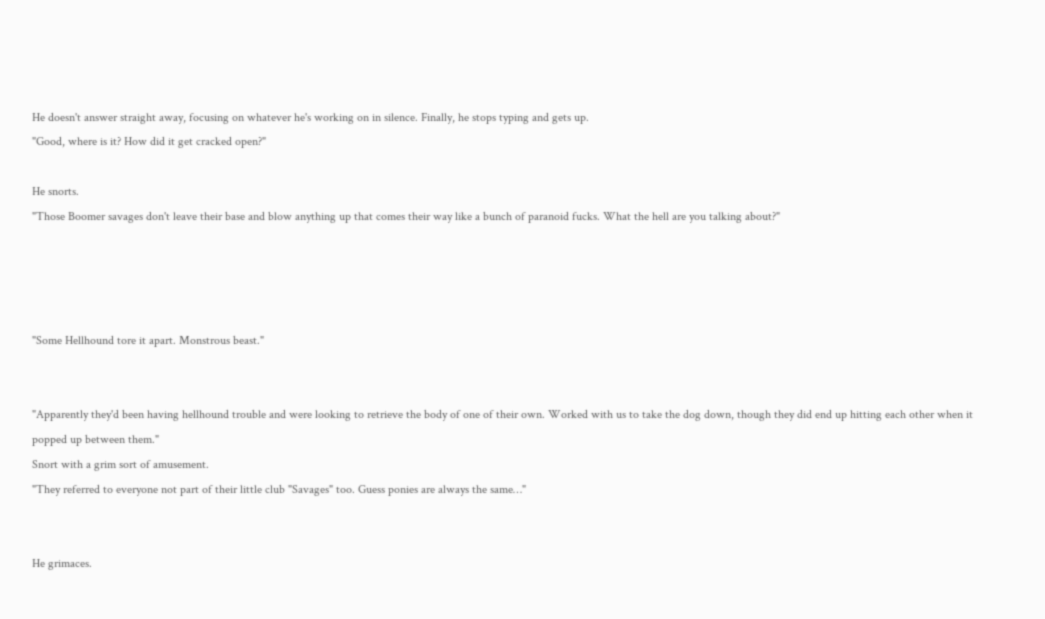He doesn't answer straight away, focusing on whatever he's working on in silence. Finally, he stops typing and gets up.
"Good, where is it? How did it get cracked open?"

He snorts.
"Those Boomer savages don't leave their base and blow anything up that comes their way like a bunch of paranoid fucks. What the hell are you talking about?"




"Some Hellhound tore it apart. Monstrous beast."


"Apparently they'd been having hellhound trouble and were looking to retrieve the body of one of their own. Worked with us to take the dog down, though they did end up hitting each other when it popped up between them."
Snort with a grim sort of amusement.
"They referred to everyone not part of their little club "Savages" too. Guess ponies are always the same…"


He grimaces.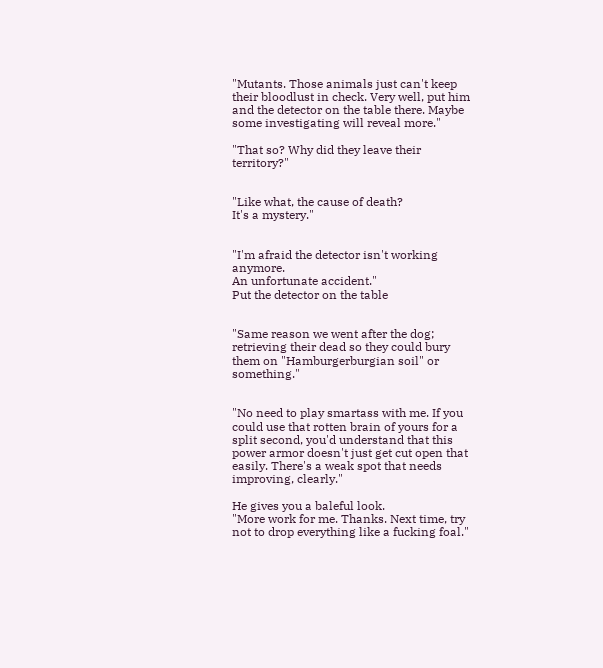"Mutants. Those animals just can't keep their bloodlust in check. Very well, put him and the detector on the table there. Maybe some investigating will reveal more."

"That so? Why did they leave their territory?"


"Like what, the cause of death?
It's a mystery."


"I'm afraid the detector isn't working anymore.
An unfortunate accident."
Put the detector on the table


"Same reason we went after the dog; retrieving their dead so they could bury them on "Hamburgerburgian soil" or something."


"No need to play smartass with me. If you could use that rotten brain of yours for a split second, you'd understand that this power armor doesn't just get cut open that easily. There's a weak spot that needs improving, clearly."

He gives you a baleful look.
"More work for me. Thanks. Next time, try not to drop everything like a fucking foal."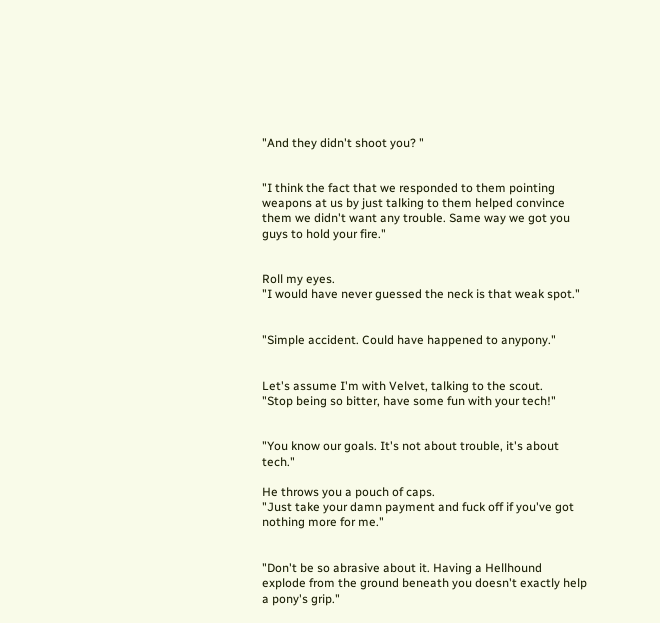"And they didn't shoot you? "


"I think the fact that we responded to them pointing weapons at us by just talking to them helped convince them we didn't want any trouble. Same way we got you guys to hold your fire."


Roll my eyes.
"I would have never guessed the neck is that weak spot."


"Simple accident. Could have happened to anypony."


Let's assume I'm with Velvet, talking to the scout.
"Stop being so bitter, have some fun with your tech!"


"You know our goals. It's not about trouble, it's about tech."

He throws you a pouch of caps.
"Just take your damn payment and fuck off if you've got nothing more for me."


"Don't be so abrasive about it. Having a Hellhound explode from the ground beneath you doesn't exactly help a pony's grip."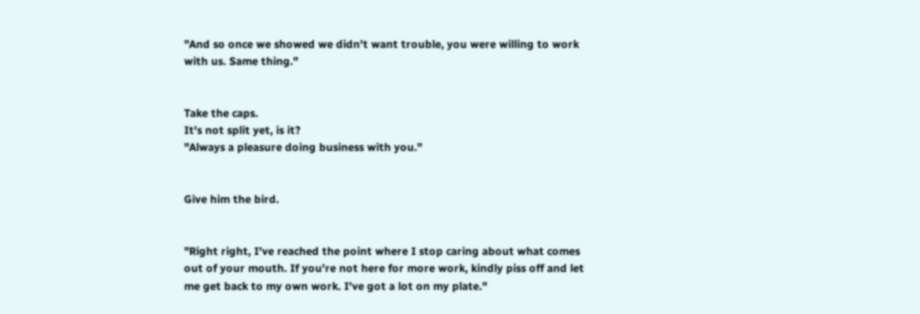"And so once we showed we didn't want trouble, you were willing to work with us. Same thing."


Take the caps.
It's not split yet, is it?
"Always a pleasure doing business with you."


Give him the bird.


"Right right, I've reached the point where I stop caring about what comes out of your mouth. If you're not here for more work, kindly piss off and let me get back to my own work. I've got a lot on my plate."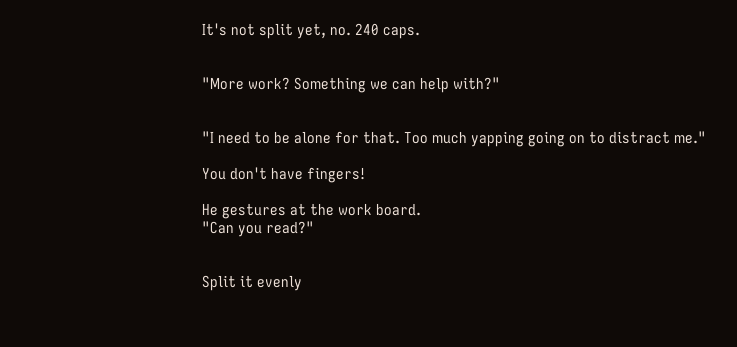It's not split yet, no. 240 caps.


"More work? Something we can help with?"


"I need to be alone for that. Too much yapping going on to distract me."

You don't have fingers!

He gestures at the work board.
"Can you read?"


Split it evenly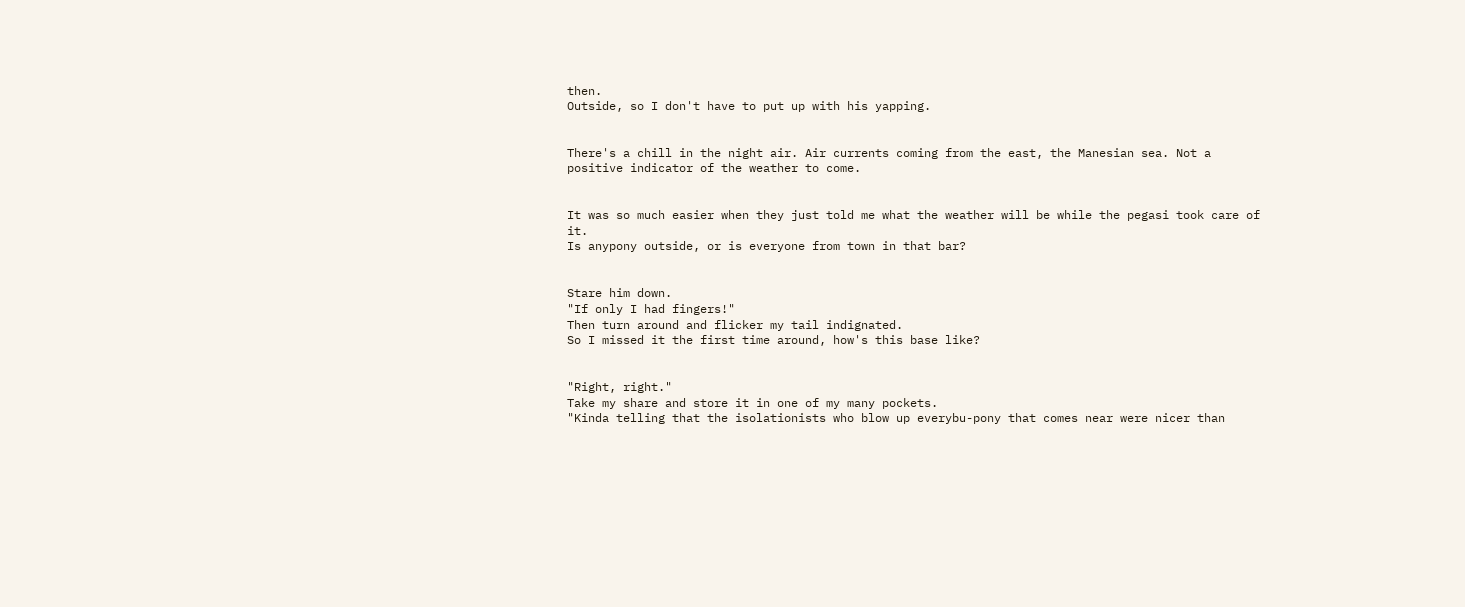then.
Outside, so I don't have to put up with his yapping.


There's a chill in the night air. Air currents coming from the east, the Manesian sea. Not a positive indicator of the weather to come.


It was so much easier when they just told me what the weather will be while the pegasi took care of it.
Is anypony outside, or is everyone from town in that bar?


Stare him down.
"If only I had fingers!"
Then turn around and flicker my tail indignated.
So I missed it the first time around, how's this base like?


"Right, right."
Take my share and store it in one of my many pockets.
"Kinda telling that the isolationists who blow up everybu-pony that comes near were nicer than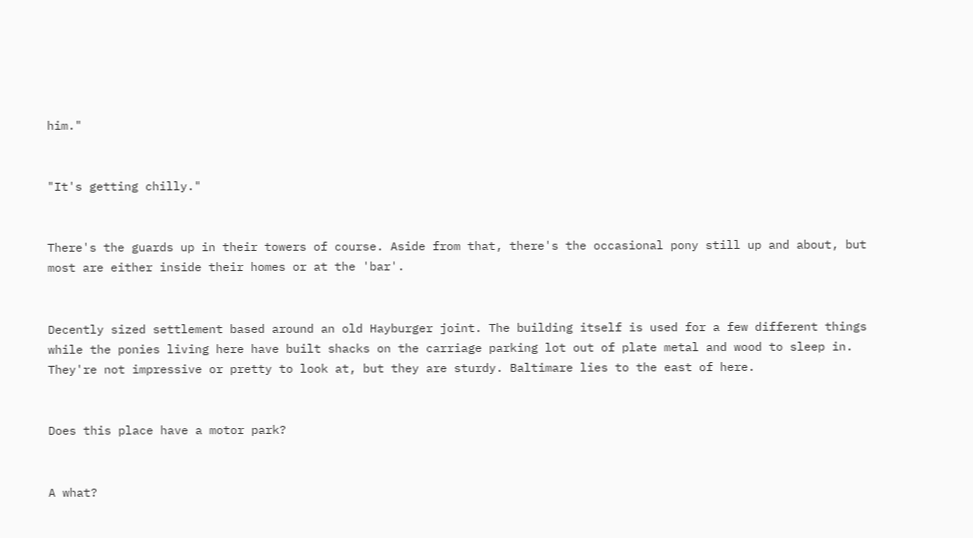him."


"It's getting chilly."


There's the guards up in their towers of course. Aside from that, there's the occasional pony still up and about, but most are either inside their homes or at the 'bar'.


Decently sized settlement based around an old Hayburger joint. The building itself is used for a few different things while the ponies living here have built shacks on the carriage parking lot out of plate metal and wood to sleep in. They're not impressive or pretty to look at, but they are sturdy. Baltimare lies to the east of here.


Does this place have a motor park?


A what?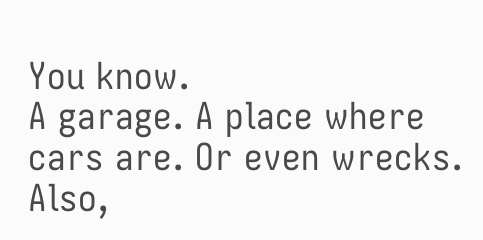You know.
A garage. A place where cars are. Or even wrecks.
Also,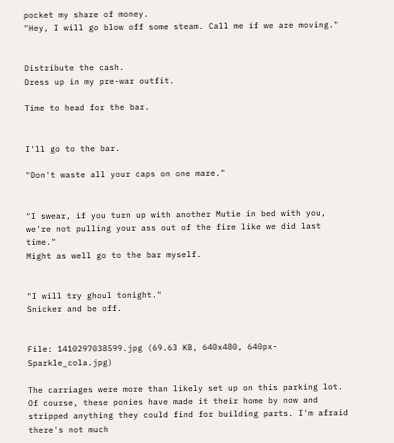pocket my share of money.
"Hey, I will go blow off some steam. Call me if we are moving."


Distribute the cash.
Dress up in my pre-war outfit.

Time to head for the bar.


I'll go to the bar.

"Don't waste all your caps on one mare."


"I swear, if you turn up with another Mutie in bed with you, we're not pulling your ass out of the fire like we did last time."
Might as well go to the bar myself.


"I will try ghoul tonight."
Snicker and be off.


File: 1410297038599.jpg (69.63 KB, 640x480, 640px-Sparkle_cola.jpg)

The carriages were more than likely set up on this parking lot. Of course, these ponies have made it their home by now and stripped anything they could find for building parts. I'm afraid there's not much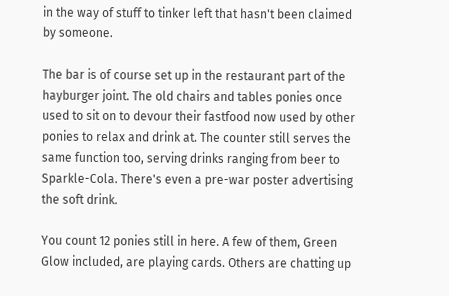in the way of stuff to tinker left that hasn't been claimed by someone.

The bar is of course set up in the restaurant part of the hayburger joint. The old chairs and tables ponies once used to sit on to devour their fastfood now used by other ponies to relax and drink at. The counter still serves the same function too, serving drinks ranging from beer to Sparkle-Cola. There's even a pre-war poster advertising the soft drink.

You count 12 ponies still in here. A few of them, Green Glow included, are playing cards. Others are chatting up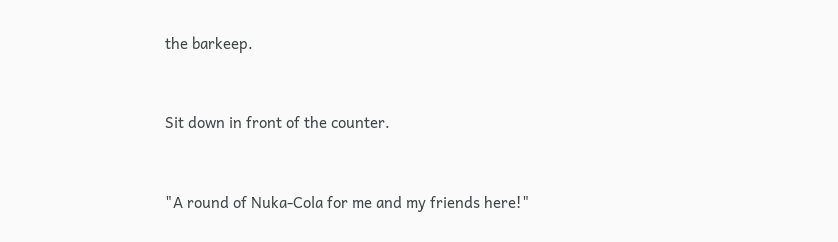the barkeep.


Sit down in front of the counter.


"A round of Nuka-Cola for me and my friends here!"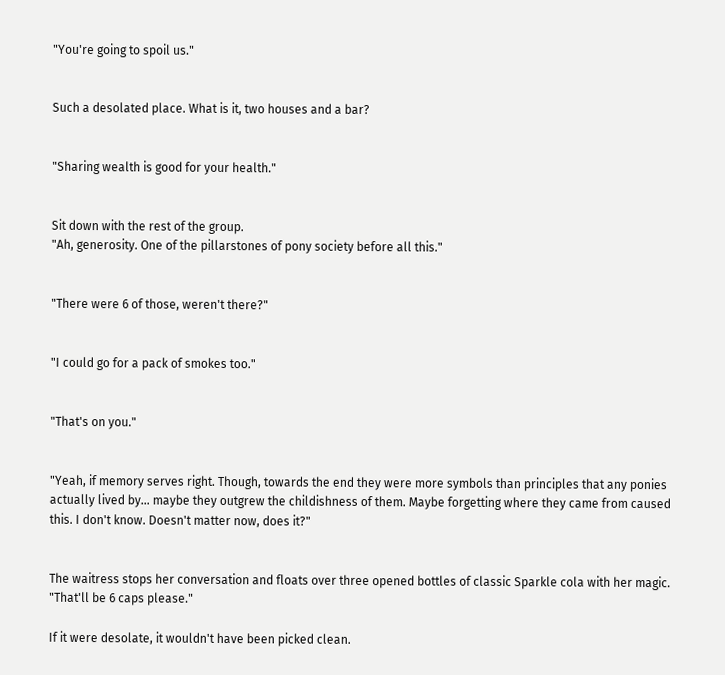"You're going to spoil us."


Such a desolated place. What is it, two houses and a bar?


"Sharing wealth is good for your health."


Sit down with the rest of the group.
"Ah, generosity. One of the pillarstones of pony society before all this."


"There were 6 of those, weren't there?"


"I could go for a pack of smokes too."


"That's on you."


"Yeah, if memory serves right. Though, towards the end they were more symbols than principles that any ponies actually lived by… maybe they outgrew the childishness of them. Maybe forgetting where they came from caused this. I don't know. Doesn't matter now, does it?"


The waitress stops her conversation and floats over three opened bottles of classic Sparkle cola with her magic.
"That'll be 6 caps please."

If it were desolate, it wouldn't have been picked clean.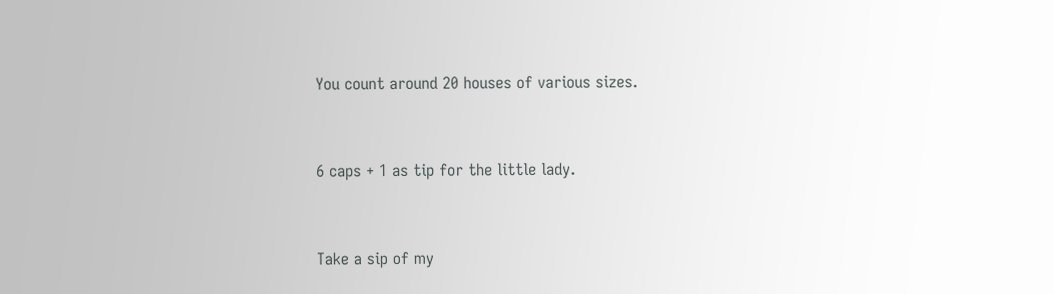You count around 20 houses of various sizes.


6 caps + 1 as tip for the little lady.


Take a sip of my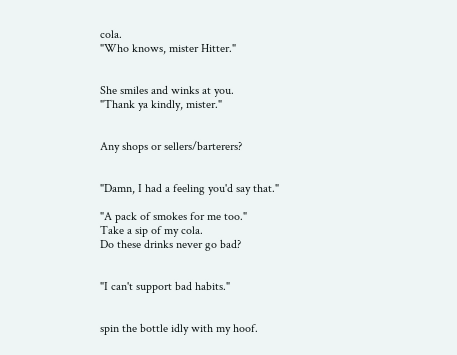cola.
"Who knows, mister Hitter."


She smiles and winks at you.
"Thank ya kindly, mister."


Any shops or sellers/barterers?


"Damn, I had a feeling you'd say that."

"A pack of smokes for me too."
Take a sip of my cola.
Do these drinks never go bad?


"I can't support bad habits."


spin the bottle idly with my hoof.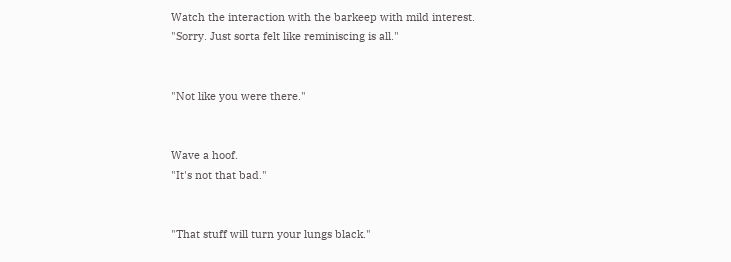Watch the interaction with the barkeep with mild interest.
"Sorry. Just sorta felt like reminiscing is all."


"Not like you were there."


Wave a hoof.
"It's not that bad."


"That stuff will turn your lungs black."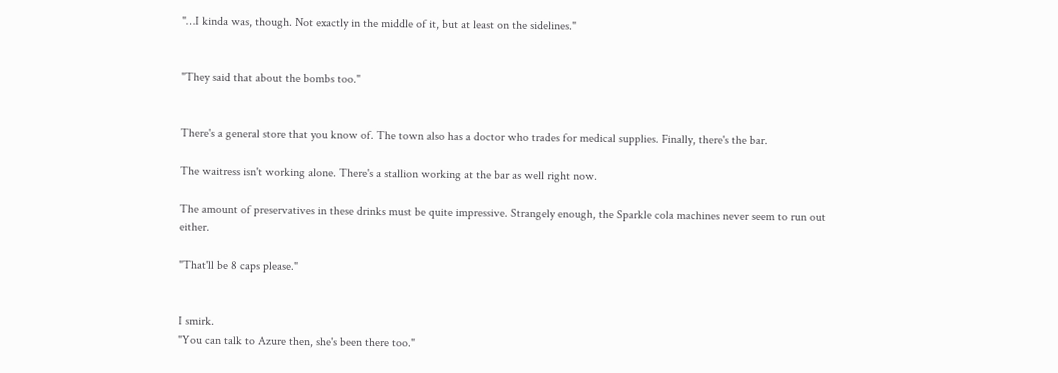"…I kinda was, though. Not exactly in the middle of it, but at least on the sidelines."


"They said that about the bombs too."


There's a general store that you know of. The town also has a doctor who trades for medical supplies. Finally, there's the bar.

The waitress isn't working alone. There's a stallion working at the bar as well right now.

The amount of preservatives in these drinks must be quite impressive. Strangely enough, the Sparkle cola machines never seem to run out either.

"That'll be 8 caps please."


I smirk.
"You can talk to Azure then, she's been there too."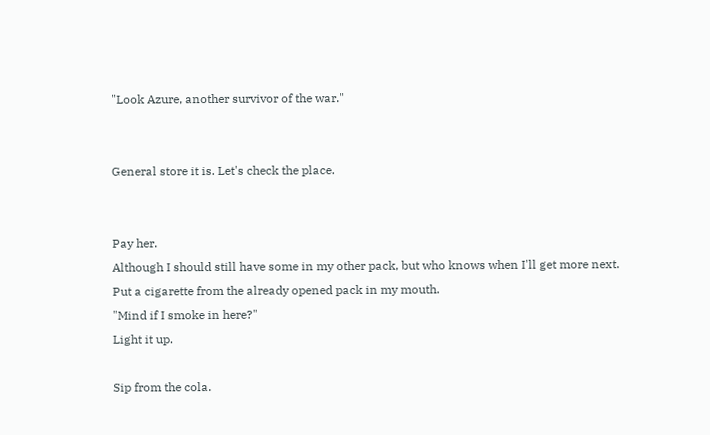"Look Azure, another survivor of the war."


General store it is. Let's check the place.


Pay her.
Although I should still have some in my other pack, but who knows when I'll get more next.
Put a cigarette from the already opened pack in my mouth.
"Mind if I smoke in here?"
Light it up.

Sip from the cola.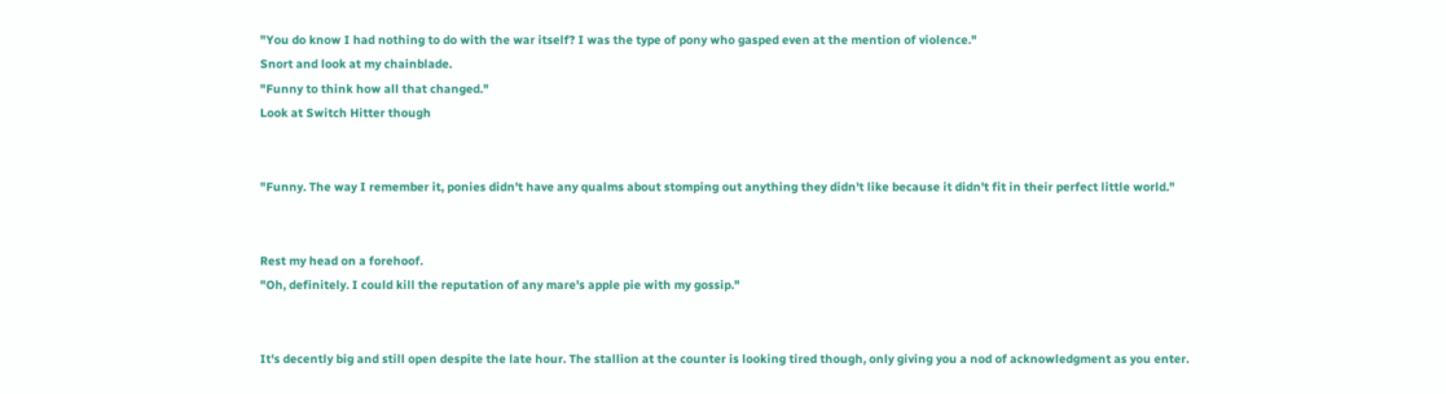"You do know I had nothing to do with the war itself? I was the type of pony who gasped even at the mention of violence."
Snort and look at my chainblade.
"Funny to think how all that changed."
Look at Switch Hitter though


"Funny. The way I remember it, ponies didn't have any qualms about stomping out anything they didn't like because it didn't fit in their perfect little world."


Rest my head on a forehoof.
"Oh, definitely. I could kill the reputation of any mare's apple pie with my gossip."


It's decently big and still open despite the late hour. The stallion at the counter is looking tired though, only giving you a nod of acknowledgment as you enter.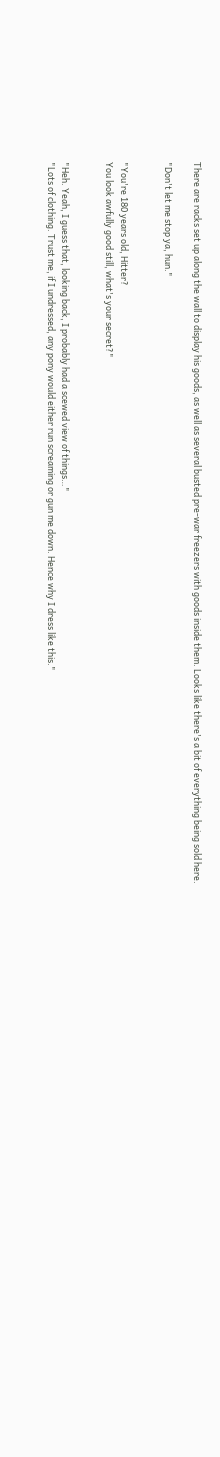There are racks set up along the wall to display his goods, as well as several busted pre-war freezers with goods inside them. Looks like there's a bit of everything being sold here.

"Don't let me stop ya, hun."


"You're 180 years old, Hitter?
You look awfully good still, what's your secret?"


"Heh. Yeah, I guess that, looking back, I probably had a scewed view of things…"
"Lots of clothing. Trust me, if I undressed, any pony would either run screaming or gun me down. Hence why I dress like this."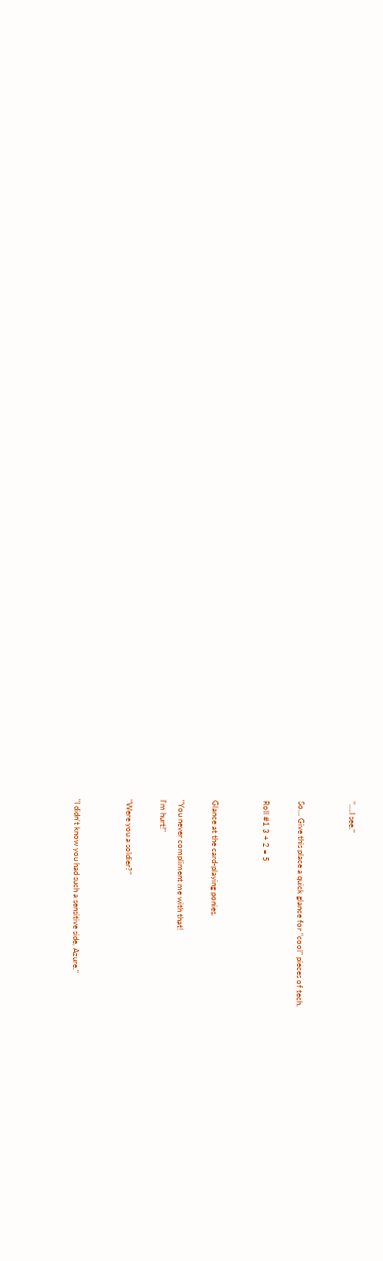"….I see."


So… Give this place a quick glance for "cool" pieces of tech.

Roll #1 3 + 2 = 5


Glance at the card-playing ponies.

"You never compliment me with that!
I'm hurt!"

"Were you a soldier?"


"I didn't know you had such a sensitive side, Azure."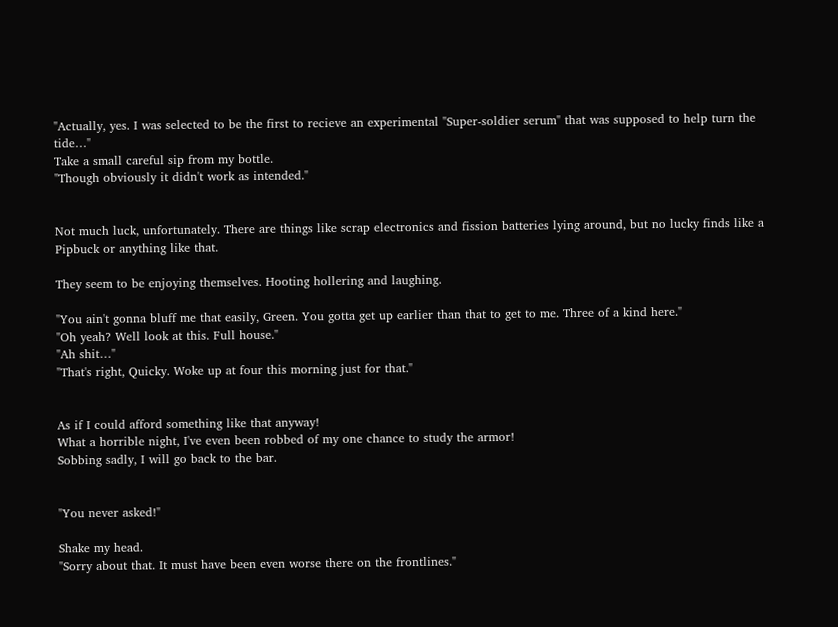"Actually, yes. I was selected to be the first to recieve an experimental "Super-soldier serum" that was supposed to help turn the tide…"
Take a small careful sip from my bottle.
"Though obviously it didn't work as intended."


Not much luck, unfortunately. There are things like scrap electronics and fission batteries lying around, but no lucky finds like a Pipbuck or anything like that.

They seem to be enjoying themselves. Hooting hollering and laughing.

"You ain't gonna bluff me that easily, Green. You gotta get up earlier than that to get to me. Three of a kind here."
"Oh yeah? Well look at this. Full house."
"Ah shit…"
"That's right, Quicky. Woke up at four this morning just for that."


As if I could afford something like that anyway!
What a horrible night, I've even been robbed of my one chance to study the armor!
Sobbing sadly, I will go back to the bar.


"You never asked!"

Shake my head.
"Sorry about that. It must have been even worse there on the frontlines."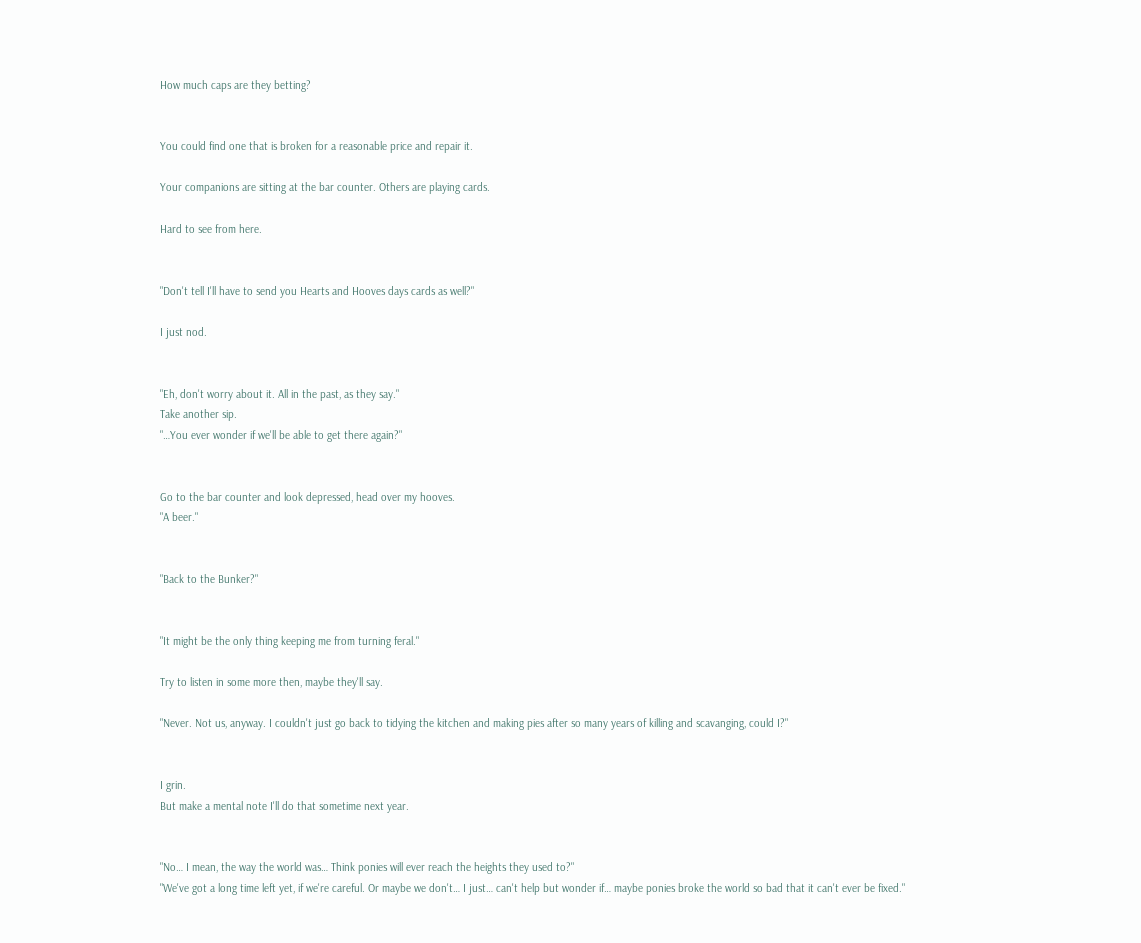How much caps are they betting?


You could find one that is broken for a reasonable price and repair it.

Your companions are sitting at the bar counter. Others are playing cards.

Hard to see from here.


"Don't tell I'll have to send you Hearts and Hooves days cards as well?"

I just nod.


"Eh, don't worry about it. All in the past, as they say."
Take another sip.
"…You ever wonder if we'll be able to get there again?"


Go to the bar counter and look depressed, head over my hooves.
"A beer."


"Back to the Bunker?"


"It might be the only thing keeping me from turning feral."

Try to listen in some more then, maybe they'll say.

"Never. Not us, anyway. I couldn't just go back to tidying the kitchen and making pies after so many years of killing and scavanging, could I?"


I grin.
But make a mental note I'll do that sometime next year.


"No… I mean, the way the world was… Think ponies will ever reach the heights they used to?"
"We've got a long time left yet, if we're careful. Or maybe we don't… I just… can't help but wonder if… maybe ponies broke the world so bad that it can't ever be fixed."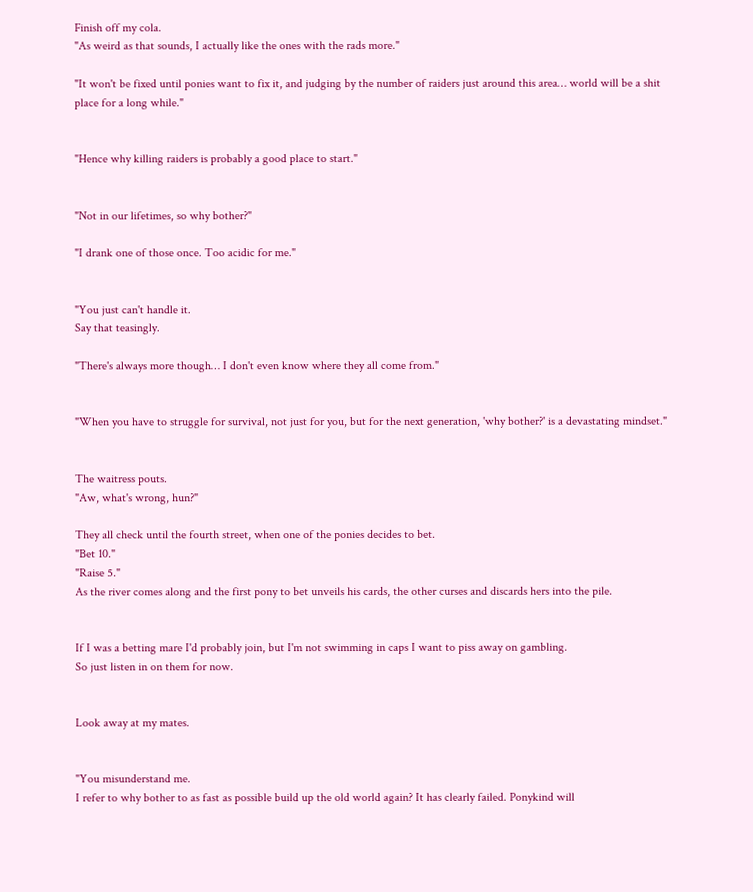Finish off my cola.
"As weird as that sounds, I actually like the ones with the rads more."

"It won't be fixed until ponies want to fix it, and judging by the number of raiders just around this area… world will be a shit place for a long while."


"Hence why killing raiders is probably a good place to start."


"Not in our lifetimes, so why bother?"

"I drank one of those once. Too acidic for me."


"You just can't handle it.
Say that teasingly.

"There's always more though… I don't even know where they all come from."


"When you have to struggle for survival, not just for you, but for the next generation, 'why bother?' is a devastating mindset."


The waitress pouts.
"Aw, what's wrong, hun?"

They all check until the fourth street, when one of the ponies decides to bet.
"Bet 10."
"Raise 5."
As the river comes along and the first pony to bet unveils his cards, the other curses and discards hers into the pile.


If I was a betting mare I'd probably join, but I'm not swimming in caps I want to piss away on gambling.
So just listen in on them for now.


Look away at my mates.


"You misunderstand me.
I refer to why bother to as fast as possible build up the old world again? It has clearly failed. Ponykind will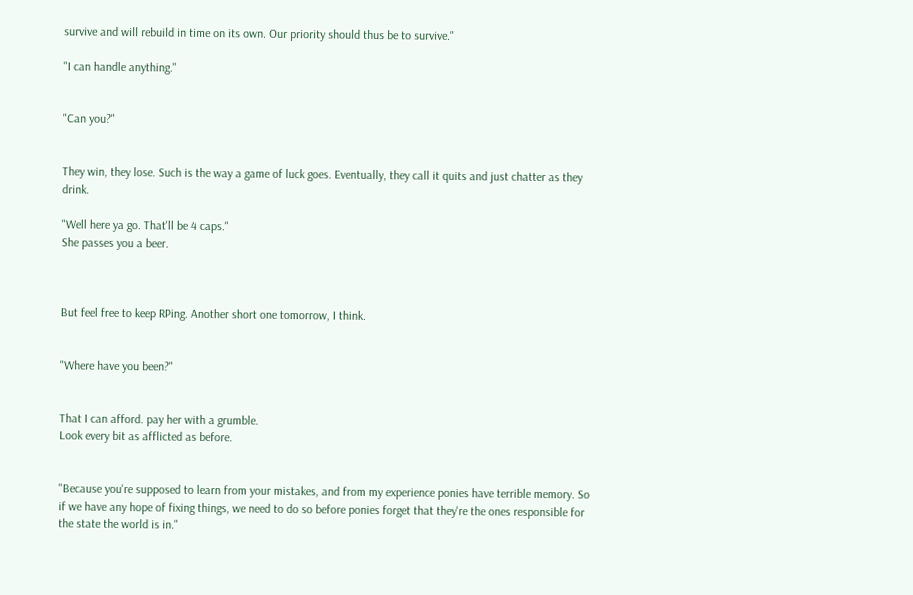survive and will rebuild in time on its own. Our priority should thus be to survive."

"I can handle anything."


"Can you?"


They win, they lose. Such is the way a game of luck goes. Eventually, they call it quits and just chatter as they drink.

"Well here ya go. That'll be 4 caps."
She passes you a beer.



But feel free to keep RPing. Another short one tomorrow, I think.


"Where have you been?"


That I can afford. pay her with a grumble.
Look every bit as afflicted as before.


"Because you're supposed to learn from your mistakes, and from my experience ponies have terrible memory. So if we have any hope of fixing things, we need to do so before ponies forget that they're the ones responsible for the state the world is in."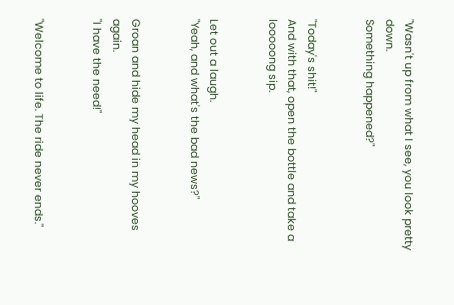"Wasn't up from what I see, you look pretty down.
Something happened?"


"Today's shit!"
And with that, open the bottle and take a looooong sip.


Let out a laugh.
"Yeah, and what's the bad news?"


Groan and hide my head in my hooves again.
"I have the need!"


"Welcome to life. The ride never ends."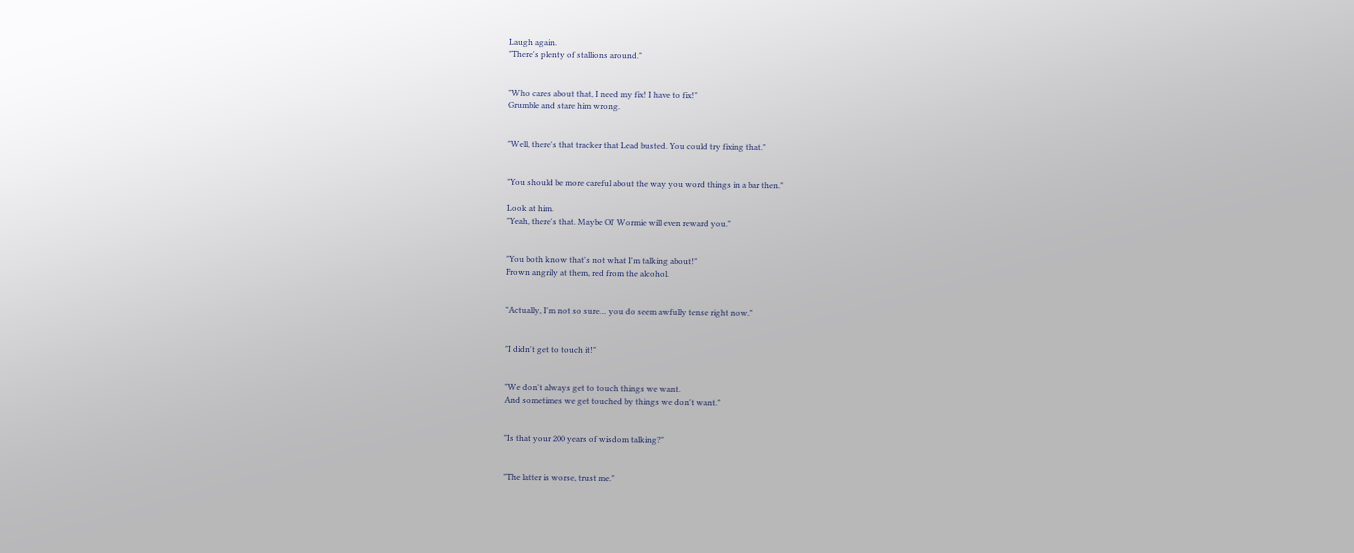Laugh again.
"There's plenty of stallions around."


"Who cares about that, I need my fix! I have to fix!"
Grumble and stare him wrong.


"Well, there's that tracker that Lead busted. You could try fixing that."


"You should be more careful about the way you word things in a bar then."

Look at him.
"Yeah, there's that. Maybe Ol' Wormie will even reward you."


"You both know that's not what I'm talking about!"
Frown angrily at them, red from the alcohol.


"Actually, I'm not so sure… you do seem awfully tense right now."


"I didn't get to touch it!"


"We don't always get to touch things we want.
And sometimes we get touched by things we don't want."


"Is that your 200 years of wisdom talking?"


"The latter is worse, trust me."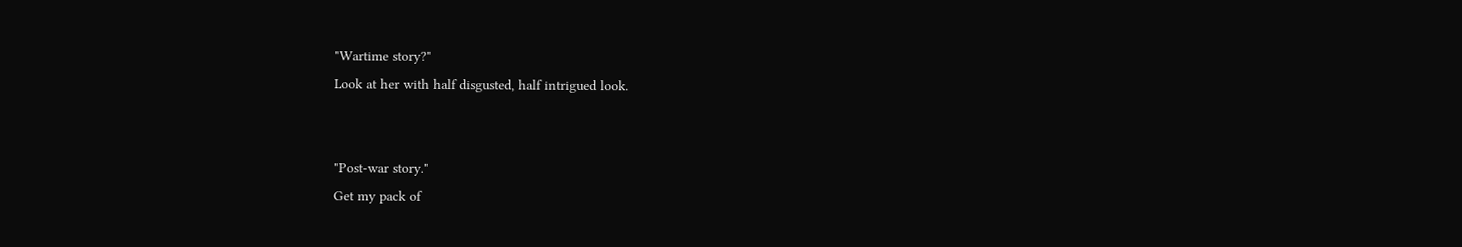"Wartime story?"
Look at her with half disgusted, half intrigued look.


"Post-war story."
Get my pack of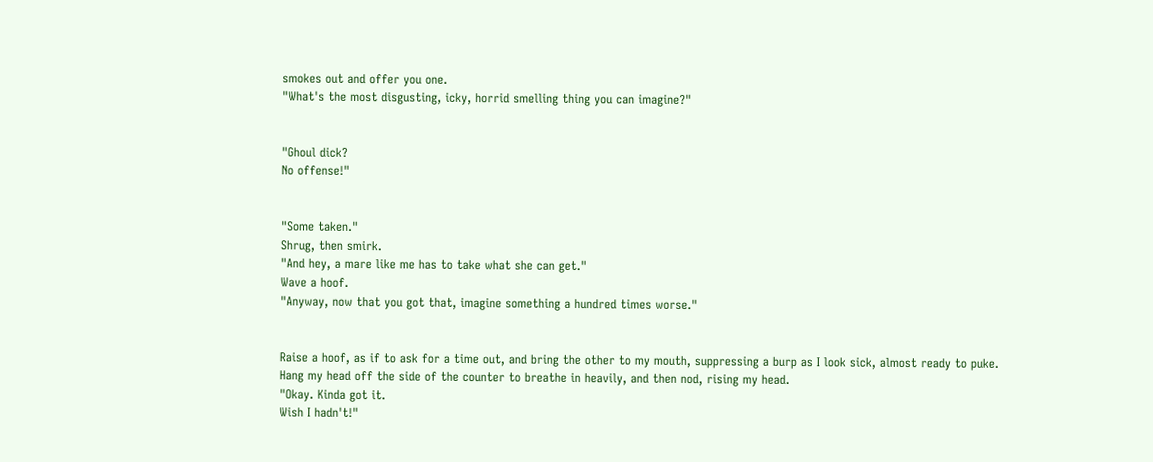smokes out and offer you one.
"What's the most disgusting, icky, horrid smelling thing you can imagine?"


"Ghoul dick?
No offense!"


"Some taken."
Shrug, then smirk.
"And hey, a mare like me has to take what she can get."
Wave a hoof.
"Anyway, now that you got that, imagine something a hundred times worse."


Raise a hoof, as if to ask for a time out, and bring the other to my mouth, suppressing a burp as I look sick, almost ready to puke.
Hang my head off the side of the counter to breathe in heavily, and then nod, rising my head.
"Okay. Kinda got it.
Wish I hadn't!"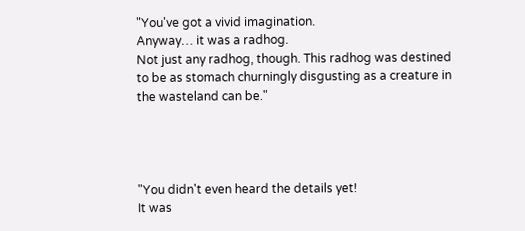"You've got a vivid imagination.
Anyway… it was a radhog.
Not just any radhog, though. This radhog was destined to be as stomach churningly disgusting as a creature in the wasteland can be."




"You didn't even heard the details yet!
It was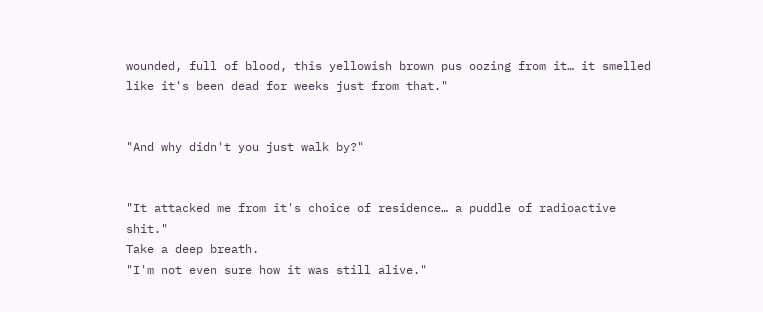wounded, full of blood, this yellowish brown pus oozing from it… it smelled like it's been dead for weeks just from that."


"And why didn't you just walk by?"


"It attacked me from it's choice of residence… a puddle of radioactive shit."
Take a deep breath.
"I'm not even sure how it was still alive."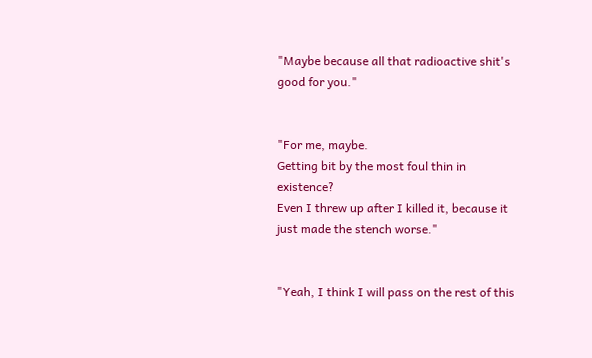"Maybe because all that radioactive shit's good for you."


"For me, maybe.
Getting bit by the most foul thin in existence?
Even I threw up after I killed it, because it just made the stench worse."


"Yeah, I think I will pass on the rest of this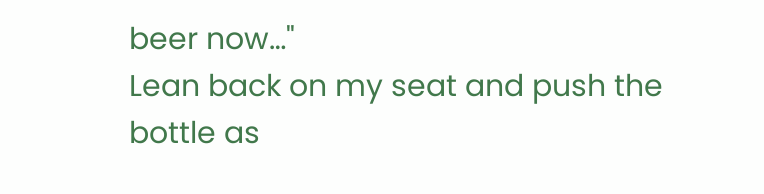beer now…"
Lean back on my seat and push the bottle as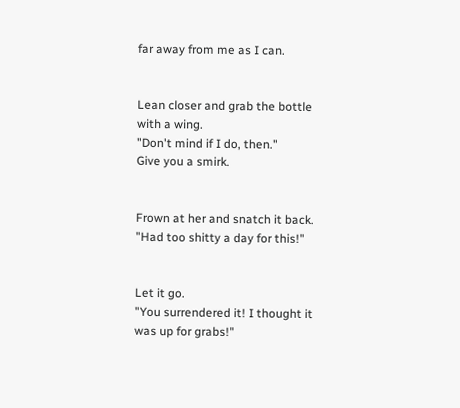far away from me as I can.


Lean closer and grab the bottle with a wing.
"Don't mind if I do, then."
Give you a smirk.


Frown at her and snatch it back.
"Had too shitty a day for this!"


Let it go.
"You surrendered it! I thought it was up for grabs!"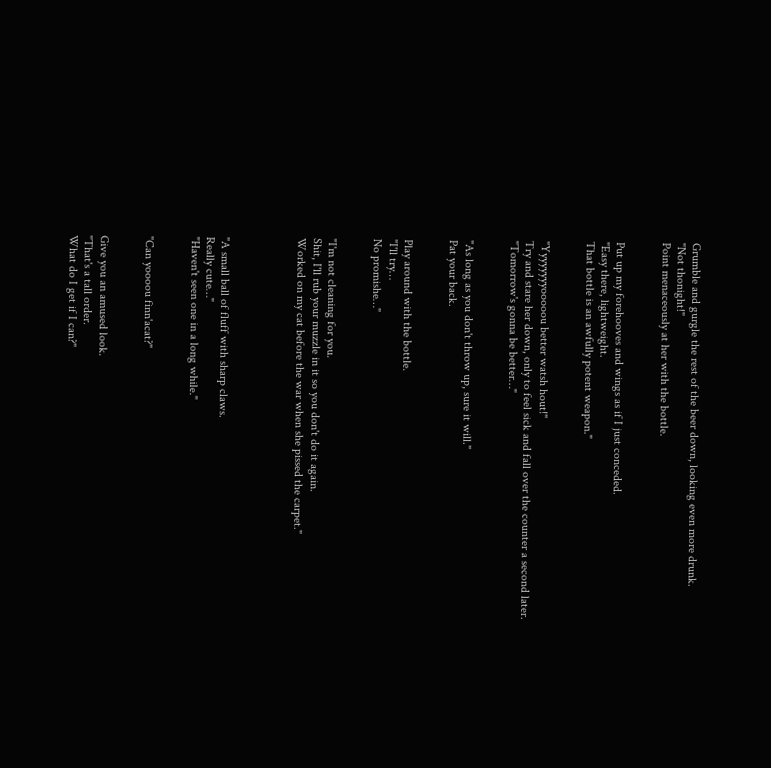Grumble and gurgle the rest of the beer down, looking even more drunk.
"Not thonight!"
Point menaceously at her with the bottle.


Put up my forehooves and wings as if I just conceded.
"Easy there, lightweight.
That bottle is an awfully potent weapon."


"Yyyyyyyyooooou better watsh hout!"
Try and stare her down, only to feel sick and fall over the counter a second later.
"Tomorrow's gonna be better…"


"As long as you don't throw up, sure it will."
Pat your back.


Play around with the bottle.
"I'll try…
No promishe…"


"I'm not cleaning for you.
Shit, I'll rub your muzzle in it so you don't do it again.
Worked on my cat before the war when she pissed the carpet."




"A small ball of fluff with sharp claws.
Really cute…"
"Haven't seen one in a long while."


"Can yoooou finn'acat?"


Give you an amused look.
"That's a tall order.
What do I get if I can?"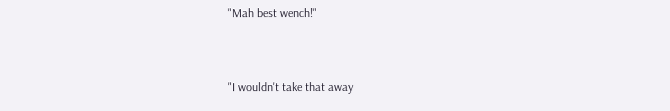"Mah best wench!"


"I wouldn't take that away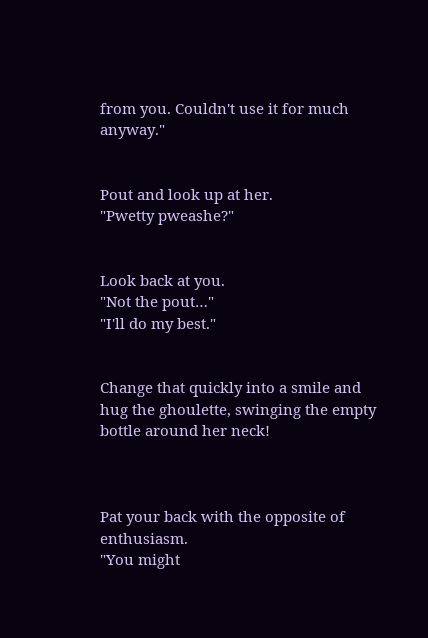from you. Couldn't use it for much anyway."


Pout and look up at her.
"Pwetty pweashe?"


Look back at you.
"Not the pout…"
"I'll do my best."


Change that quickly into a smile and hug the ghoulette, swinging the empty bottle around her neck!



Pat your back with the opposite of enthusiasm.
"You might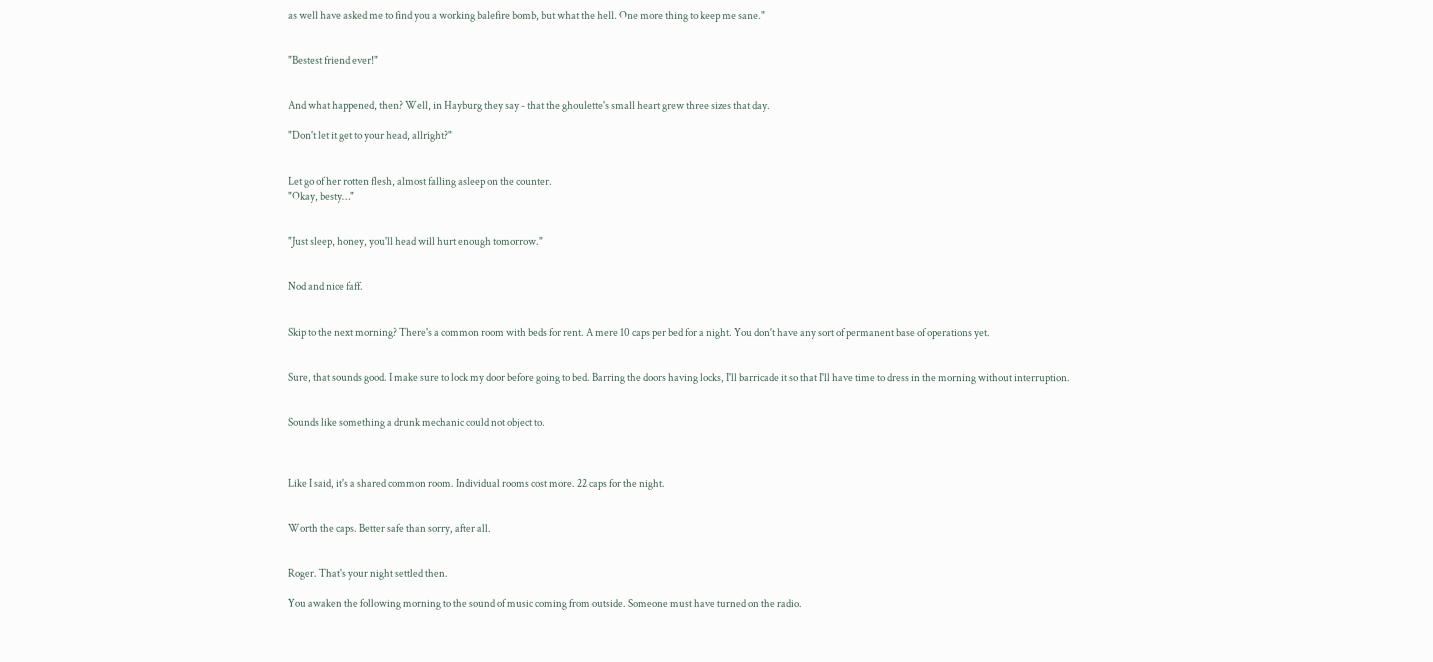as well have asked me to find you a working balefire bomb, but what the hell. One more thing to keep me sane."


"Bestest friend ever!"


And what happened, then? Well, in Hayburg they say - that the ghoulette's small heart grew three sizes that day.

"Don't let it get to your head, allright?"


Let go of her rotten flesh, almost falling asleep on the counter.
"Okay, besty…"


"Just sleep, honey, you'll head will hurt enough tomorrow."


Nod and nice faff.


Skip to the next morning? There's a common room with beds for rent. A mere 10 caps per bed for a night. You don't have any sort of permanent base of operations yet.


Sure, that sounds good. I make sure to lock my door before going to bed. Barring the doors having locks, I'll barricade it so that I'll have time to dress in the morning without interruption.


Sounds like something a drunk mechanic could not object to.



Like I said, it's a shared common room. Individual rooms cost more. 22 caps for the night.


Worth the caps. Better safe than sorry, after all.


Roger. That's your night settled then.

You awaken the following morning to the sound of music coming from outside. Someone must have turned on the radio.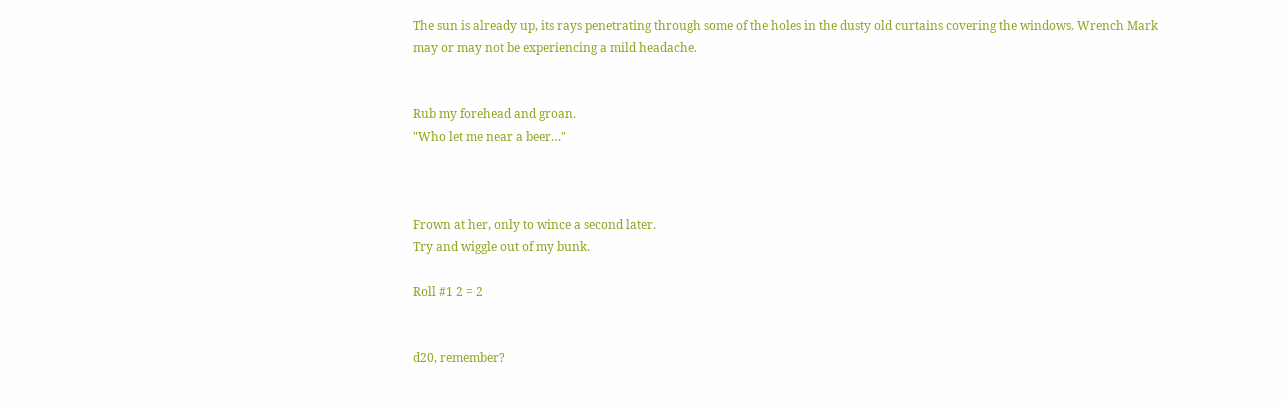The sun is already up, its rays penetrating through some of the holes in the dusty old curtains covering the windows. Wrench Mark may or may not be experiencing a mild headache.


Rub my forehead and groan.
"Who let me near a beer…"



Frown at her, only to wince a second later.
Try and wiggle out of my bunk.

Roll #1 2 = 2


d20, remember?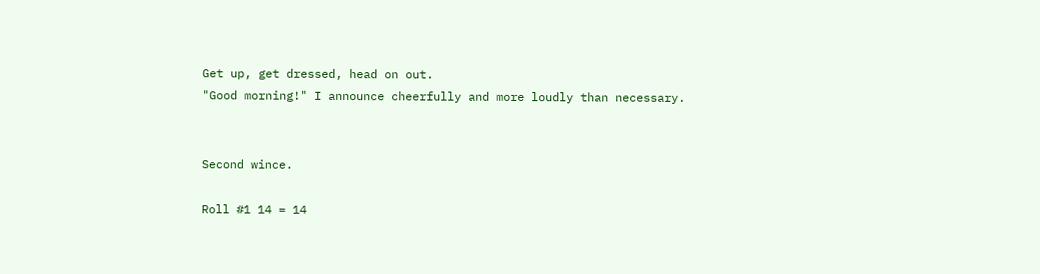Get up, get dressed, head on out.
"Good morning!" I announce cheerfully and more loudly than necessary.


Second wince.

Roll #1 14 = 14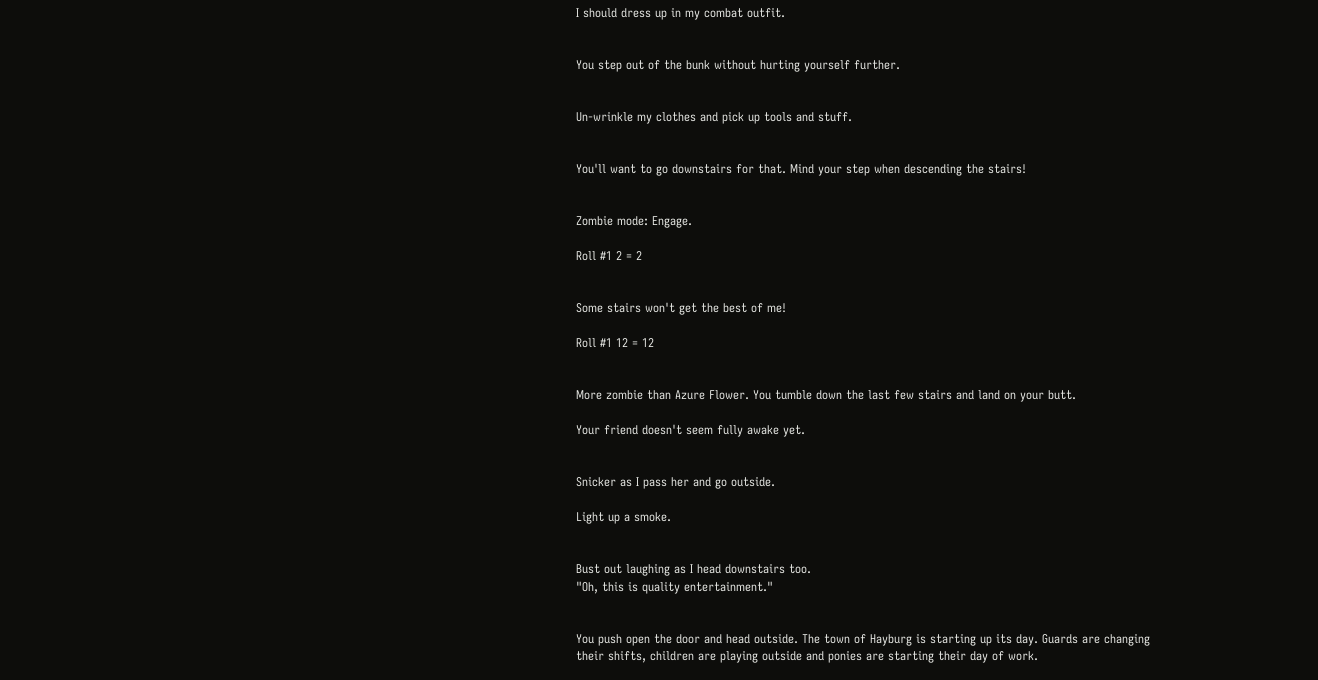I should dress up in my combat outfit.


You step out of the bunk without hurting yourself further.


Un-wrinkle my clothes and pick up tools and stuff.


You'll want to go downstairs for that. Mind your step when descending the stairs!


Zombie mode: Engage.

Roll #1 2 = 2


Some stairs won't get the best of me!

Roll #1 12 = 12


More zombie than Azure Flower. You tumble down the last few stairs and land on your butt.

Your friend doesn't seem fully awake yet.


Snicker as I pass her and go outside.

Light up a smoke.


Bust out laughing as I head downstairs too.
"Oh, this is quality entertainment."


You push open the door and head outside. The town of Hayburg is starting up its day. Guards are changing their shifts, children are playing outside and ponies are starting their day of work.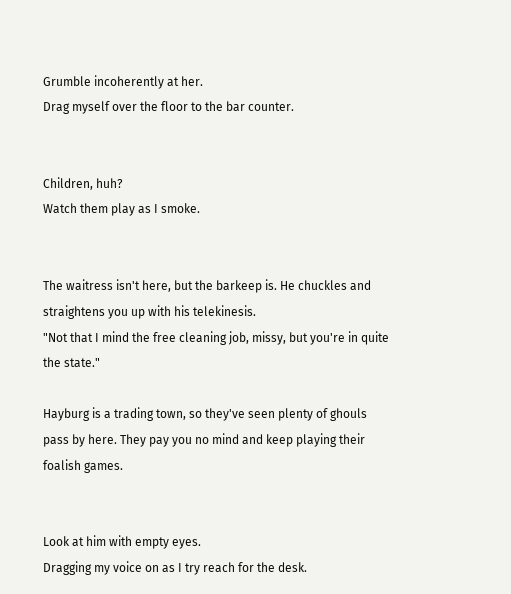Grumble incoherently at her.
Drag myself over the floor to the bar counter.


Children, huh?
Watch them play as I smoke.


The waitress isn't here, but the barkeep is. He chuckles and straightens you up with his telekinesis.
"Not that I mind the free cleaning job, missy, but you're in quite the state."

Hayburg is a trading town, so they've seen plenty of ghouls pass by here. They pay you no mind and keep playing their foalish games.


Look at him with empty eyes.
Dragging my voice on as I try reach for the desk.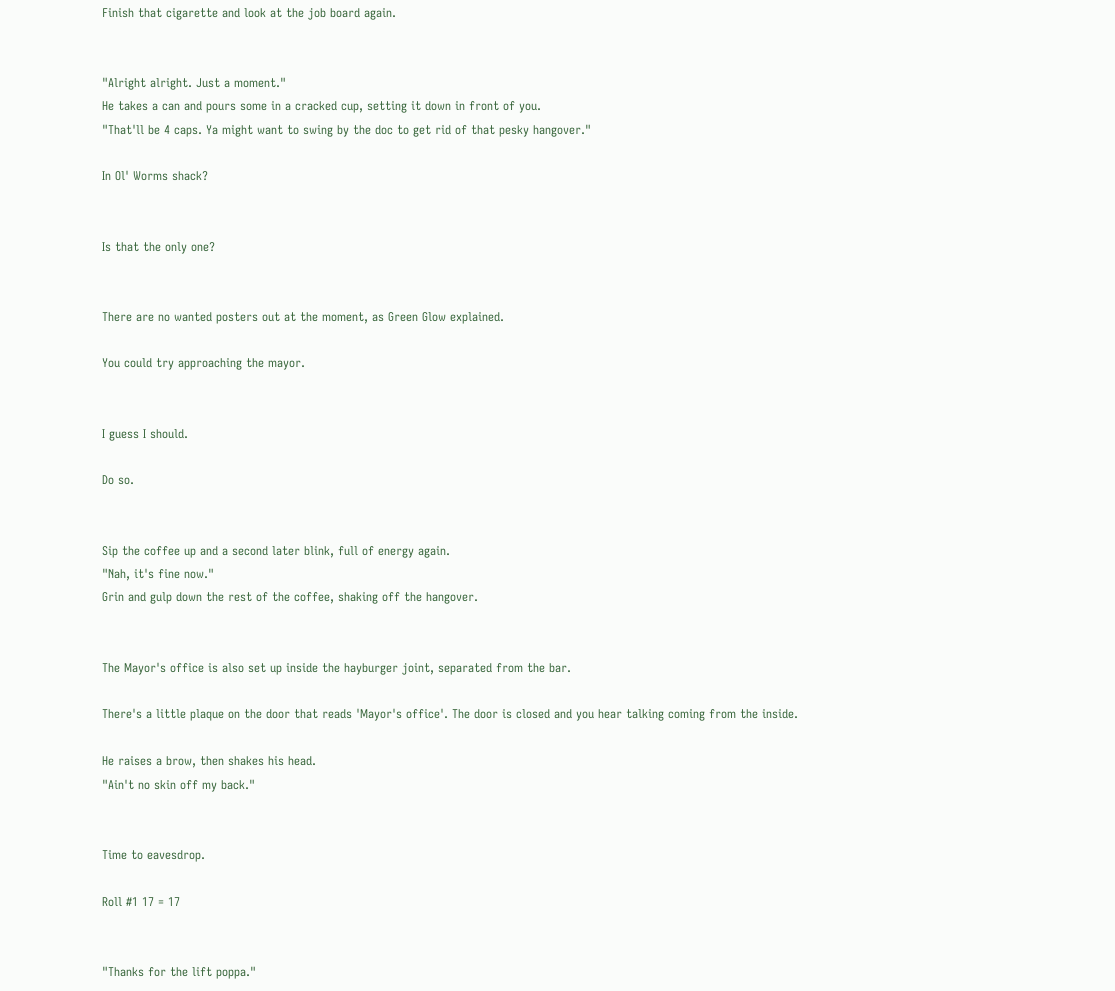Finish that cigarette and look at the job board again.


"Alright alright. Just a moment."
He takes a can and pours some in a cracked cup, setting it down in front of you.
"That'll be 4 caps. Ya might want to swing by the doc to get rid of that pesky hangover."

In Ol' Worms shack?


Is that the only one?


There are no wanted posters out at the moment, as Green Glow explained.

You could try approaching the mayor.


I guess I should.

Do so.


Sip the coffee up and a second later blink, full of energy again.
"Nah, it's fine now."
Grin and gulp down the rest of the coffee, shaking off the hangover.


The Mayor's office is also set up inside the hayburger joint, separated from the bar.

There's a little plaque on the door that reads 'Mayor's office'. The door is closed and you hear talking coming from the inside.

He raises a brow, then shakes his head.
"Ain't no skin off my back."


Time to eavesdrop.

Roll #1 17 = 17


"Thanks for the lift poppa."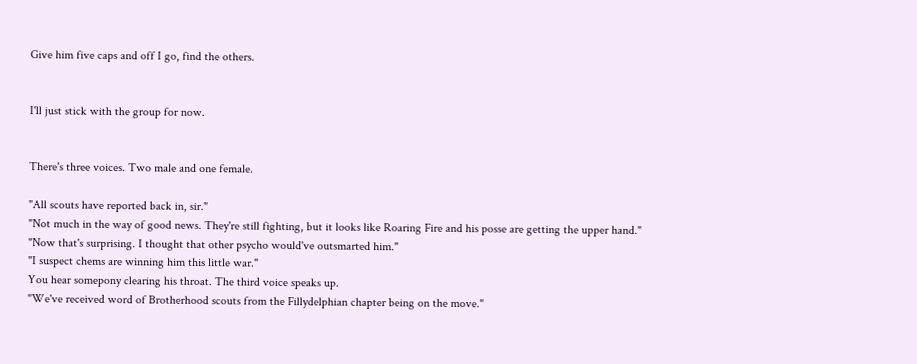Give him five caps and off I go, find the others.


I'll just stick with the group for now.


There's three voices. Two male and one female.

"All scouts have reported back in, sir."
"Not much in the way of good news. They're still fighting, but it looks like Roaring Fire and his posse are getting the upper hand."
"Now that's surprising. I thought that other psycho would've outsmarted him."
"I suspect chems are winning him this little war."
You hear somepony clearing his throat. The third voice speaks up.
"We've received word of Brotherhood scouts from the Fillydelphian chapter being on the move."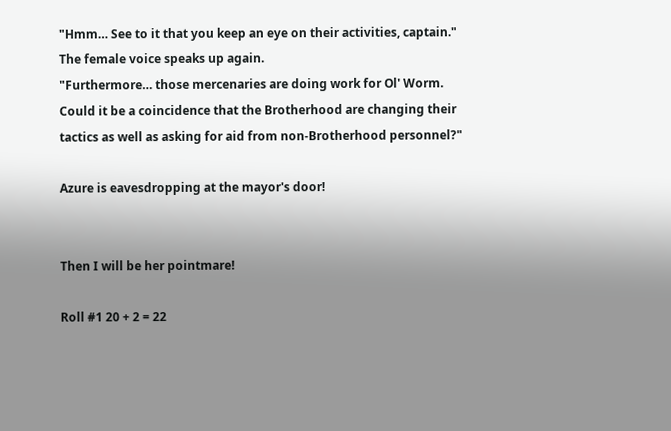"Hmm… See to it that you keep an eye on their activities, captain."
The female voice speaks up again.
"Furthermore… those mercenaries are doing work for Ol' Worm. Could it be a coincidence that the Brotherhood are changing their tactics as well as asking for aid from non-Brotherhood personnel?"

Azure is eavesdropping at the mayor's door!


Then I will be her pointmare!

Roll #1 20 + 2 = 22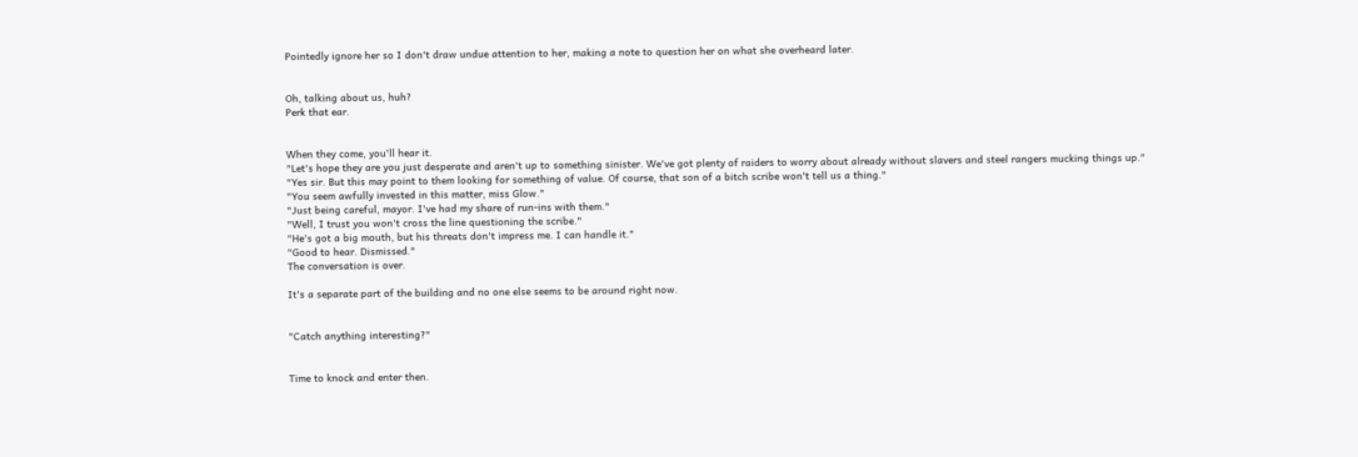Pointedly ignore her so I don't draw undue attention to her, making a note to question her on what she overheard later.


Oh, talking about us, huh?
Perk that ear.


When they come, you'll hear it.
"Let's hope they are you just desperate and aren't up to something sinister. We've got plenty of raiders to worry about already without slavers and steel rangers mucking things up."
"Yes sir. But this may point to them looking for something of value. Of course, that son of a bitch scribe won't tell us a thing."
"You seem awfully invested in this matter, miss Glow."
"Just being careful, mayor. I've had my share of run-ins with them."
"Well, I trust you won't cross the line questioning the scribe."
"He's got a big mouth, but his threats don't impress me. I can handle it."
"Good to hear. Dismissed."
The conversation is over.

It's a separate part of the building and no one else seems to be around right now.


"Catch anything interesting?"


Time to knock and enter then.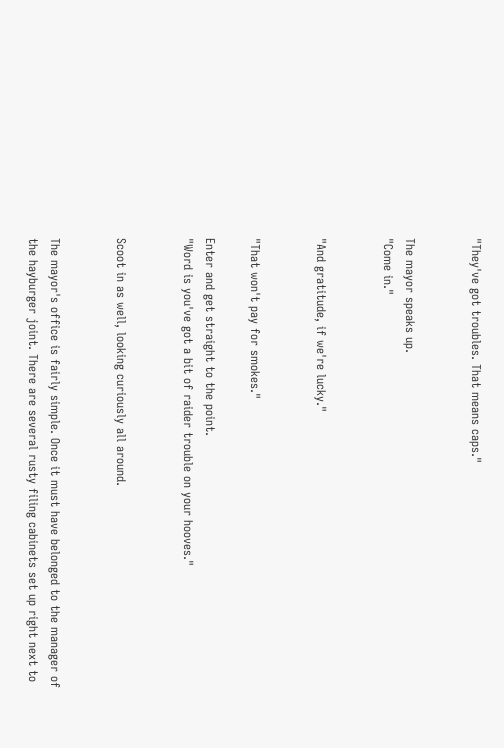"They've got troubles. That means caps."


The mayor speaks up.
"Come in."


"And gratitude, if we're lucky."


"That won't pay for smokes."

Enter and get straight to the point.
"Word is you've got a bit of raider trouble on your hooves."


Scoot in as well, looking curiously all around.


The mayor's office is fairly simple. Once it must have belonged to the manager of the hayburger joint. There are several rusty filing cabinets set up right next to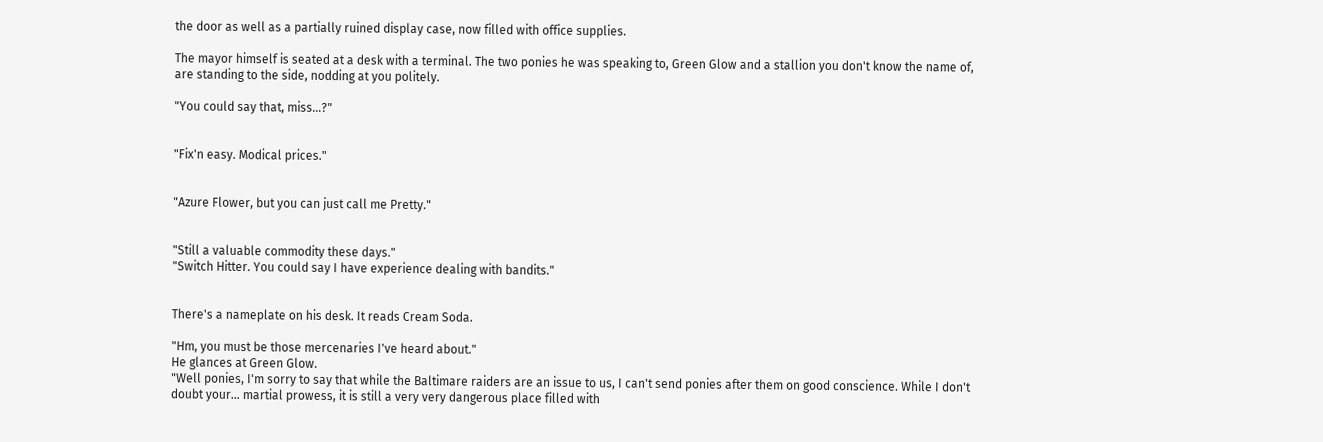the door as well as a partially ruined display case, now filled with office supplies.

The mayor himself is seated at a desk with a terminal. The two ponies he was speaking to, Green Glow and a stallion you don't know the name of, are standing to the side, nodding at you politely.

"You could say that, miss…?"


"Fix'n easy. Modical prices."


"Azure Flower, but you can just call me Pretty."


"Still a valuable commodity these days."
"Switch Hitter. You could say I have experience dealing with bandits."


There's a nameplate on his desk. It reads Cream Soda.

"Hm, you must be those mercenaries I've heard about."
He glances at Green Glow.
"Well ponies, I'm sorry to say that while the Baltimare raiders are an issue to us, I can't send ponies after them on good conscience. While I don't doubt your… martial prowess, it is still a very very dangerous place filled with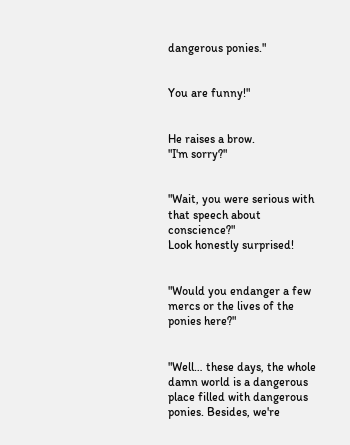dangerous ponies."


You are funny!"


He raises a brow.
"I'm sorry?"


"Wait, you were serious with that speech about conscience?"
Look honestly surprised!


"Would you endanger a few mercs or the lives of the ponies here?"


"Well… these days, the whole damn world is a dangerous place filled with dangerous ponies. Besides, we're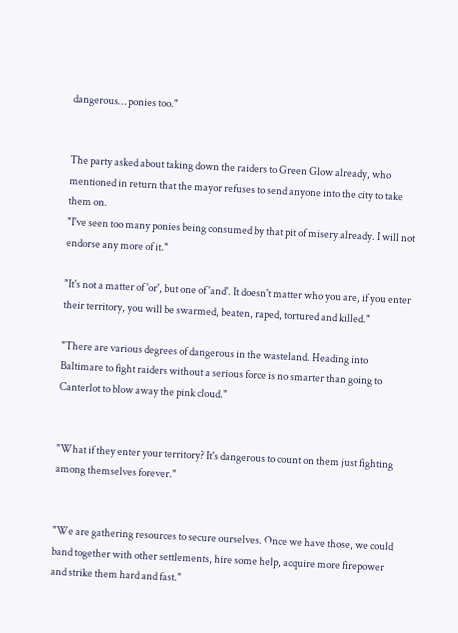dangerous… ponies too."


The party asked about taking down the raiders to Green Glow already, who mentioned in return that the mayor refuses to send anyone into the city to take them on.
"I've seen too many ponies being consumed by that pit of misery already. I will not endorse any more of it."

"It's not a matter of 'or', but one of 'and'. It doesn't matter who you are, if you enter their territory, you will be swarmed, beaten, raped, tortured and killed."

"There are various degrees of dangerous in the wasteland. Heading into Baltimare to fight raiders without a serious force is no smarter than going to Canterlot to blow away the pink cloud."


"What if they enter your territory? It's dangerous to count on them just fighting among themselves forever."


"We are gathering resources to secure ourselves. Once we have those, we could band together with other settlements, hire some help, acquire more firepower and strike them hard and fast."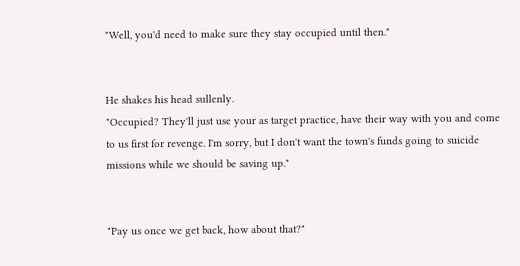"Well, you'd need to make sure they stay occupied until then."


He shakes his head sullenly.
"Occupied? They'll just use your as target practice, have their way with you and come to us first for revenge. I'm sorry, but I don't want the town's funds going to suicide missions while we should be saving up."


"Pay us once we get back, how about that?"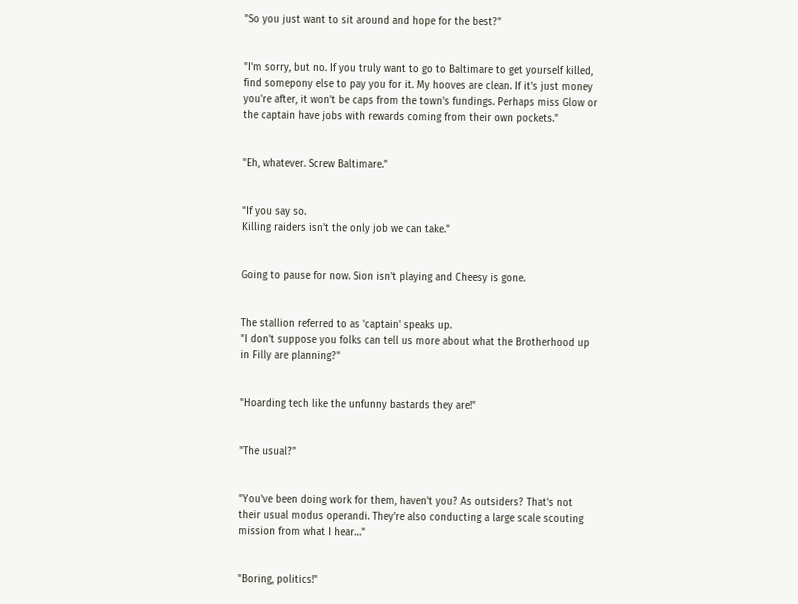"So you just want to sit around and hope for the best?"


"I'm sorry, but no. If you truly want to go to Baltimare to get yourself killed, find somepony else to pay you for it. My hooves are clean. If it's just money you're after, it won't be caps from the town's fundings. Perhaps miss Glow or the captain have jobs with rewards coming from their own pockets."


"Eh, whatever. Screw Baltimare."


"If you say so.
Killing raiders isn't the only job we can take."


Going to pause for now. Sion isn't playing and Cheesy is gone.


The stallion referred to as 'captain' speaks up.
"I don't suppose you folks can tell us more about what the Brotherhood up in Filly are planning?"


"Hoarding tech like the unfunny bastards they are!"


"The usual?"


"You've been doing work for them, haven't you? As outsiders? That's not their usual modus operandi. They're also conducting a large scale scouting mission from what I hear…"


"Boring, politics!"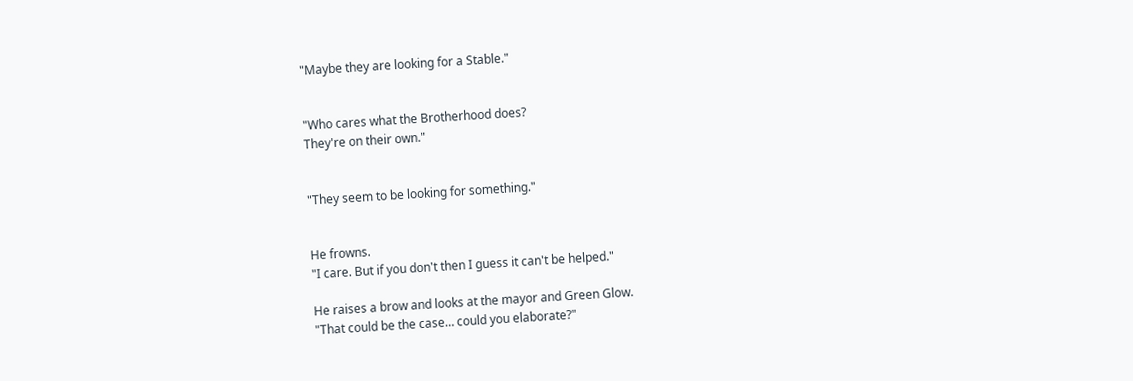"Maybe they are looking for a Stable."


"Who cares what the Brotherhood does?
They're on their own."


"They seem to be looking for something."


He frowns.
"I care. But if you don't then I guess it can't be helped."

He raises a brow and looks at the mayor and Green Glow.
"That could be the case… could you elaborate?"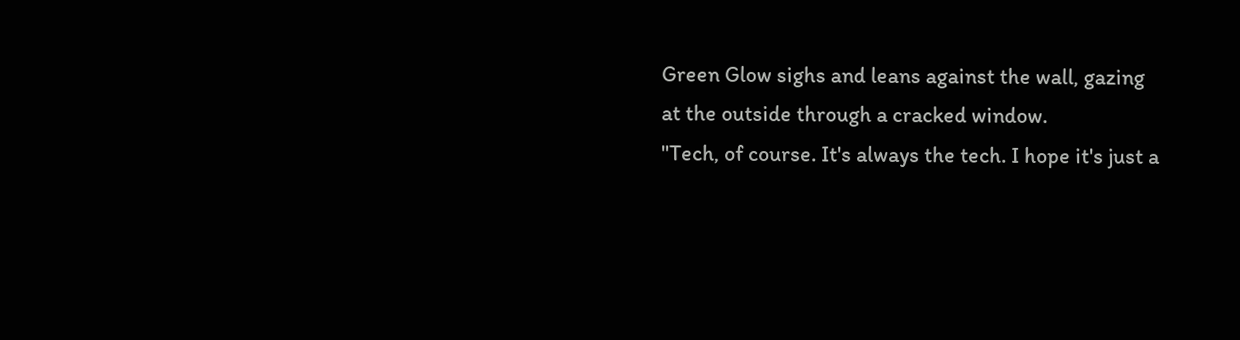Green Glow sighs and leans against the wall, gazing at the outside through a cracked window.
"Tech, of course. It's always the tech. I hope it's just a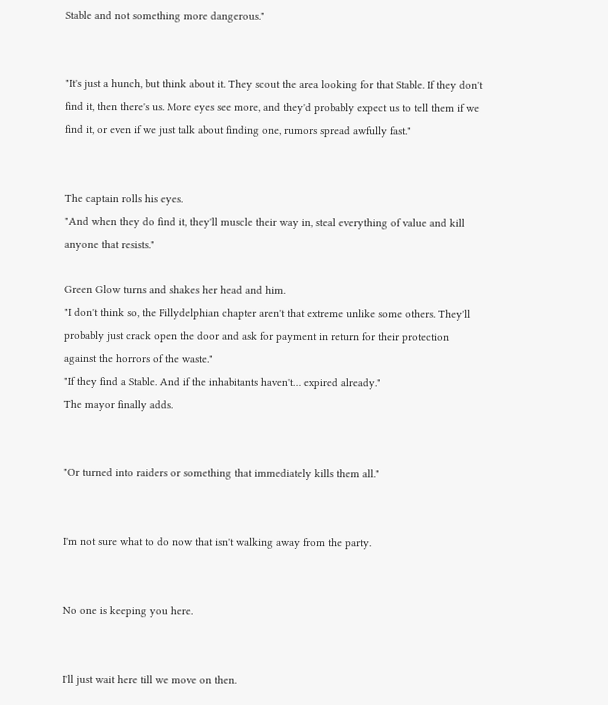Stable and not something more dangerous."


"It's just a hunch, but think about it. They scout the area looking for that Stable. If they don't find it, then there's us. More eyes see more, and they'd probably expect us to tell them if we find it, or even if we just talk about finding one, rumors spread awfully fast."


The captain rolls his eyes.
"And when they do find it, they'll muscle their way in, steal everything of value and kill anyone that resists."

Green Glow turns and shakes her head and him.
"I don't think so, the Fillydelphian chapter aren't that extreme unlike some others. They'll probably just crack open the door and ask for payment in return for their protection against the horrors of the waste."
"If they find a Stable. And if the inhabitants haven't… expired already."
The mayor finally adds.


"Or turned into raiders or something that immediately kills them all."


I'm not sure what to do now that isn't walking away from the party.


No one is keeping you here.


I'll just wait here till we move on then.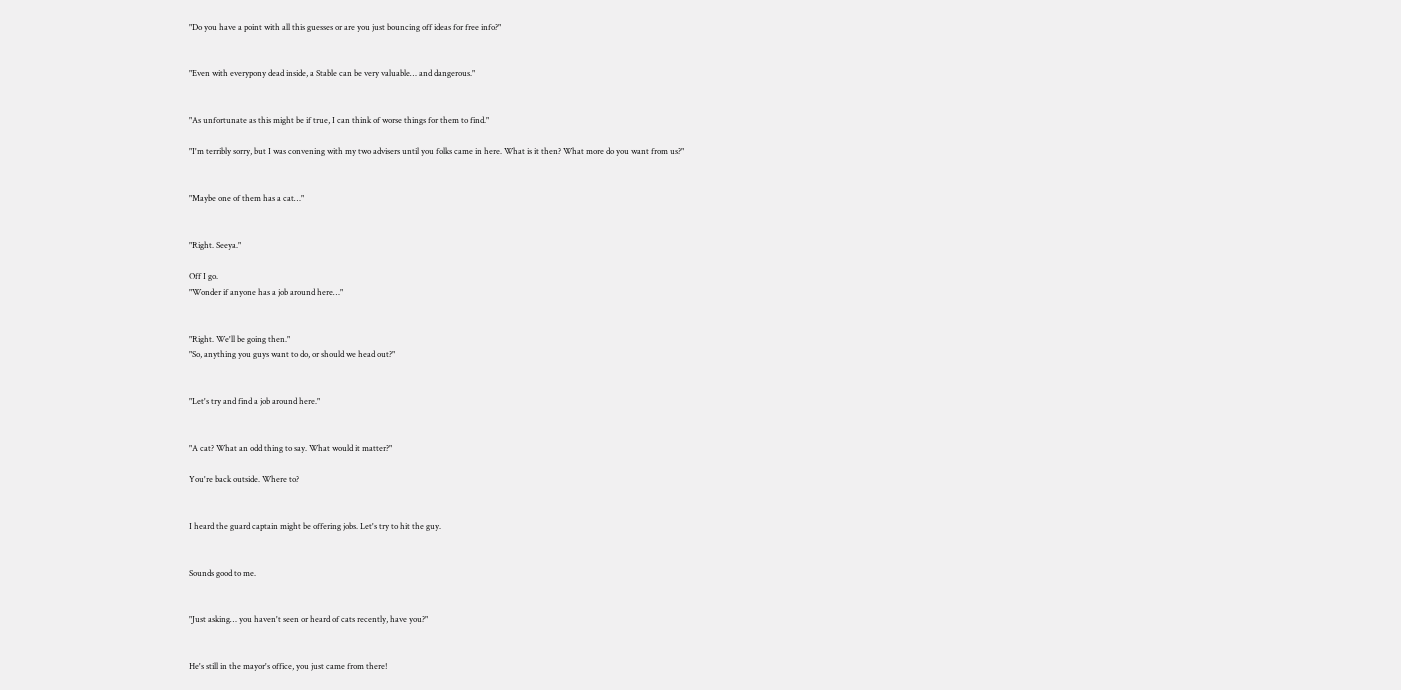"Do you have a point with all this guesses or are you just bouncing off ideas for free info?"


"Even with everypony dead inside, a Stable can be very valuable… and dangerous."


"As unfortunate as this might be if true, I can think of worse things for them to find."

"I'm terribly sorry, but I was convening with my two advisers until you folks came in here. What is it then? What more do you want from us?"


"Maybe one of them has a cat…"


"Right. Seeya."

Off I go.
"Wonder if anyone has a job around here…"


"Right. We'll be going then."
"So, anything you guys want to do, or should we head out?"


"Let's try and find a job around here."


"A cat? What an odd thing to say. What would it matter?"

You're back outside. Where to?


I heard the guard captain might be offering jobs. Let's try to hit the guy.


Sounds good to me.


"Just asking… you haven't seen or heard of cats recently, have you?"


He's still in the mayor's office, you just came from there!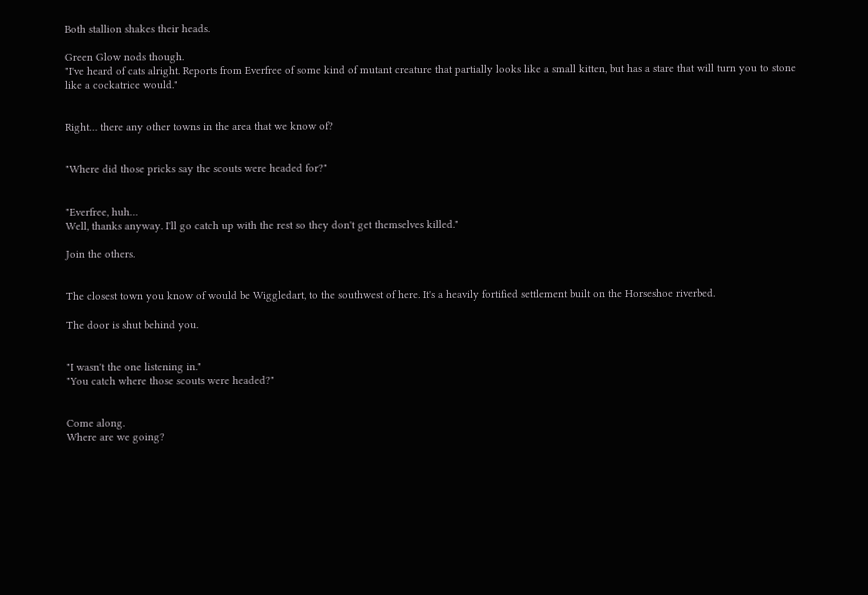Both stallion shakes their heads.

Green Glow nods though.
"I've heard of cats alright. Reports from Everfree of some kind of mutant creature that partially looks like a small kitten, but has a stare that will turn you to stone like a cockatrice would."


Right… there any other towns in the area that we know of?


"Where did those pricks say the scouts were headed for?"


"Everfree, huh…
Well, thanks anyway. I'll go catch up with the rest so they don't get themselves killed."

Join the others.


The closest town you know of would be Wiggledart, to the southwest of here. It's a heavily fortified settlement built on the Horseshoe riverbed.

The door is shut behind you.


"I wasn't the one listening in."
"You catch where those scouts were headed?"


Come along.
Where are we going?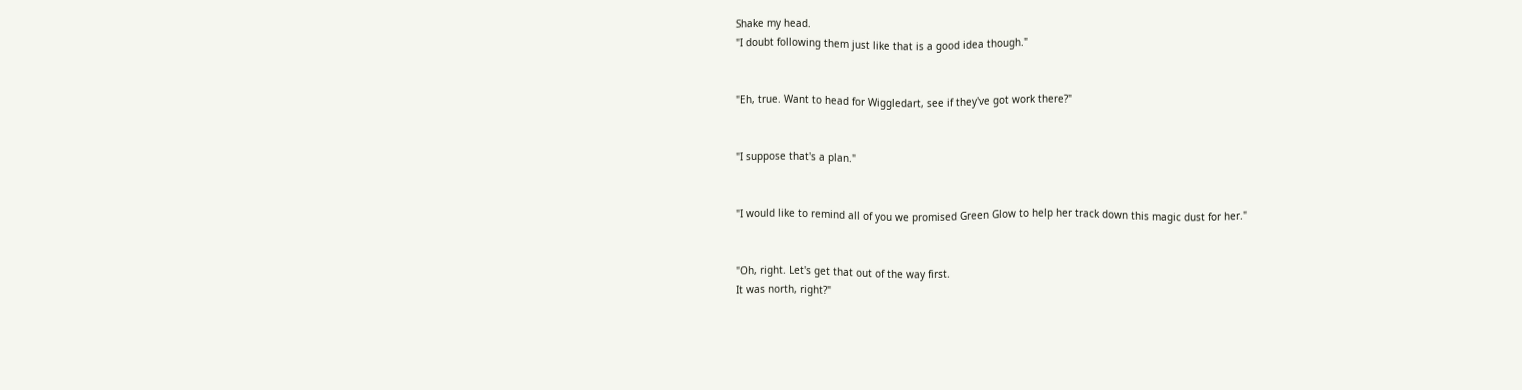Shake my head.
"I doubt following them just like that is a good idea though."


"Eh, true. Want to head for Wiggledart, see if they've got work there?"


"I suppose that's a plan."


"I would like to remind all of you we promised Green Glow to help her track down this magic dust for her."


"Oh, right. Let's get that out of the way first.
It was north, right?"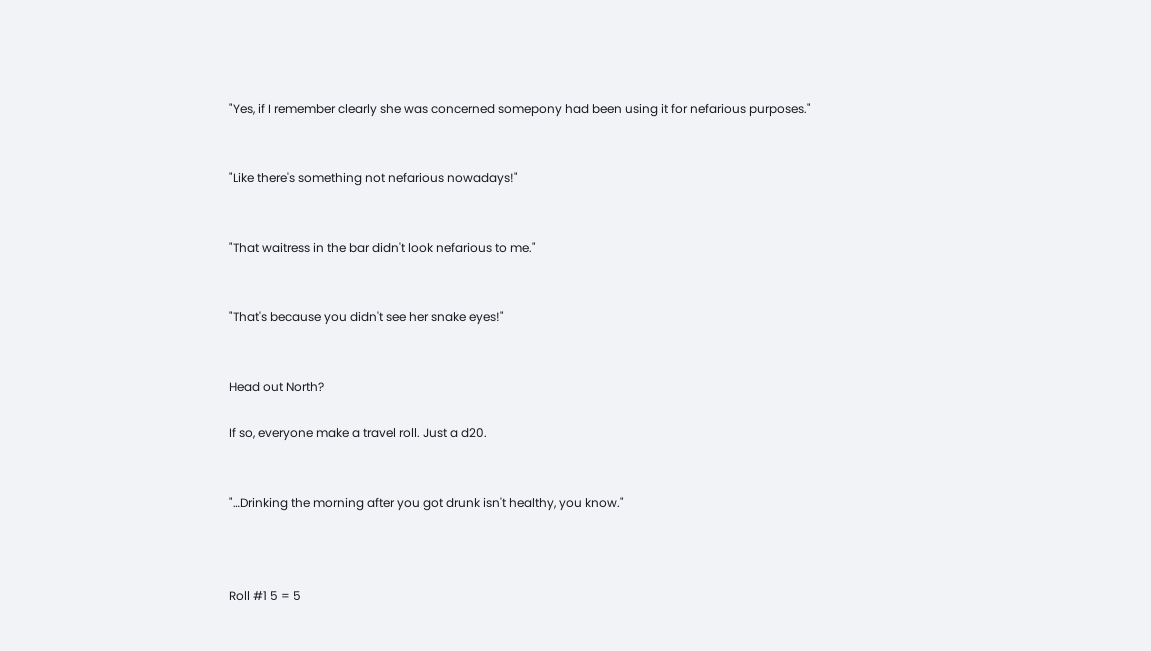"Yes, if I remember clearly she was concerned somepony had been using it for nefarious purposes."


"Like there's something not nefarious nowadays!"


"That waitress in the bar didn't look nefarious to me."


"That's because you didn't see her snake eyes!"


Head out North?

If so, everyone make a travel roll. Just a d20.


"…Drinking the morning after you got drunk isn't healthy, you know."



Roll #1 5 = 5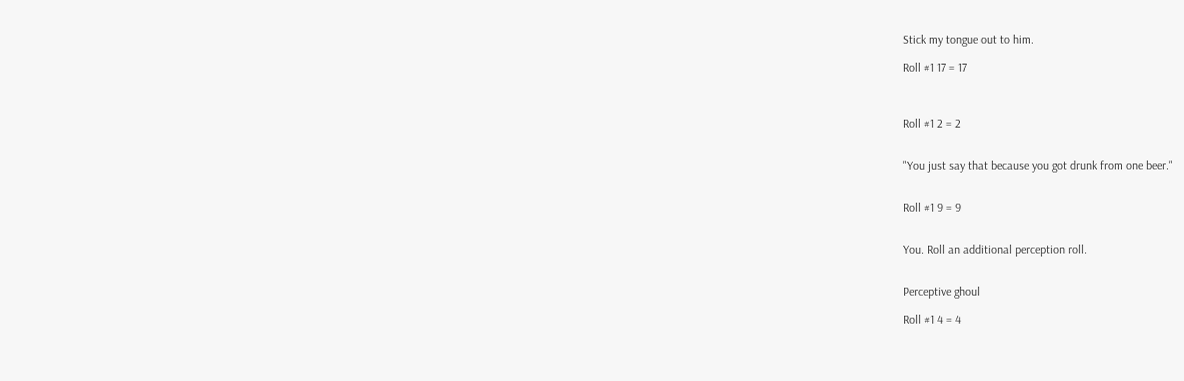Stick my tongue out to him.

Roll #1 17 = 17



Roll #1 2 = 2


"You just say that because you got drunk from one beer."


Roll #1 9 = 9


You. Roll an additional perception roll.


Perceptive ghoul

Roll #1 4 = 4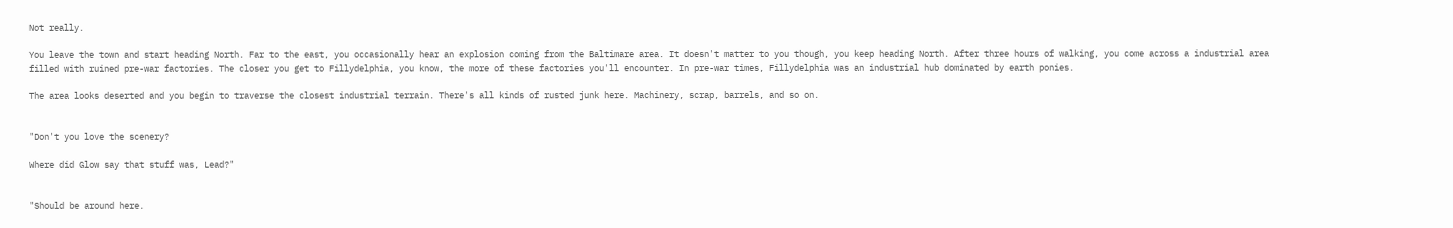Not really.

You leave the town and start heading North. Far to the east, you occasionally hear an explosion coming from the Baltimare area. It doesn't matter to you though, you keep heading North. After three hours of walking, you come across a industrial area filled with ruined pre-war factories. The closer you get to Fillydelphia, you know, the more of these factories you'll encounter. In pre-war times, Fillydelphia was an industrial hub dominated by earth ponies.

The area looks deserted and you begin to traverse the closest industrial terrain. There's all kinds of rusted junk here. Machinery, scrap, barrels, and so on.


"Don't you love the scenery?

Where did Glow say that stuff was, Lead?"


"Should be around here.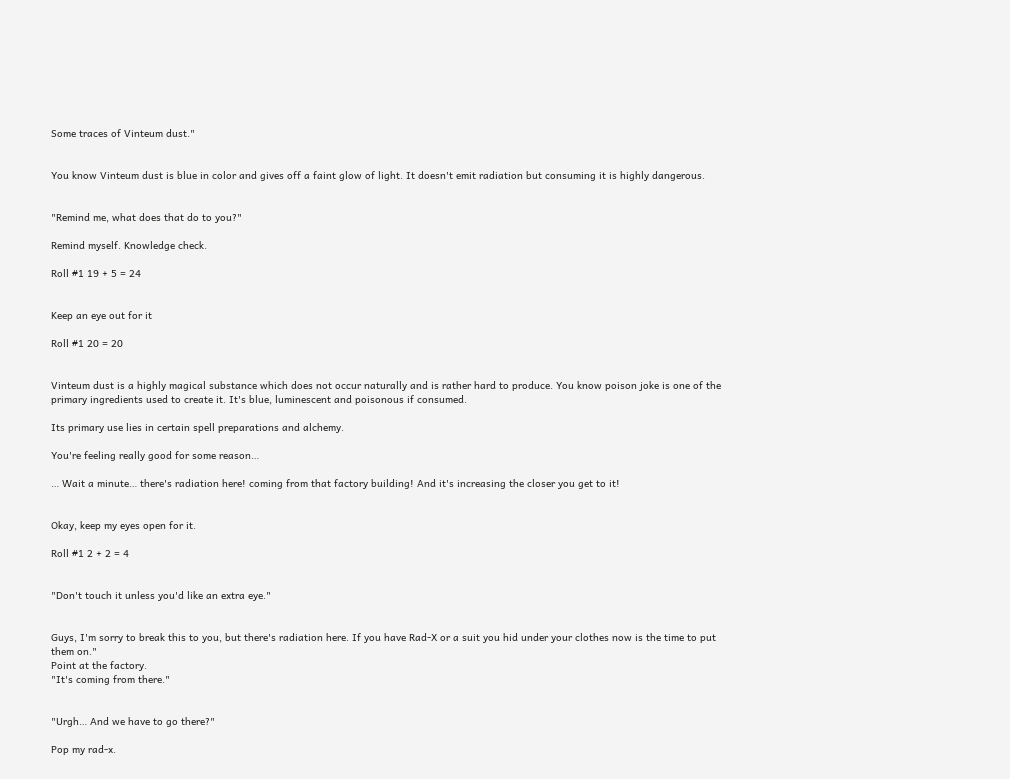Some traces of Vinteum dust."


You know Vinteum dust is blue in color and gives off a faint glow of light. It doesn't emit radiation but consuming it is highly dangerous.


"Remind me, what does that do to you?"

Remind myself. Knowledge check.

Roll #1 19 + 5 = 24


Keep an eye out for it

Roll #1 20 = 20


Vinteum dust is a highly magical substance which does not occur naturally and is rather hard to produce. You know poison joke is one of the primary ingredients used to create it. It's blue, luminescent and poisonous if consumed.

Its primary use lies in certain spell preparations and alchemy.

You're feeling really good for some reason…

… Wait a minute… there's radiation here! coming from that factory building! And it's increasing the closer you get to it!


Okay, keep my eyes open for it.

Roll #1 2 + 2 = 4


"Don't touch it unless you'd like an extra eye."


Guys, I'm sorry to break this to you, but there's radiation here. If you have Rad-X or a suit you hid under your clothes now is the time to put them on."
Point at the factory.
"It's coming from there."


"Urgh… And we have to go there?"

Pop my rad-x.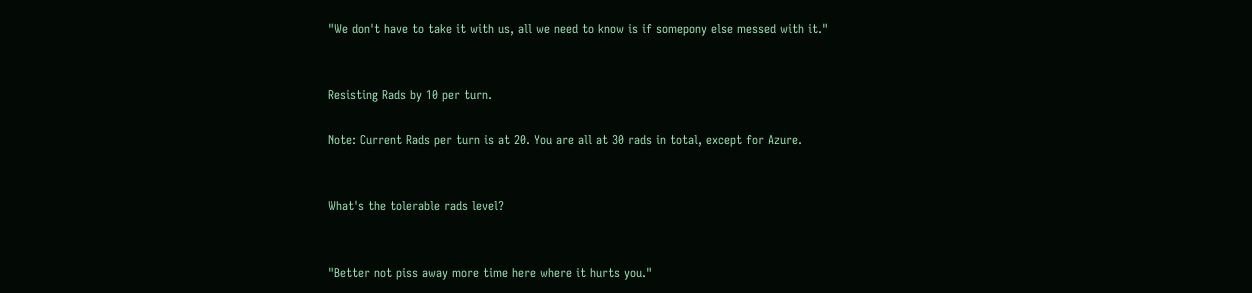"We don't have to take it with us, all we need to know is if somepony else messed with it."


Resisting Rads by 10 per turn.

Note: Current Rads per turn is at 20. You are all at 30 rads in total, except for Azure.


What's the tolerable rads level?


"Better not piss away more time here where it hurts you."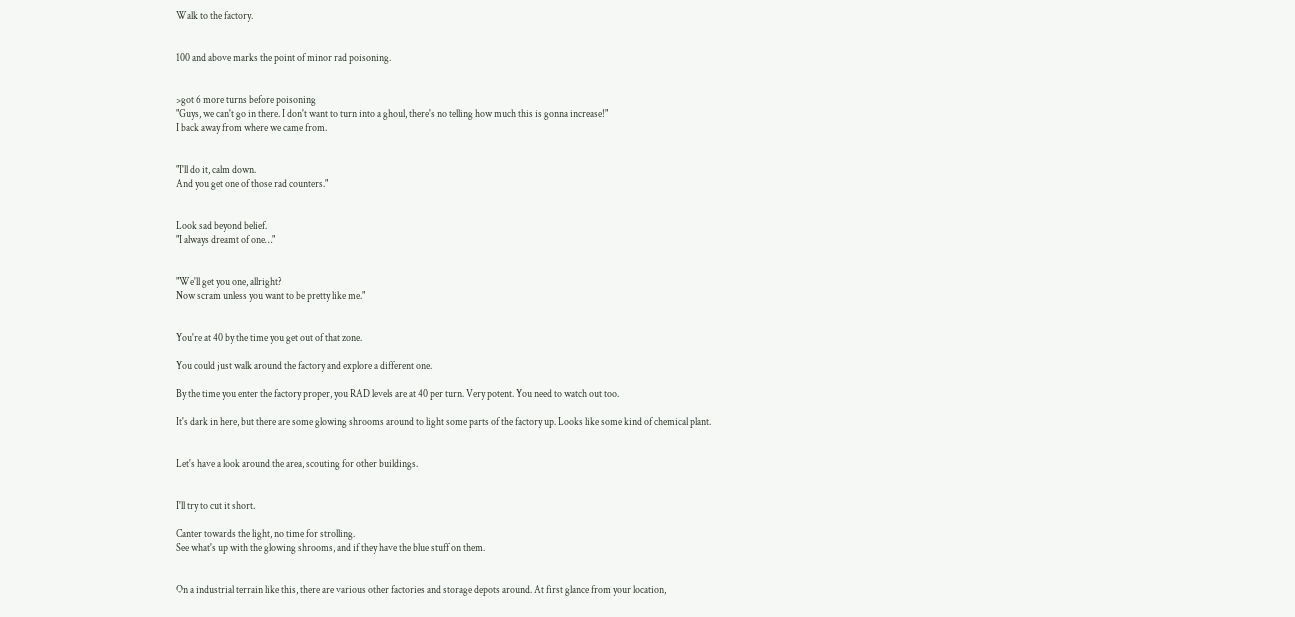Walk to the factory.


100 and above marks the point of minor rad poisoning.


>got 6 more turns before poisoning
"Guys, we can't go in there. I don't want to turn into a ghoul, there's no telling how much this is gonna increase!"
I back away from where we came from.


"I'll do it, calm down.
And you get one of those rad counters."


Look sad beyond belief.
"I always dreamt of one…"


"We'll get you one, allright?
Now scram unless you want to be pretty like me."


You're at 40 by the time you get out of that zone.

You could just walk around the factory and explore a different one.

By the time you enter the factory proper, you RAD levels are at 40 per turn. Very potent. You need to watch out too.

It's dark in here, but there are some glowing shrooms around to light some parts of the factory up. Looks like some kind of chemical plant.


Let's have a look around the area, scouting for other buildings.


I'll try to cut it short.

Canter towards the light, no time for strolling.
See what's up with the glowing shrooms, and if they have the blue stuff on them.


On a industrial terrain like this, there are various other factories and storage depots around. At first glance from your location,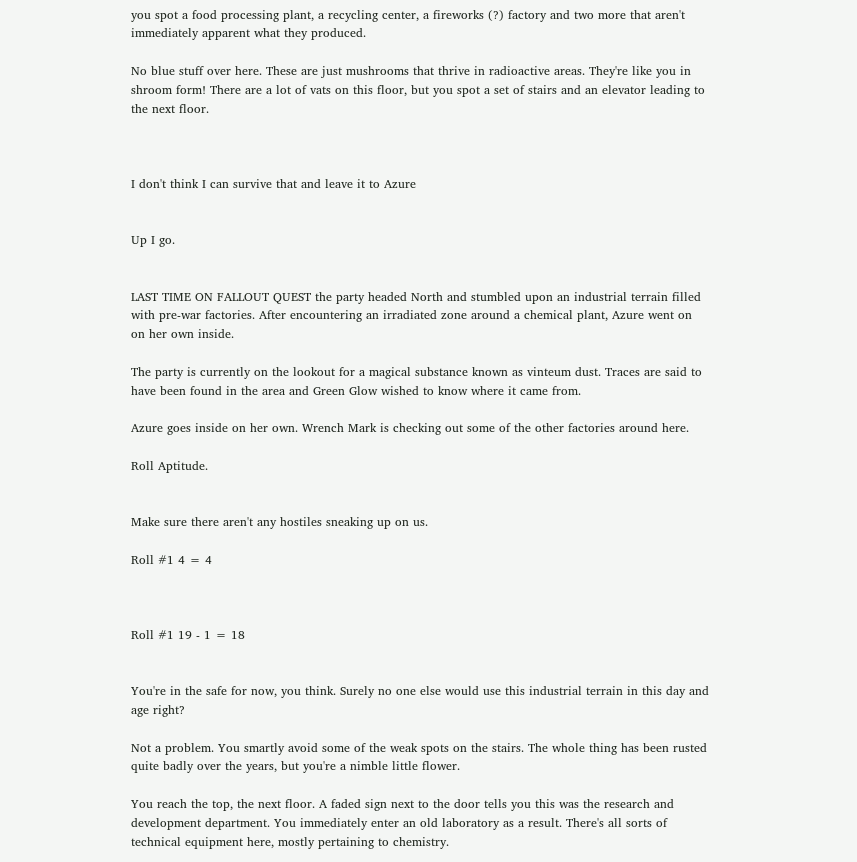you spot a food processing plant, a recycling center, a fireworks (?) factory and two more that aren't immediately apparent what they produced.

No blue stuff over here. These are just mushrooms that thrive in radioactive areas. They're like you in shroom form! There are a lot of vats on this floor, but you spot a set of stairs and an elevator leading to the next floor.



I don't think I can survive that and leave it to Azure


Up I go.


LAST TIME ON FALLOUT QUEST the party headed North and stumbled upon an industrial terrain filled with pre-war factories. After encountering an irradiated zone around a chemical plant, Azure went on on her own inside.

The party is currently on the lookout for a magical substance known as vinteum dust. Traces are said to have been found in the area and Green Glow wished to know where it came from.

Azure goes inside on her own. Wrench Mark is checking out some of the other factories around here.

Roll Aptitude.


Make sure there aren't any hostiles sneaking up on us.

Roll #1 4 = 4



Roll #1 19 - 1 = 18


You're in the safe for now, you think. Surely no one else would use this industrial terrain in this day and age right?

Not a problem. You smartly avoid some of the weak spots on the stairs. The whole thing has been rusted quite badly over the years, but you're a nimble little flower.

You reach the top, the next floor. A faded sign next to the door tells you this was the research and development department. You immediately enter an old laboratory as a result. There's all sorts of technical equipment here, mostly pertaining to chemistry.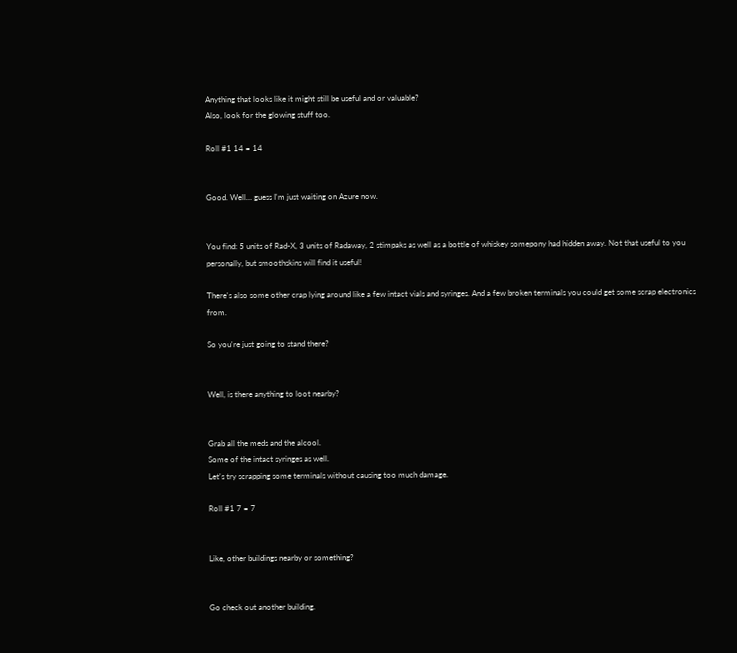Anything that looks like it might still be useful and or valuable?
Also, look for the glowing stuff too.

Roll #1 14 = 14


Good. Well… guess I'm just waiting on Azure now.


You find: 5 units of Rad-X, 3 units of Radaway, 2 stimpaks as well as a bottle of whiskey somepony had hidden away. Not that useful to you personally, but smoothskins will find it useful!

There's also some other crap lying around like a few intact vials and syringes. And a few broken terminals you could get some scrap electronics from.

So you're just going to stand there?


Well, is there anything to loot nearby?


Grab all the meds and the alcool.
Some of the intact syringes as well.
Let's try scrapping some terminals without causing too much damage.

Roll #1 7 = 7


Like, other buildings nearby or something?


Go check out another building.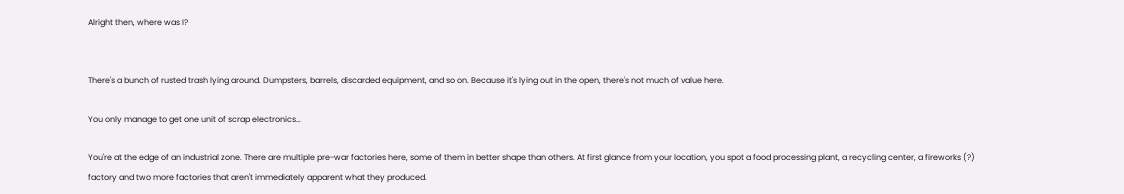Alright then, where was I?


There's a bunch of rusted trash lying around. Dumpsters, barrels, discarded equipment, and so on. Because it's lying out in the open, there's not much of value here.

You only manage to get one unit of scrap electronics…

You're at the edge of an industrial zone. There are multiple pre-war factories here, some of them in better shape than others. At first glance from your location, you spot a food processing plant, a recycling center, a fireworks (?) factory and two more factories that aren't immediately apparent what they produced.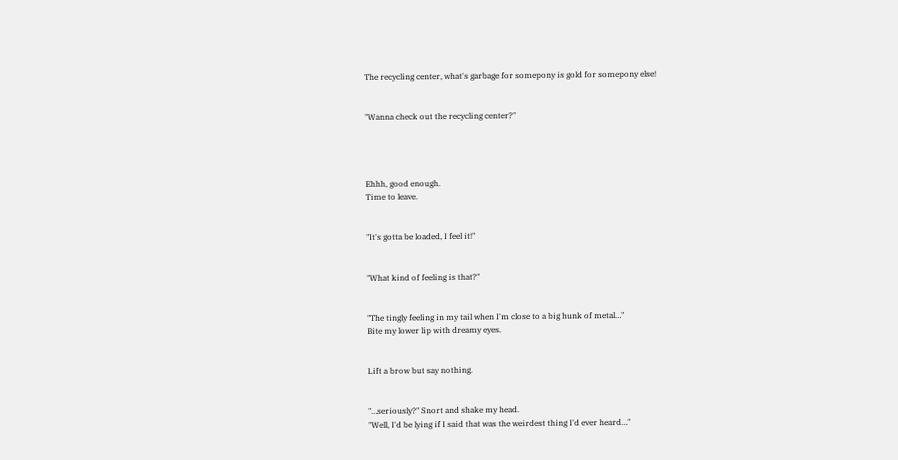The recycling center, what's garbage for somepony is gold for somepony else!


"Wanna check out the recycling center?"




Ehhh, good enough.
Time to leave.


"It's gotta be loaded, I feel it!"


"What kind of feeling is that?"


"The tingly feeling in my tail when I'm close to a big hunk of metal…"
Bite my lower lip with dreamy eyes.


Lift a brow but say nothing.


"…seriously?" Snort and shake my head.
"Well, I'd be lying if I said that was the weirdest thing I'd ever heard…"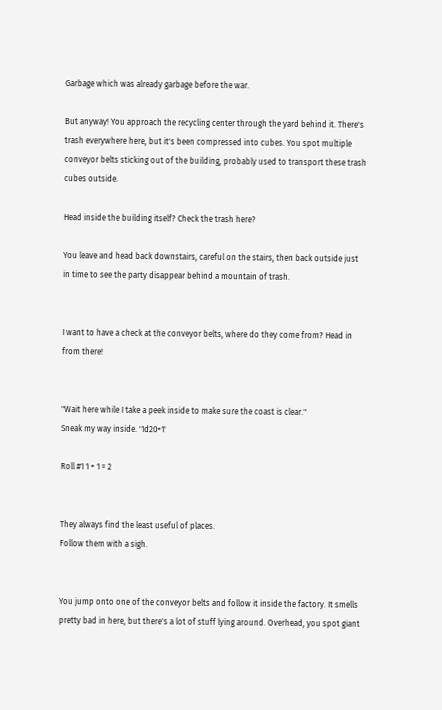Garbage which was already garbage before the war.

But anyway! You approach the recycling center through the yard behind it. There's trash everywhere here, but it's been compressed into cubes. You spot multiple conveyor belts sticking out of the building, probably used to transport these trash cubes outside.

Head inside the building itself? Check the trash here?

You leave and head back downstairs, careful on the stairs, then back outside just in time to see the party disappear behind a mountain of trash.


I want to have a check at the conveyor belts, where do they come from? Head in from there!


"Wait here while I take a peek inside to make sure the coast is clear."
Sneak my way inside. '1d20+1'

Roll #1 1 + 1 = 2


They always find the least useful of places.
Follow them with a sigh.


You jump onto one of the conveyor belts and follow it inside the factory. It smells pretty bad in here, but there's a lot of stuff lying around. Overhead, you spot giant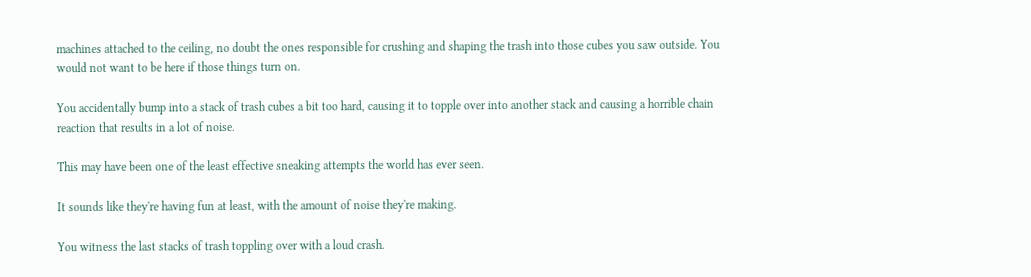machines attached to the ceiling, no doubt the ones responsible for crushing and shaping the trash into those cubes you saw outside. You would not want to be here if those things turn on.

You accidentally bump into a stack of trash cubes a bit too hard, causing it to topple over into another stack and causing a horrible chain reaction that results in a lot of noise.

This may have been one of the least effective sneaking attempts the world has ever seen.

It sounds like they're having fun at least, with the amount of noise they're making.

You witness the last stacks of trash toppling over with a loud crash.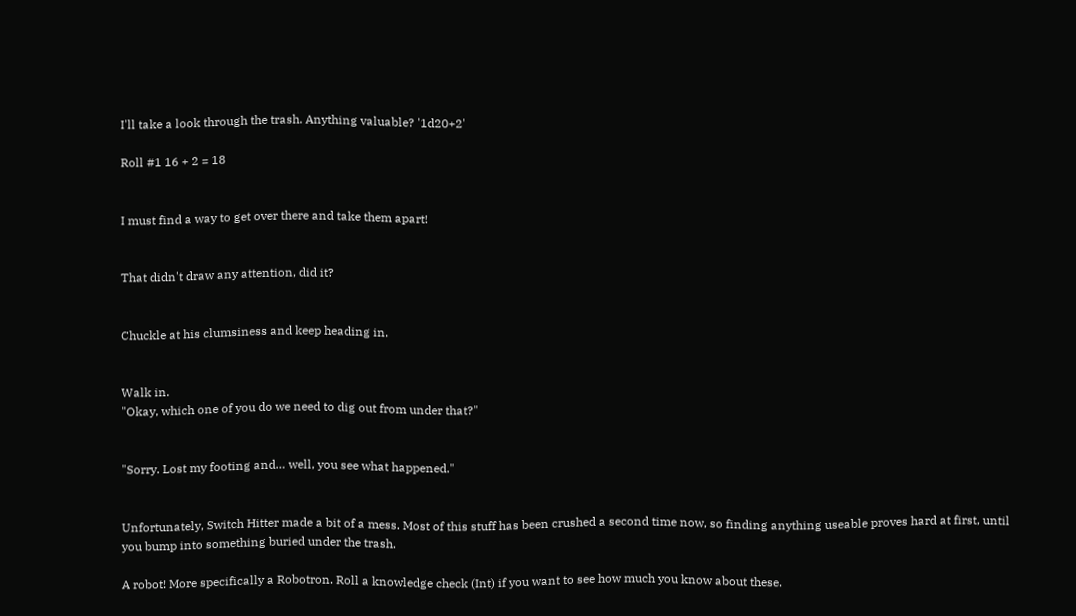I'll take a look through the trash. Anything valuable? '1d20+2'

Roll #1 16 + 2 = 18


I must find a way to get over there and take them apart!


That didn't draw any attention, did it?


Chuckle at his clumsiness and keep heading in.


Walk in.
"Okay, which one of you do we need to dig out from under that?"


"Sorry. Lost my footing and… well, you see what happened."


Unfortunately, Switch Hitter made a bit of a mess. Most of this stuff has been crushed a second time now, so finding anything useable proves hard at first, until you bump into something buried under the trash.

A robot! More specifically a Robotron. Roll a knowledge check (Int) if you want to see how much you know about these.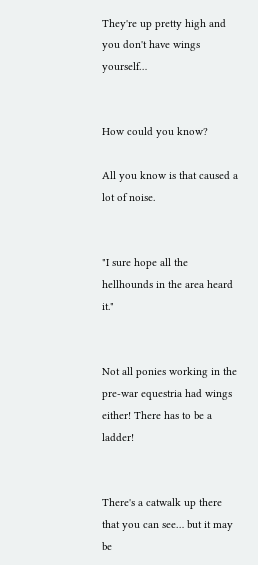They're up pretty high and you don't have wings yourself…


How could you know?

All you know is that caused a lot of noise.


"I sure hope all the hellhounds in the area heard it."


Not all ponies working in the pre-war equestria had wings either! There has to be a ladder!


There's a catwalk up there that you can see… but it may be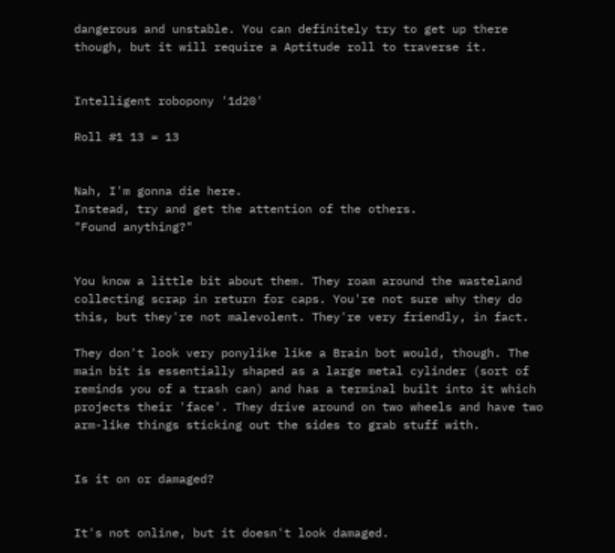dangerous and unstable. You can definitely try to get up there though, but it will require a Aptitude roll to traverse it.


Intelligent robopony '1d20'

Roll #1 13 = 13


Nah, I'm gonna die here.
Instead, try and get the attention of the others.
"Found anything?"


You know a little bit about them. They roam around the wasteland collecting scrap in return for caps. You're not sure why they do this, but they're not malevolent. They're very friendly, in fact.

They don't look very ponylike like a Brain bot would, though. The main bit is essentially shaped as a large metal cylinder (sort of reminds you of a trash can) and has a terminal built into it which projects their 'face'. They drive around on two wheels and have two arm-like things sticking out the sides to grab stuff with.


Is it on or damaged?


It's not online, but it doesn't look damaged.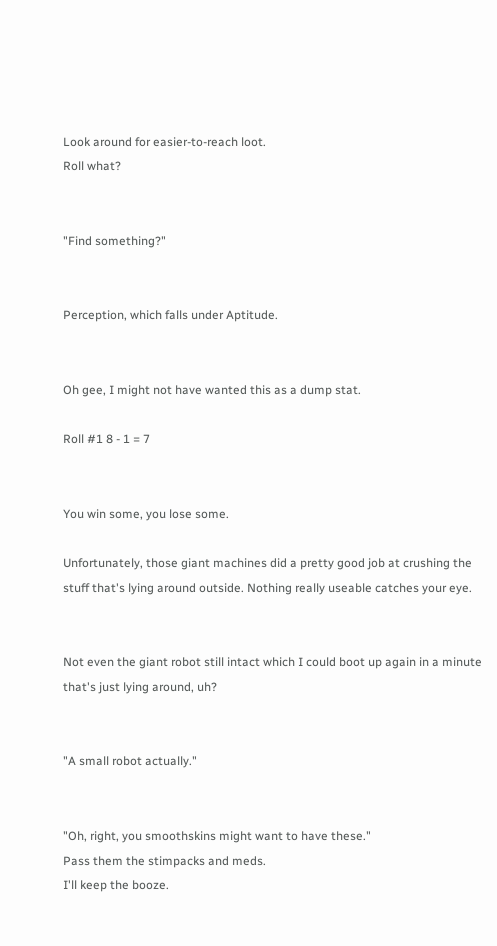Look around for easier-to-reach loot.
Roll what?


"Find something?"


Perception, which falls under Aptitude.


Oh gee, I might not have wanted this as a dump stat.

Roll #1 8 - 1 = 7


You win some, you lose some.

Unfortunately, those giant machines did a pretty good job at crushing the stuff that's lying around outside. Nothing really useable catches your eye.


Not even the giant robot still intact which I could boot up again in a minute that's just lying around, uh?


"A small robot actually."


"Oh, right, you smoothskins might want to have these."
Pass them the stimpacks and meds.
I'll keep the booze.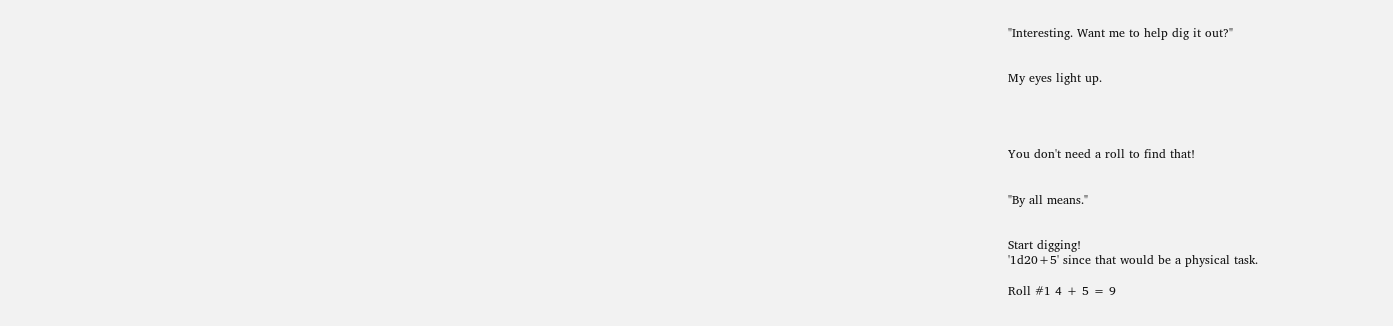"Interesting. Want me to help dig it out?"


My eyes light up.




You don't need a roll to find that!


"By all means."


Start digging!
'1d20+5' since that would be a physical task.

Roll #1 4 + 5 = 9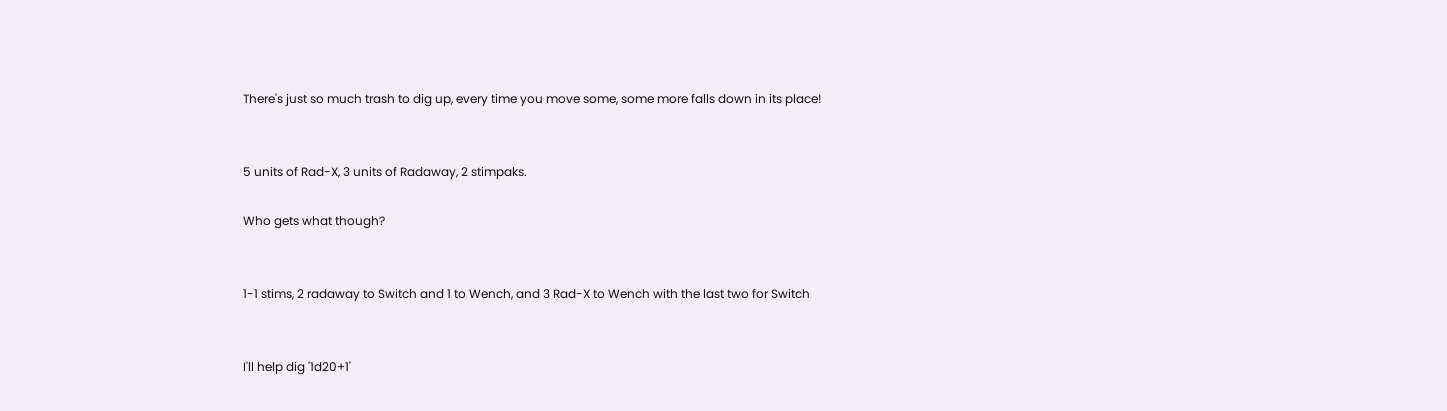There's just so much trash to dig up, every time you move some, some more falls down in its place!


5 units of Rad-X, 3 units of Radaway, 2 stimpaks.

Who gets what though?


1-1 stims, 2 radaway to Switch and 1 to Wench, and 3 Rad-X to Wench with the last two for Switch


I'll help dig '1d20+1'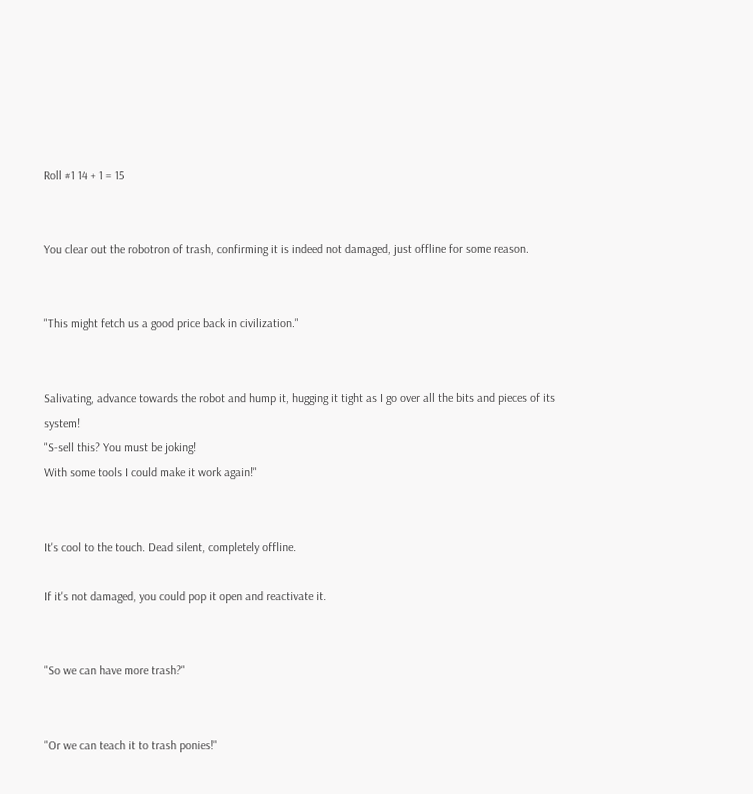Roll #1 14 + 1 = 15


You clear out the robotron of trash, confirming it is indeed not damaged, just offline for some reason.


"This might fetch us a good price back in civilization."


Salivating, advance towards the robot and hump it, hugging it tight as I go over all the bits and pieces of its system!
"S-sell this? You must be joking!
With some tools I could make it work again!"


It's cool to the touch. Dead silent, completely offline.

If it's not damaged, you could pop it open and reactivate it.


"So we can have more trash?"


"Or we can teach it to trash ponies!"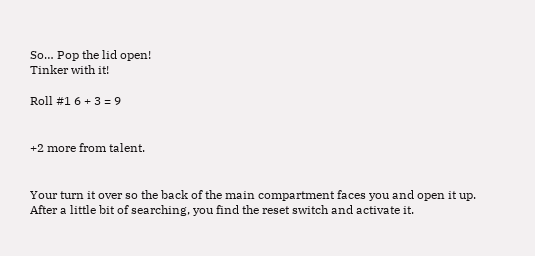So… Pop the lid open!
Tinker with it!

Roll #1 6 + 3 = 9


+2 more from talent.


Your turn it over so the back of the main compartment faces you and open it up. After a little bit of searching, you find the reset switch and activate it.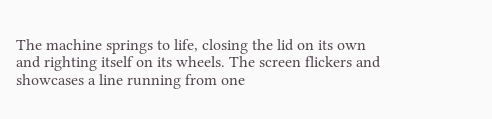The machine springs to life, closing the lid on its own and righting itself on its wheels. The screen flickers and showcases a line running from one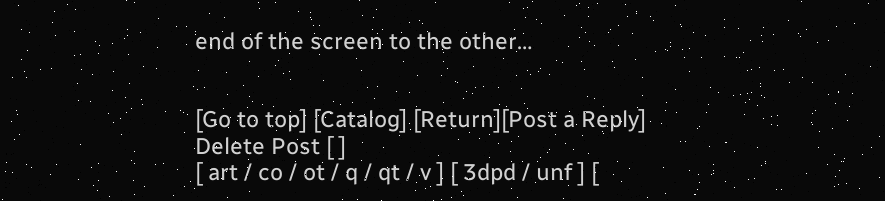end of the screen to the other…


[Go to top] [Catalog] [Return][Post a Reply]
Delete Post [ ]
[ art / co / ot / q / qt / v ] [ 3dpd / unf ] [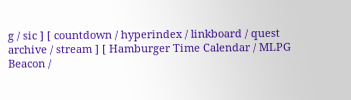g / sic ] [ countdown / hyperindex / linkboard / quest archive / stream ] [ Hamburger Time Calendar / MLPG Beacon /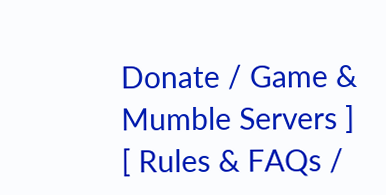Donate / Game & Mumble Servers ] [ Rules & FAQs /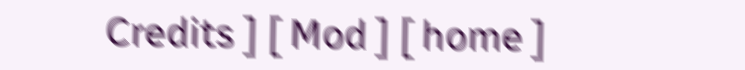Credits ] [ Mod ] [ home ]